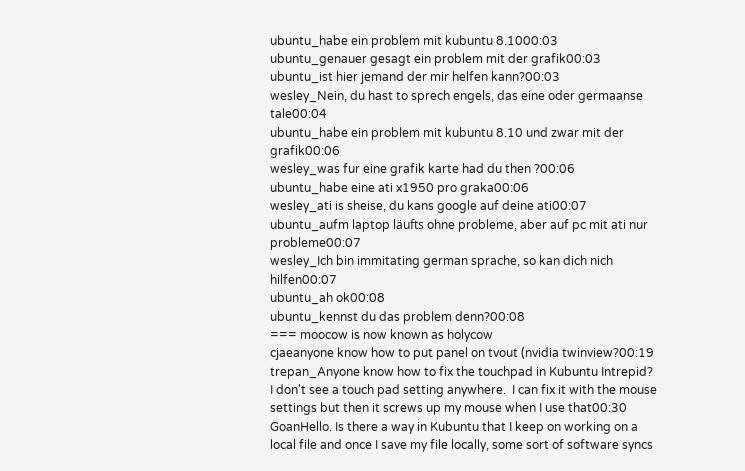ubuntu_habe ein problem mit kubuntu 8.1000:03
ubuntu_genauer gesagt ein problem mit der grafik00:03
ubuntu_ist hier jemand der mir helfen kann?00:03
wesley_Nein, du hast to sprech engels, das eine oder germaanse tale00:04
ubuntu_habe ein problem mit kubuntu 8.10 und zwar mit der grafik00:06
wesley_was fur eine grafik karte had du then ?00:06
ubuntu_habe eine ati x1950 pro graka00:06
wesley_ati is sheise, du kans google auf deine ati00:07
ubuntu_aufm laptop läufts ohne probleme, aber auf pc mit ati nur probleme00:07
wesley_Ich bin immitating german sprache, so kan dich nich hilfen00:07
ubuntu_ah ok00:08
ubuntu_kennst du das problem denn?00:08
=== moocow is now known as holycow
cjaeanyone know how to put panel on tvout (nvidia twinview?00:19
trepan_Anyone know how to fix the touchpad in Kubuntu Intrepid?  I don't see a touch pad setting anywhere.  I can fix it with the mouse settings but then it screws up my mouse when I use that00:30
GoanHello. Is there a way in Kubuntu that I keep on working on a local file and once I save my file locally, some sort of software syncs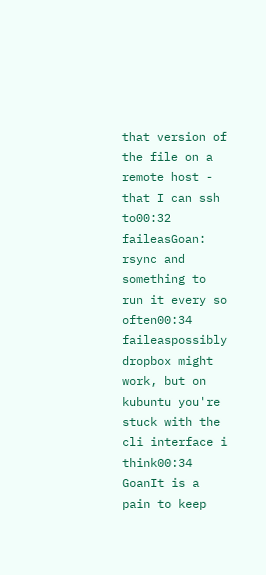that version of the file on a remote host - that I can ssh to00:32
faileasGoan: rsync and something to run it every so often00:34
faileaspossibly dropbox might work, but on kubuntu you're stuck with the cli interface i think00:34
GoanIt is a pain to keep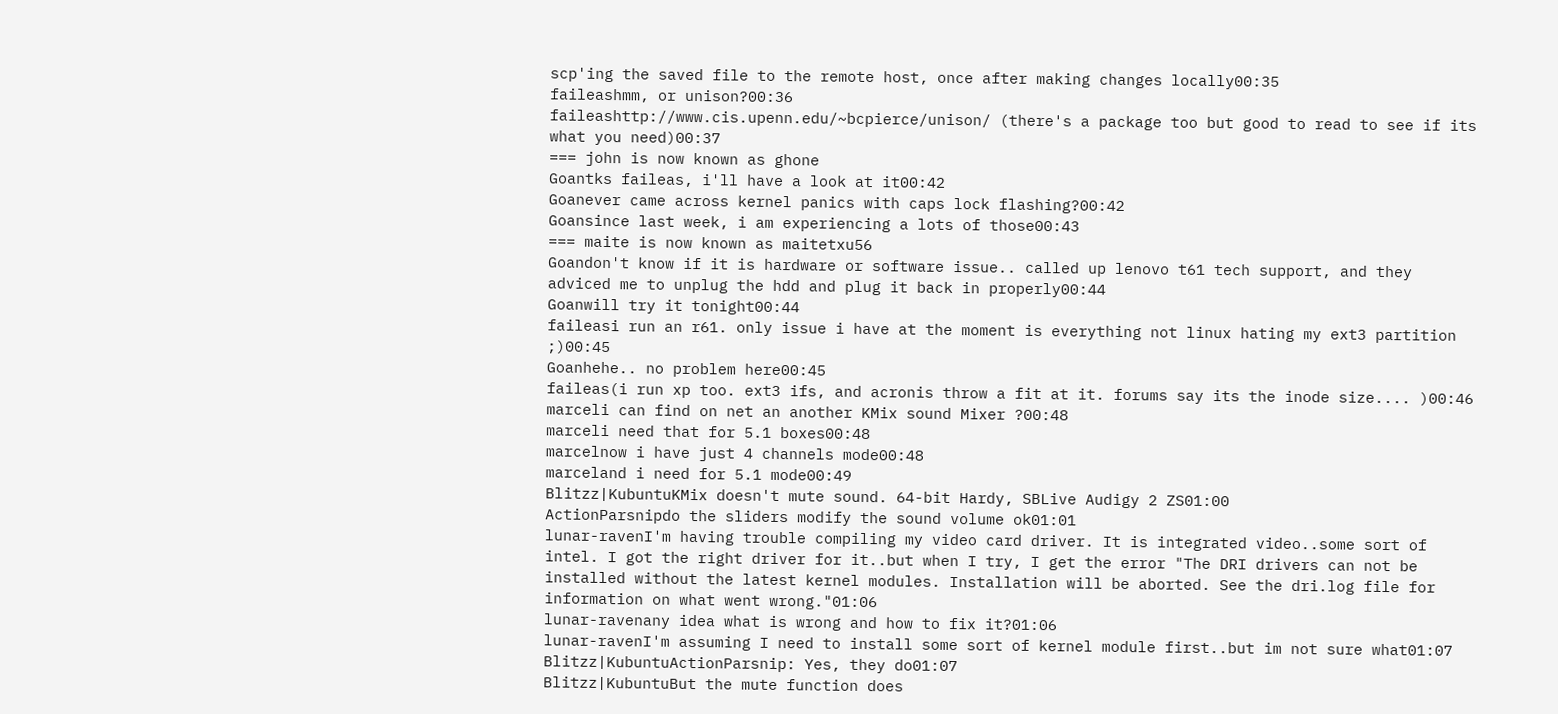scp'ing the saved file to the remote host, once after making changes locally00:35
faileashmm, or unison?00:36
faileashttp://www.cis.upenn.edu/~bcpierce/unison/ (there's a package too but good to read to see if its what you need)00:37
=== john is now known as ghone
Goantks faileas, i'll have a look at it00:42
Goanever came across kernel panics with caps lock flashing?00:42
Goansince last week, i am experiencing a lots of those00:43
=== maite is now known as maitetxu56
Goandon't know if it is hardware or software issue.. called up lenovo t61 tech support, and they adviced me to unplug the hdd and plug it back in properly00:44
Goanwill try it tonight00:44
faileasi run an r61. only issue i have at the moment is everything not linux hating my ext3 partition ;)00:45
Goanhehe.. no problem here00:45
faileas(i run xp too. ext3 ifs, and acronis throw a fit at it. forums say its the inode size.... )00:46
marceli can find on net an another KMix sound Mixer ?00:48
marceli need that for 5.1 boxes00:48
marcelnow i have just 4 channels mode00:48
marceland i need for 5.1 mode00:49
Blitzz|KubuntuKMix doesn't mute sound. 64-bit Hardy, SBLive Audigy 2 ZS01:00
ActionParsnipdo the sliders modify the sound volume ok01:01
lunar-ravenI'm having trouble compiling my video card driver. It is integrated video..some sort of intel. I got the right driver for it..but when I try, I get the error "The DRI drivers can not be installed without the latest kernel modules. Installation will be aborted. See the dri.log file for information on what went wrong."01:06
lunar-ravenany idea what is wrong and how to fix it?01:06
lunar-ravenI'm assuming I need to install some sort of kernel module first..but im not sure what01:07
Blitzz|KubuntuActionParsnip: Yes, they do01:07
Blitzz|KubuntuBut the mute function does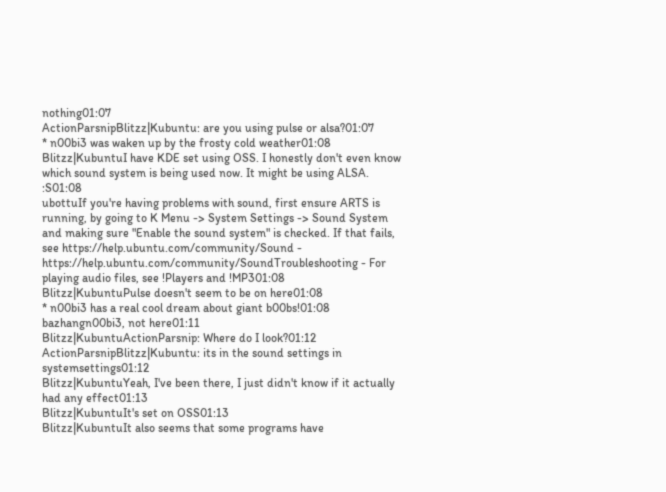nothing01:07
ActionParsnipBlitzz|Kubuntu: are you using pulse or alsa?01:07
* n00bi3 was waken up by the frosty cold weather01:08
Blitzz|KubuntuI have KDE set using OSS. I honestly don't even know which sound system is being used now. It might be using ALSA. :S01:08
ubottuIf you're having problems with sound, first ensure ARTS is running, by going to K Menu -> System Settings -> Sound System and making sure "Enable the sound system" is checked. If that fails, see https://help.ubuntu.com/community/Sound - https://help.ubuntu.com/community/SoundTroubleshooting - For playing audio files, see !Players and !MP301:08
Blitzz|KubuntuPulse doesn't seem to be on here01:08
* n00bi3 has a real cool dream about giant b00bs!01:08
bazhangn00bi3, not here01:11
Blitzz|KubuntuActionParsnip: Where do I look?01:12
ActionParsnipBlitzz|Kubuntu: its in the sound settings in systemsettings01:12
Blitzz|KubuntuYeah, I've been there, I just didn't know if it actually had any effect01:13
Blitzz|KubuntuIt's set on OSS01:13
Blitzz|KubuntuIt also seems that some programs have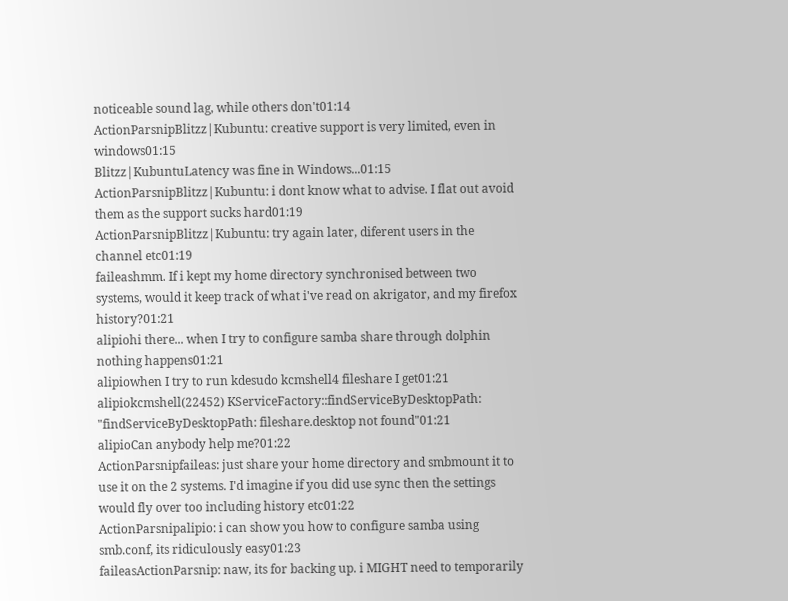noticeable sound lag, while others don't01:14
ActionParsnipBlitzz|Kubuntu: creative support is very limited, even in windows01:15
Blitzz|KubuntuLatency was fine in Windows...01:15
ActionParsnipBlitzz|Kubuntu: i dont know what to advise. I flat out avoid them as the support sucks hard01:19
ActionParsnipBlitzz|Kubuntu: try again later, diferent users in the channel etc01:19
faileashmm. If i kept my home directory synchronised between two systems, would it keep track of what i've read on akrigator, and my firefox history?01:21
alipiohi there... when I try to configure samba share through dolphin nothing happens01:21
alipiowhen I try to run kdesudo kcmshell4 fileshare I get01:21
alipiokcmshell(22452) KServiceFactory::findServiceByDesktopPath: "findServiceByDesktopPath: fileshare.desktop not found"01:21
alipioCan anybody help me?01:22
ActionParsnipfaileas: just share your home directory and smbmount it to use it on the 2 systems. I'd imagine if you did use sync then the settings would fly over too including history etc01:22
ActionParsnipalipio: i can show you how to configure samba using smb.conf, its ridiculously easy01:23
faileasActionParsnip: naw, its for backing up. i MIGHT need to temporarily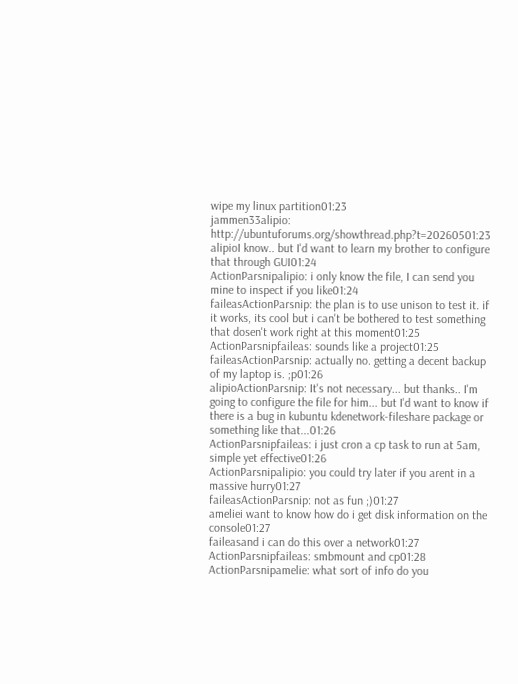wipe my linux partition01:23
jammen33alipio: http://ubuntuforums.org/showthread.php?t=20260501:23
alipioI know.. but I'd want to learn my brother to configure that through GUI01:24
ActionParsnipalipio: i only know the file, I can send you mine to inspect if you like01:24
faileasActionParsnip: the plan is to use unison to test it. if it works, its cool but i can't be bothered to test something that dosen't work right at this moment01:25
ActionParsnipfaileas: sounds like a project01:25
faileasActionParsnip: actually no. getting a decent backup of my laptop is. ;p01:26
alipioActionParsnip: It's not necessary... but thanks.. I'm going to configure the file for him... but I'd want to know if there is a bug in kubuntu kdenetwork-fileshare package or something like that...01:26
ActionParsnipfaileas: i just cron a cp task to run at 5am, simple yet effective01:26
ActionParsnipalipio: you could try later if you arent in a massive hurry01:27
faileasActionParsnip: not as fun ;)01:27
ameliei want to know how do i get disk information on the console01:27
faileasand i can do this over a network01:27
ActionParsnipfaileas: smbmount and cp01:28
ActionParsnipamelie: what sort of info do you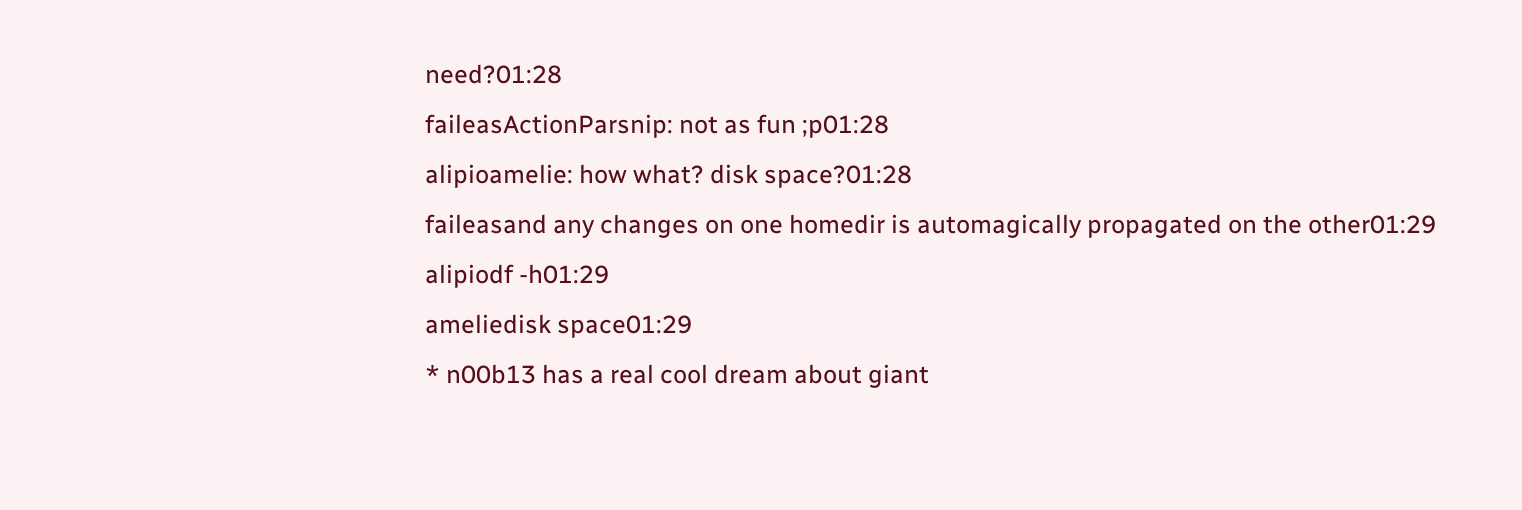need?01:28
faileasActionParsnip: not as fun ;p01:28
alipioamelie: how what? disk space?01:28
faileasand any changes on one homedir is automagically propagated on the other01:29
alipiodf -h01:29
ameliedisk space01:29
* n00b13 has a real cool dream about giant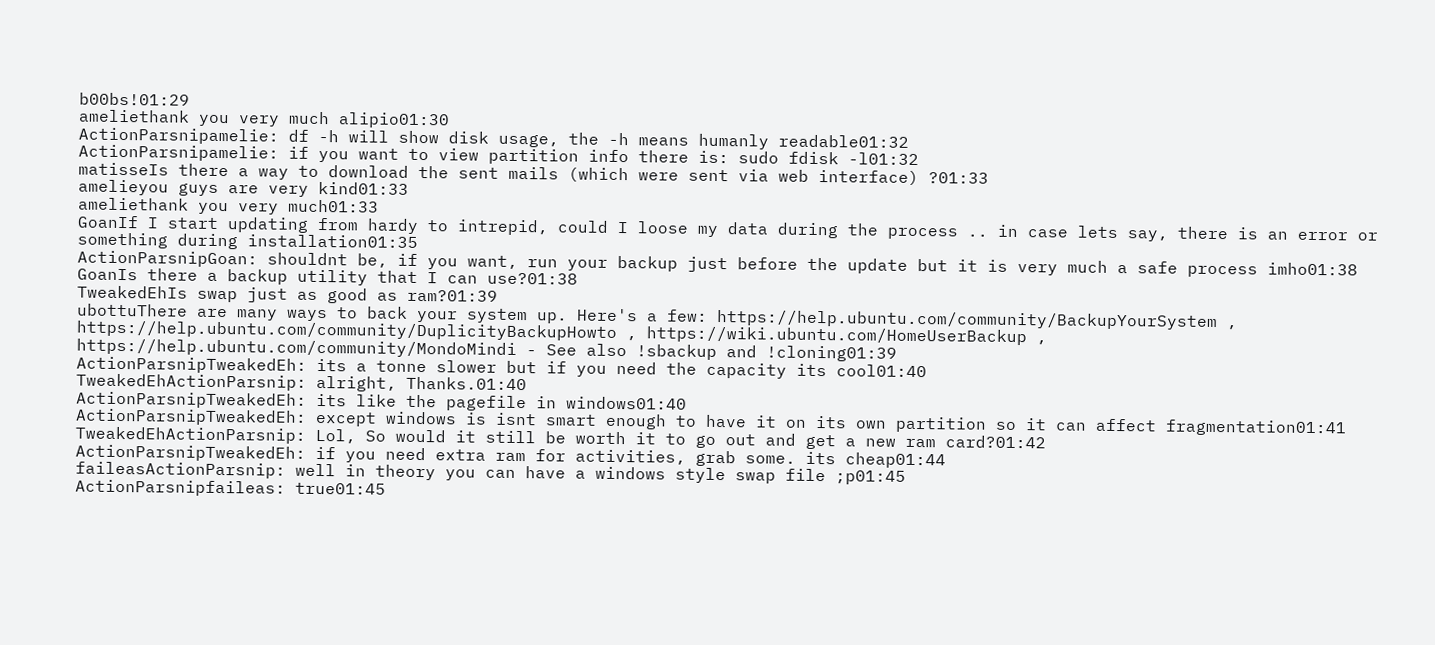b00bs!01:29
ameliethank you very much alipio01:30
ActionParsnipamelie: df -h will show disk usage, the -h means humanly readable01:32
ActionParsnipamelie: if you want to view partition info there is: sudo fdisk -l01:32
matisseIs there a way to download the sent mails (which were sent via web interface) ?01:33
amelieyou guys are very kind01:33
ameliethank you very much01:33
GoanIf I start updating from hardy to intrepid, could I loose my data during the process .. in case lets say, there is an error or something during installation01:35
ActionParsnipGoan: shouldnt be, if you want, run your backup just before the update but it is very much a safe process imho01:38
GoanIs there a backup utility that I can use?01:38
TweakedEhIs swap just as good as ram?01:39
ubottuThere are many ways to back your system up. Here's a few: https://help.ubuntu.com/community/BackupYourSystem , https://help.ubuntu.com/community/DuplicityBackupHowto , https://wiki.ubuntu.com/HomeUserBackup , https://help.ubuntu.com/community/MondoMindi - See also !sbackup and !cloning01:39
ActionParsnipTweakedEh: its a tonne slower but if you need the capacity its cool01:40
TweakedEhActionParsnip: alright, Thanks.01:40
ActionParsnipTweakedEh: its like the pagefile in windows01:40
ActionParsnipTweakedEh: except windows is isnt smart enough to have it on its own partition so it can affect fragmentation01:41
TweakedEhActionParsnip: Lol, So would it still be worth it to go out and get a new ram card?01:42
ActionParsnipTweakedEh: if you need extra ram for activities, grab some. its cheap01:44
faileasActionParsnip: well in theory you can have a windows style swap file ;p01:45
ActionParsnipfaileas: true01:45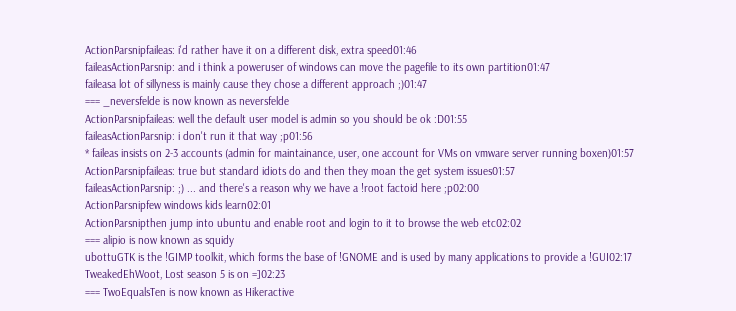ActionParsnipfaileas: i'd rather have it on a different disk, extra speed01:46
faileasActionParsnip: and i think a poweruser of windows can move the pagefile to its own partition01:47
faileasa lot of sillyness is mainly cause they chose a different approach ;)01:47
=== _neversfelde is now known as neversfelde
ActionParsnipfaileas: well the default user model is admin so you should be ok :D01:55
faileasActionParsnip: i don't run it that way ;p01:56
* faileas insists on 2-3 accounts (admin for maintainance, user, one account for VMs on vmware server running boxen)01:57
ActionParsnipfaileas: true but standard idiots do and then they moan the get system issues01:57
faileasActionParsnip: ;) ... and there's a reason why we have a !root factoid here ;p02:00
ActionParsnipfew windows kids learn02:01
ActionParsnipthen jump into ubuntu and enable root and login to it to browse the web etc02:02
=== alipio is now known as squidy
ubottuGTK is the !GIMP toolkit, which forms the base of !GNOME and is used by many applications to provide a !GUI02:17
TweakedEhWoot, Lost season 5 is on =]02:23
=== TwoEqualsTen is now known as Hikeractive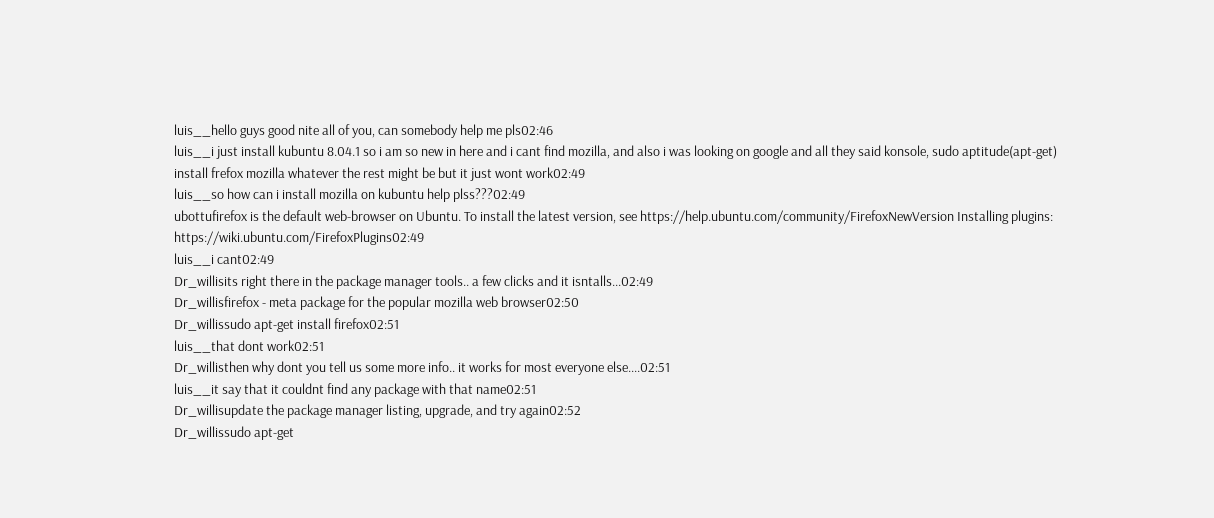luis__hello guys good nite all of you, can somebody help me pls02:46
luis__i just install kubuntu 8.04.1 so i am so new in here and i cant find mozilla, and also i was looking on google and all they said konsole, sudo aptitude(apt-get) install frefox mozilla whatever the rest might be but it just wont work02:49
luis__so how can i install mozilla on kubuntu help plss???02:49
ubottufirefox is the default web-browser on Ubuntu. To install the latest version, see https://help.ubuntu.com/community/FirefoxNewVersion Installing plugins: https://wiki.ubuntu.com/FirefoxPlugins02:49
luis__i cant02:49
Dr_willisits right there in the package manager tools.. a few clicks and it isntalls...02:49
Dr_willisfirefox - meta package for the popular mozilla web browser02:50
Dr_willissudo apt-get install firefox02:51
luis__that dont work02:51
Dr_willisthen why dont you tell us some more info.. it works for most everyone else....02:51
luis__it say that it couldnt find any package with that name02:51
Dr_willisupdate the package manager listing, upgrade, and try again02:52
Dr_willissudo apt-get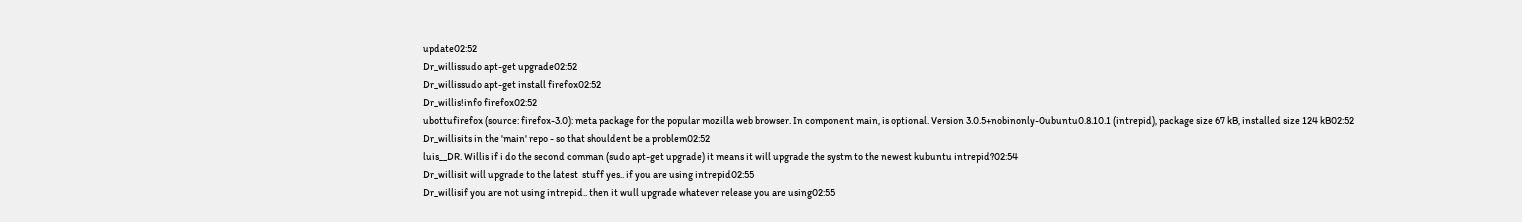update02:52
Dr_willissudo apt-get upgrade02:52
Dr_willissudo apt-get install firefox02:52
Dr_willis!info firefox02:52
ubottufirefox (source: firefox-3.0): meta package for the popular mozilla web browser. In component main, is optional. Version 3.0.5+nobinonly-0ubuntu0.8.10.1 (intrepid), package size 67 kB, installed size 124 kB02:52
Dr_willisits in the 'main' repo - so that shouldent be a problem02:52
luis__DR. Willis if i do the second comman (sudo apt-get upgrade) it means it will upgrade the systm to the newest kubuntu intrepid?02:54
Dr_willisit will upgrade to the latest  stuff yes.. if you are using intrepid02:55
Dr_willisif you are not using intrepid.. then it wull upgrade whatever release you are using02:55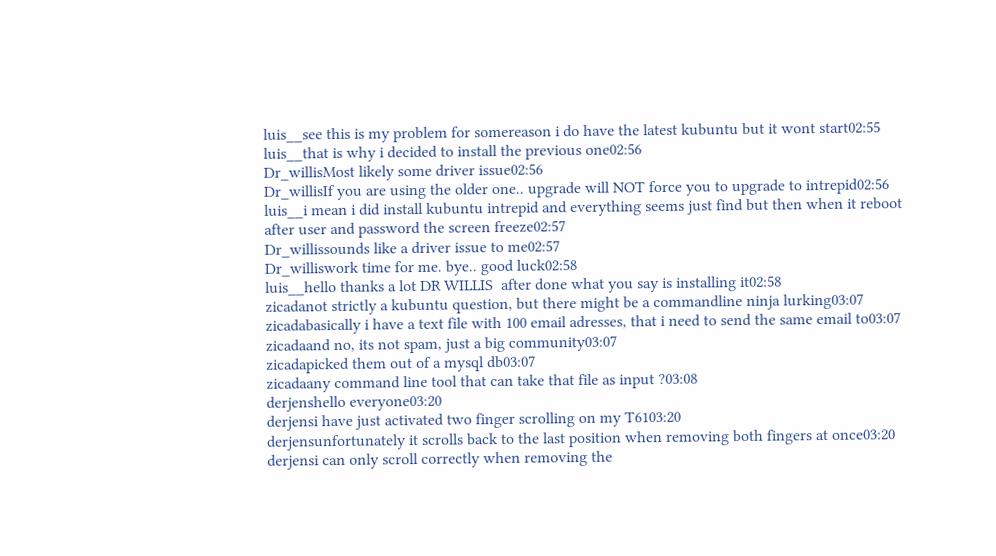luis__see this is my problem for somereason i do have the latest kubuntu but it wont start02:55
luis__that is why i decided to install the previous one02:56
Dr_willisMost likely some driver issue02:56
Dr_willisIf you are using the older one.. upgrade will NOT force you to upgrade to intrepid02:56
luis__i mean i did install kubuntu intrepid and everything seems just find but then when it reboot after user and password the screen freeze02:57
Dr_willissounds like a driver issue to me02:57
Dr_williswork time for me. bye.. good luck02:58
luis__hello thanks a lot DR WILLIS  after done what you say is installing it02:58
zicadanot strictly a kubuntu question, but there might be a commandline ninja lurking03:07
zicadabasically i have a text file with 100 email adresses, that i need to send the same email to03:07
zicadaand no, its not spam, just a big community03:07
zicadapicked them out of a mysql db03:07
zicadaany command line tool that can take that file as input ?03:08
derjenshello everyone03:20
derjensi have just activated two finger scrolling on my T6103:20
derjensunfortunately it scrolls back to the last position when removing both fingers at once03:20
derjensi can only scroll correctly when removing the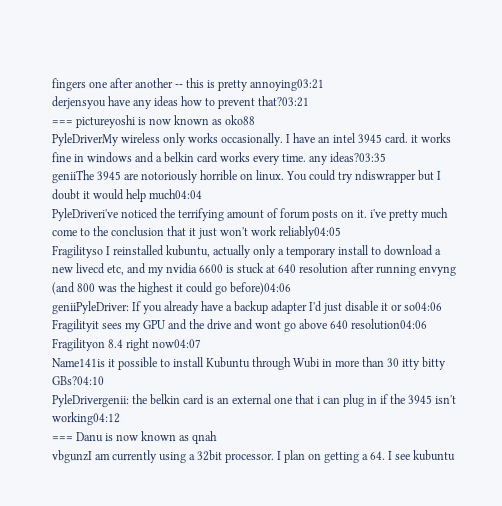fingers one after another -- this is pretty annoying03:21
derjensyou have any ideas how to prevent that?03:21
=== pictureyoshi is now known as oko88
PyleDriverMy wireless only works occasionally. I have an intel 3945 card. it works fine in windows and a belkin card works every time. any ideas?03:35
geniiThe 3945 are notoriously horrible on linux. You could try ndiswrapper but I doubt it would help much04:04
PyleDriveri've noticed the terrifying amount of forum posts on it. i've pretty much come to the conclusion that it just won't work reliably04:05
Fragilityso I reinstalled kubuntu, actually only a temporary install to download a new livecd etc, and my nvidia 6600 is stuck at 640 resolution after running envyng (and 800 was the highest it could go before)04:06
geniiPyleDriver: If you already have a backup adapter I'd just disable it or so04:06
Fragilityit sees my GPU and the drive and wont go above 640 resolution04:06
Fragilityon 8.4 right now04:07
Name141is it possible to install Kubuntu through Wubi in more than 30 itty bitty GBs?04:10
PyleDrivergenii: the belkin card is an external one that i can plug in if the 3945 isn't working04:12
=== Danu is now known as qnah
vbgunzI am currently using a 32bit processor. I plan on getting a 64. I see kubuntu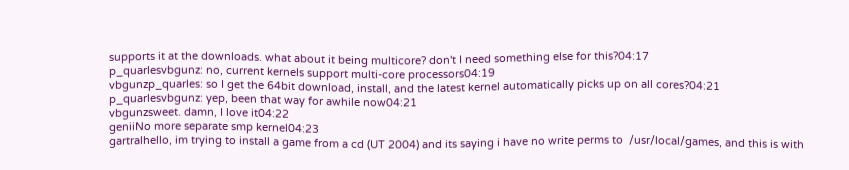supports it at the downloads. what about it being multicore? don't I need something else for this?04:17
p_quarlesvbgunz: no, current kernels support multi-core processors04:19
vbgunzp_quarles: so I get the 64bit download, install, and the latest kernel automatically picks up on all cores?04:21
p_quarlesvbgunz: yep, been that way for awhile now04:21
vbgunzsweet. damn, I love it04:22
geniiNo more separate smp kernel04:23
gartralhello, im trying to install a game from a cd (UT 2004) and its saying i have no write perms to  /usr/local/games, and this is with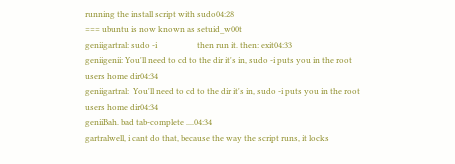running the install script with sudo04:28
=== ubuntu is now known as setuid_w00t
geniigartral: sudo -i                    then run it. then: exit04:33
geniigenii: You'll need to cd to the dir it's in, sudo -i puts you in the root users home dir04:34
geniigartral:  You'll need to cd to the dir it's in, sudo -i puts you in the root users home dir04:34
geniiBah. bad tab-complete ....04:34
gartralwell, i cant do that, because the way the script runs, it locks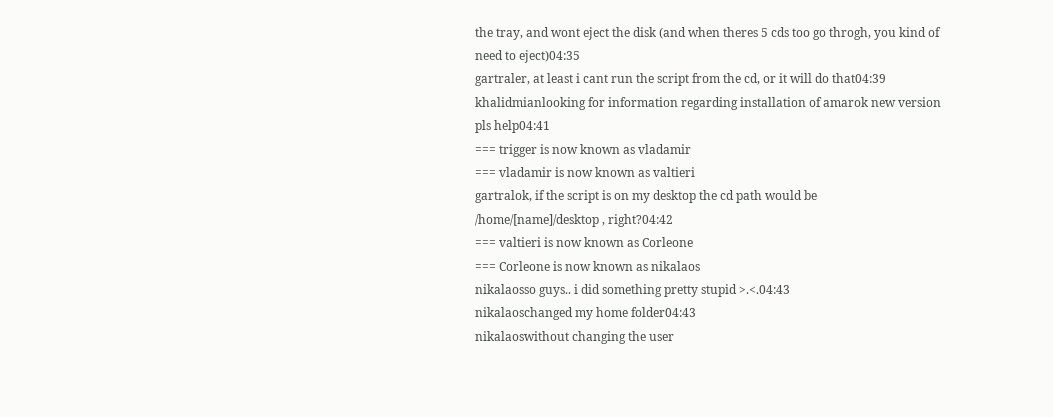the tray, and wont eject the disk (and when theres 5 cds too go throgh, you kind of need to eject)04:35
gartraler, at least i cant run the script from the cd, or it will do that04:39
khalidmianlooking for information regarding installation of amarok new version pls help04:41
=== trigger is now known as vladamir
=== vladamir is now known as valtieri
gartralok, if the script is on my desktop the cd path would be /home/[name]/desktop , right?04:42
=== valtieri is now known as Corleone
=== Corleone is now known as nikalaos
nikalaosso guys.. i did something pretty stupid >.<.04:43
nikalaoschanged my home folder04:43
nikalaoswithout changing the user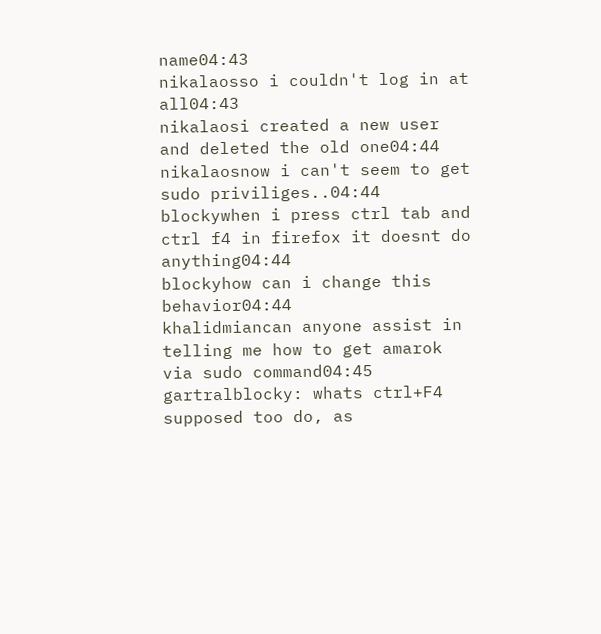name04:43
nikalaosso i couldn't log in at all04:43
nikalaosi created a new user and deleted the old one04:44
nikalaosnow i can't seem to get sudo priviliges..04:44
blockywhen i press ctrl tab and ctrl f4 in firefox it doesnt do anything04:44
blockyhow can i change this behavior04:44
khalidmiancan anyone assist in telling me how to get amarok via sudo command04:45
gartralblocky: whats ctrl+F4 supposed too do, as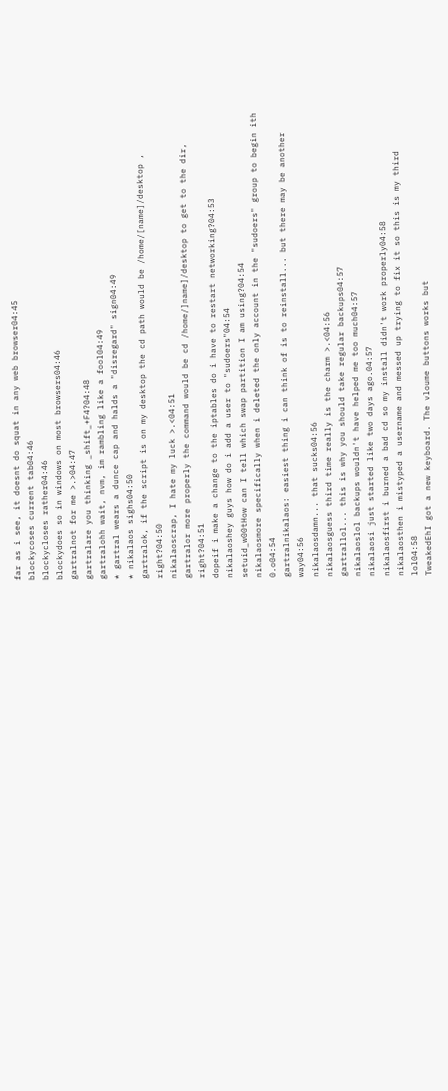far as i see, it doesnt do squat in any web browser04:45
blockycoses current tab04:46
blockycloses rather04:46
blockydoes so in windows on most browsers04:46
gartralnot for me >.>04:47
gartralare you thinking _shift_+F4?04:48
gartralohh wait, nvm, im rambling like a fool04:49
* gartral wears a dunce cap and halds a "disregard" sign04:49
* nikalaos sighs04:50
gartralok, if the script is on my desktop the cd path would be /home/[name]/desktop , right?04:50
nikalaoscrap, I hate my luck >.<04:51
gartralor more properly the command would be cd /home/]name]/desktop to get to the dir, right?04:51
dopeif i make a change to the iptables do i have to restart networking?04:53
nikalaoshey guys how do i add a user to "sudoers"04:54
setuid_w00tHow can I tell which swap partition I am using?04:54
nikalaosmore specifically when i deleted the only account in the "sudoers" group to begin ith 0.o04:54
gartralnikalaos: easiest thing i can think of is to reinstall... but there may be another way04:56
nikalaosdamn... that sucks04:56
nikalaosguess third time really is the charm >.<04:56
gartrallol... this is why you should take regular backups04:57
nikalaoslol backups wouldn't have helped me too much04:57
nikalaosi just started like two days ago.04:57
nikalaosfirst i burned a bad cd so my install didn't work properly04:58
nikalaosthen i mistyped a username and messed up trying to fix it so this is my third lol04:58
TweakedEhI got a new keyboard. The vloume buttons works but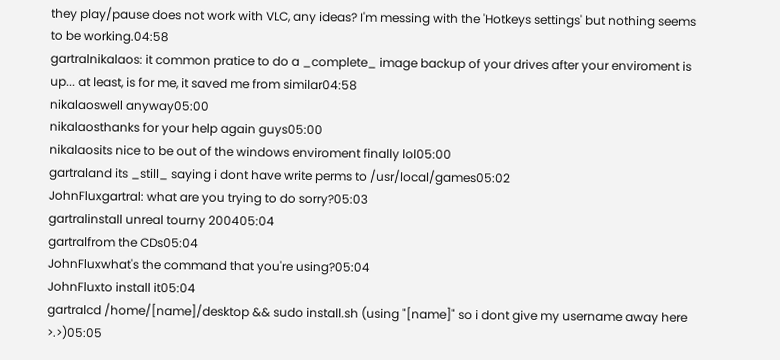they play/pause does not work with VLC, any ideas? I'm messing with the 'Hotkeys settings' but nothing seems to be working.04:58
gartralnikalaos: it common pratice to do a _complete_ image backup of your drives after your enviroment is up... at least, is for me, it saved me from similar04:58
nikalaoswell anyway05:00
nikalaosthanks for your help again guys05:00
nikalaosits nice to be out of the windows enviroment finally lol05:00
gartraland its _still_ saying i dont have write perms to /usr/local/games05:02
JohnFluxgartral: what are you trying to do sorry?05:03
gartralinstall unreal tourny 200405:04
gartralfrom the CDs05:04
JohnFluxwhat's the command that you're using?05:04
JohnFluxto install it05:04
gartralcd /home/[name]/desktop && sudo install.sh (using "[name]" so i dont give my username away here >.>)05:05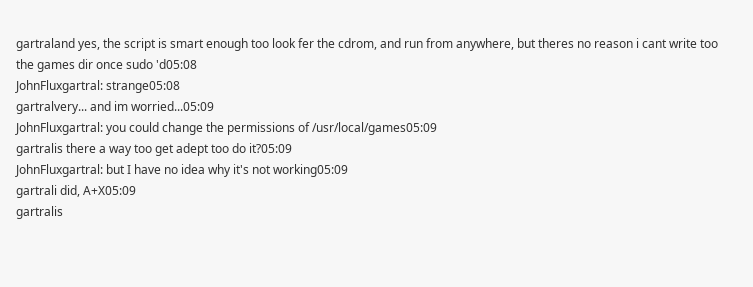gartraland yes, the script is smart enough too look fer the cdrom, and run from anywhere, but theres no reason i cant write too the games dir once sudo 'd05:08
JohnFluxgartral: strange05:08
gartralvery... and im worried...05:09
JohnFluxgartral: you could change the permissions of /usr/local/games05:09
gartralis there a way too get adept too do it?05:09
JohnFluxgartral: but I have no idea why it's not working05:09
gartrali did, A+X05:09
gartralis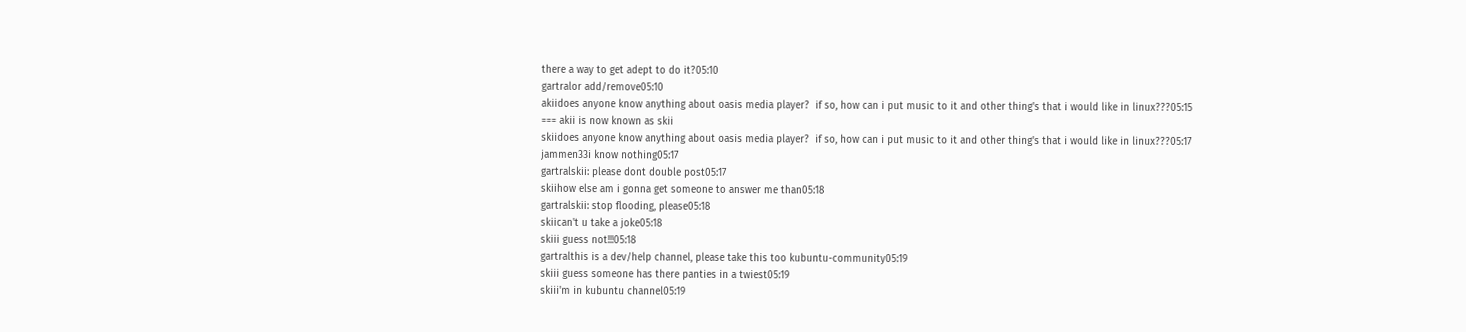there a way to get adept to do it?05:10
gartralor add/remove05:10
akiidoes anyone know anything about oasis media player?  if so, how can i put music to it and other thing's that i would like in linux???05:15
=== akii is now known as skii
skiidoes anyone know anything about oasis media player?  if so, how can i put music to it and other thing's that i would like in linux???05:17
jammen33i know nothing05:17
gartralskii: please dont double post05:17
skiihow else am i gonna get someone to answer me than05:18
gartralskii: stop flooding, please05:18
skiican't u take a joke05:18
skiii guess not!!!05:18
gartralthis is a dev/help channel, please take this too kubuntu-community05:19
skiii guess someone has there panties in a twiest05:19
skiii'm in kubuntu channel05:19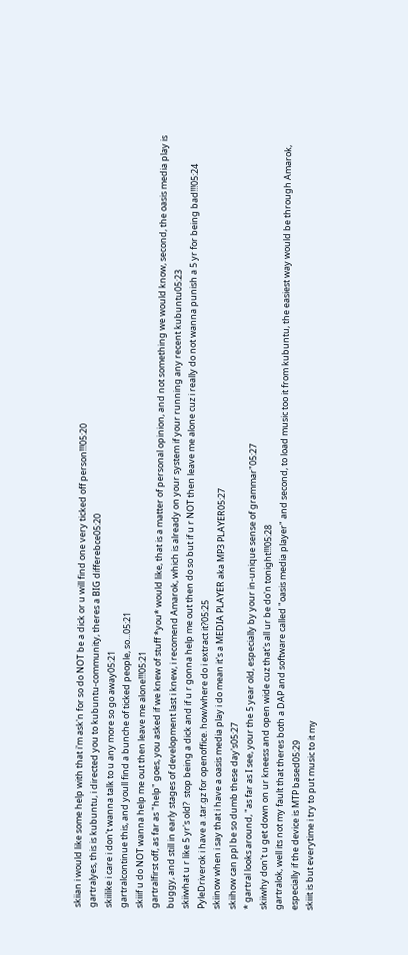skiian i would like some help with that i'm ask'n for so do NOT be a dick or u will find one very ticked off person!!!05:20
gartralyes, this is kubuntu, i directed you to kubuntu-community, theres a BIG differebce05:20
skiilike i care i don't wanna talk to u any more so go away05:21
gartralcontinue this, and youll find a bunche of ticked people, so...05:21
skiiif u do NOT wanna help me out then leave me alone!!!05:21
gartralfirst off, as far as "help" goes, you asked if we knew of stuff *you* would like, that is a matter of personal opinion, and not something we would know, second, the oasis media play is buggy, and still in early stages of development last i knew, i recomend Amarok, which is already on your system if your running any recent kubuntu05:23
skiiwhat u r like 5 yr's old?  stop being a dick and if u r gonna help me out then do so but if u r NOT then leave me alone cuz i really do not wanna punish a 5 yr for being bad!!!05:24
PyleDriverok i have a .tar.gz for openoffice. how/where do i extract it?05:25
skiinow when i say that i have a oasis media play i do mean it's a MEDIA PLAYER aka MP3 PLAYER05:27
skiihow can ppl be so dumb these day's05:27
* gartral looks around, "as far as I see, your the 5 year old, especially by your in-unique sense of grammar"05:27
skiiwhy don't u get down on ur kneess and open wide cuz that's all ur be do'n tonight!!!05:28
gartralok, well its not my fault that theres both a DAP and software called "oasis media player" and second, to load music too it from kubuntu, the easiest way would be through Amarok, especially if the device is MTP based05:29
skiiit is but everytime i try to put music to it my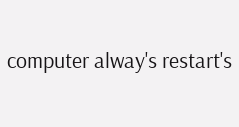computer alway's restart's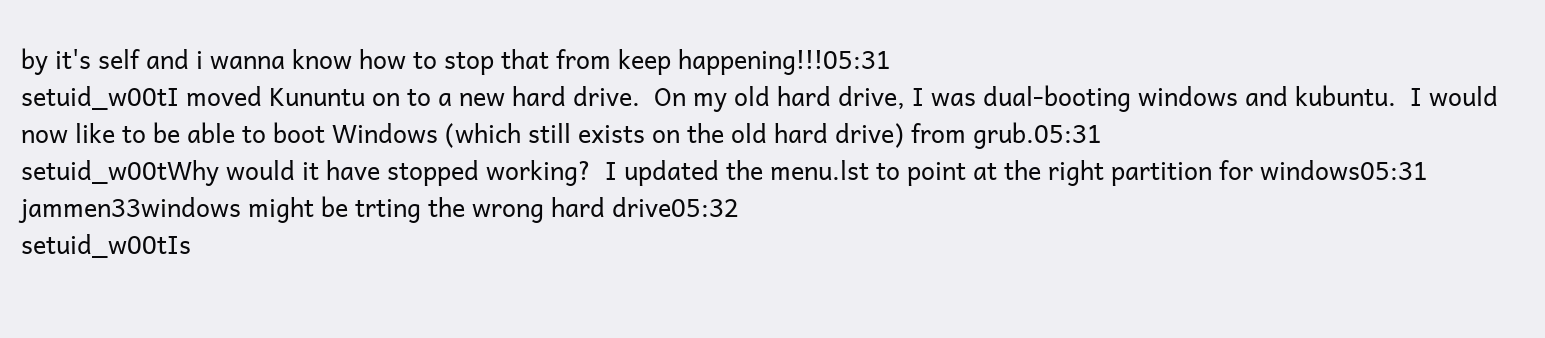by it's self and i wanna know how to stop that from keep happening!!!05:31
setuid_w00tI moved Kununtu on to a new hard drive.  On my old hard drive, I was dual-booting windows and kubuntu.  I would now like to be able to boot Windows (which still exists on the old hard drive) from grub.05:31
setuid_w00tWhy would it have stopped working?  I updated the menu.lst to point at the right partition for windows05:31
jammen33windows might be trting the wrong hard drive05:32
setuid_w00tIs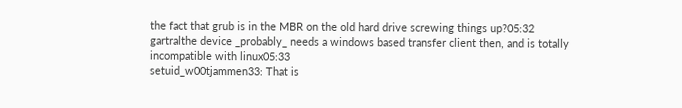the fact that grub is in the MBR on the old hard drive screwing things up?05:32
gartralthe device _probably_ needs a windows based transfer client then, and is totally incompatible with linux05:33
setuid_w00tjammen33: That is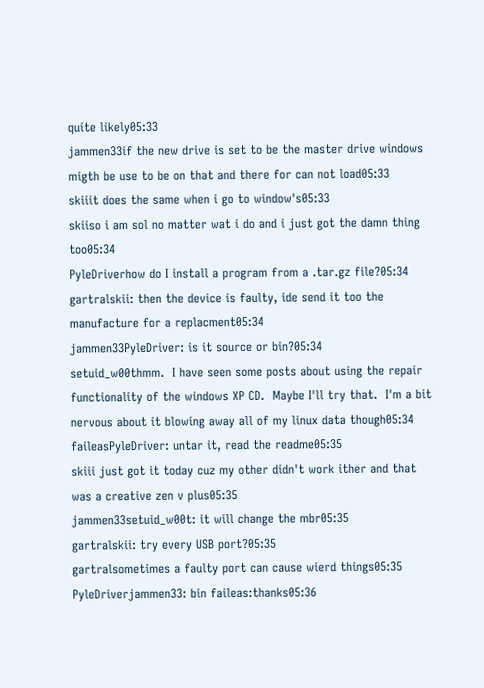quite likely05:33
jammen33if the new drive is set to be the master drive windows migth be use to be on that and there for can not load05:33
skiiit does the same when i go to window's05:33
skiiso i am sol no matter wat i do and i just got the damn thing too05:34
PyleDriverhow do I install a program from a .tar.gz file?05:34
gartralskii: then the device is faulty, ide send it too the manufacture for a replacment05:34
jammen33PyleDriver: is it source or bin?05:34
setuid_w00thmm.  I have seen some posts about using the repair functionality of the windows XP CD.  Maybe I'll try that.  I'm a bit nervous about it blowing away all of my linux data though05:34
faileasPyleDriver: untar it, read the readme05:35
skiii just got it today cuz my other didn't work ither and that was a creative zen v plus05:35
jammen33setuid_w00t: it will change the mbr05:35
gartralskii: try every USB port?05:35
gartralsometimes a faulty port can cause wierd things05:35
PyleDriverjammen33: bin faileas:thanks05:36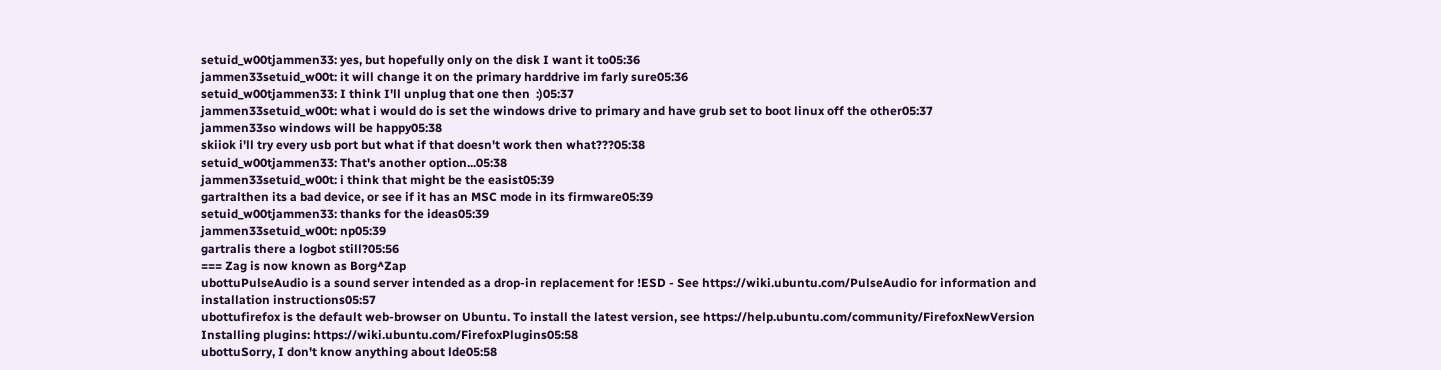setuid_w00tjammen33: yes, but hopefully only on the disk I want it to05:36
jammen33setuid_w00t: it will change it on the primary harddrive im farly sure05:36
setuid_w00tjammen33: I think I'll unplug that one then  :)05:37
jammen33setuid_w00t: what i would do is set the windows drive to primary and have grub set to boot linux off the other05:37
jammen33so windows will be happy05:38
skiiok i'll try every usb port but what if that doesn't work then what???05:38
setuid_w00tjammen33: That's another option...05:38
jammen33setuid_w00t: i think that might be the easist05:39
gartralthen its a bad device, or see if it has an MSC mode in its firmware05:39
setuid_w00tjammen33: thanks for the ideas05:39
jammen33setuid_w00t: np05:39
gartralis there a logbot still?05:56
=== Zag is now known as Borg^Zap
ubottuPulseAudio is a sound server intended as a drop-in replacement for !ESD - See https://wiki.ubuntu.com/PulseAudio for information and installation instructions05:57
ubottufirefox is the default web-browser on Ubuntu. To install the latest version, see https://help.ubuntu.com/community/FirefoxNewVersion Installing plugins: https://wiki.ubuntu.com/FirefoxPlugins05:58
ubottuSorry, I don't know anything about lde05:58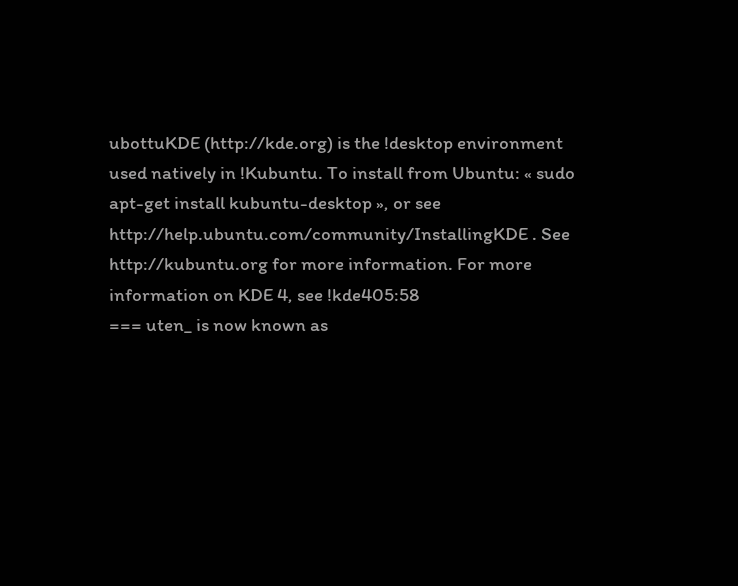ubottuKDE (http://kde.org) is the !desktop environment used natively in !Kubuntu. To install from Ubuntu: « sudo apt-get install kubuntu-desktop », or see http://help.ubuntu.com/community/InstallingKDE . See http://kubuntu.org for more information. For more information on KDE 4, see !kde405:58
=== uten_ is now known as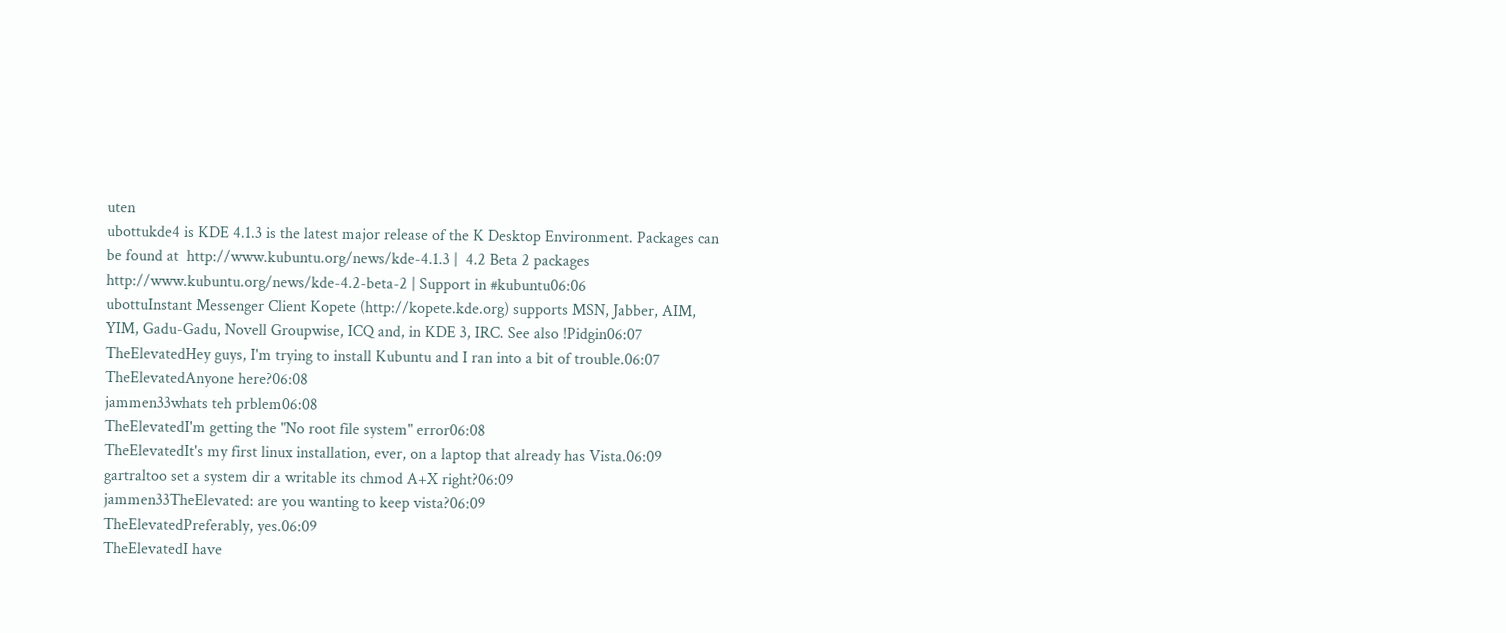uten
ubottukde4 is KDE 4.1.3 is the latest major release of the K Desktop Environment. Packages can be found at  http://www.kubuntu.org/news/kde-4.1.3 |  4.2 Beta 2 packages http://www.kubuntu.org/news/kde-4.2-beta-2 | Support in #kubuntu06:06
ubottuInstant Messenger Client Kopete (http://kopete.kde.org) supports MSN, Jabber, AIM, YIM, Gadu-Gadu, Novell Groupwise, ICQ and, in KDE 3, IRC. See also !Pidgin06:07
TheElevatedHey guys, I'm trying to install Kubuntu and I ran into a bit of trouble.06:07
TheElevatedAnyone here?06:08
jammen33whats teh prblem06:08
TheElevatedI'm getting the "No root file system" error06:08
TheElevatedIt's my first linux installation, ever, on a laptop that already has Vista.06:09
gartraltoo set a system dir a writable its chmod A+X right?06:09
jammen33TheElevated: are you wanting to keep vista?06:09
TheElevatedPreferably, yes.06:09
TheElevatedI have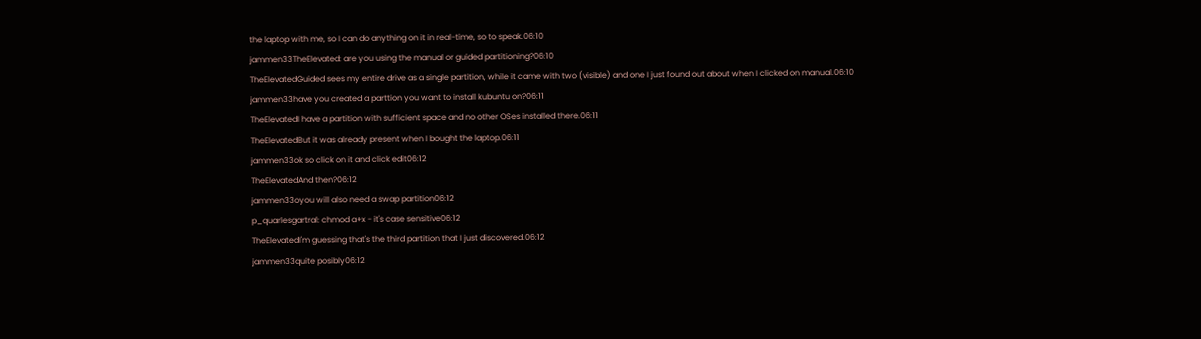the laptop with me, so I can do anything on it in real-time, so to speak.06:10
jammen33TheElevated: are you using the manual or guided partitioning?06:10
TheElevatedGuided sees my entire drive as a single partition, while it came with two (visible) and one I just found out about when I clicked on manual.06:10
jammen33have you created a parttion you want to install kubuntu on?06:11
TheElevatedI have a partition with sufficient space and no other OSes installed there.06:11
TheElevatedBut it was already present when I bought the laptop.06:11
jammen33ok so click on it and click edit06:12
TheElevatedAnd then?06:12
jammen33oyou will also need a swap partition06:12
p_quarlesgartral: chmod a+x - it's case sensitive06:12
TheElevatedI'm guessing that's the third partition that I just discovered.06:12
jammen33quite posibly06:12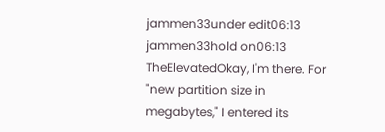jammen33under edit06:13
jammen33hold on06:13
TheElevatedOkay, I'm there. For "new partition size in megabytes," I entered its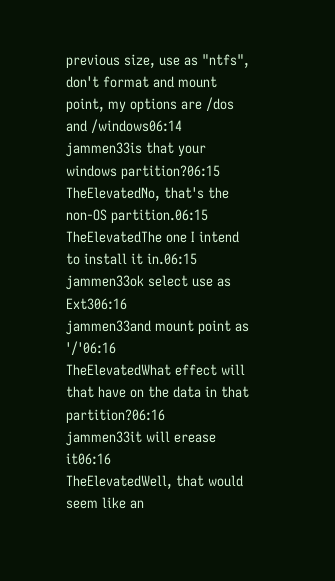previous size, use as "ntfs", don't format and mount point, my options are /dos and /windows06:14
jammen33is that your windows partition?06:15
TheElevatedNo, that's the non-OS partition.06:15
TheElevatedThe one I intend to install it in.06:15
jammen33ok select use as Ext306:16
jammen33and mount point as '/'06:16
TheElevatedWhat effect will that have on the data in that partition?06:16
jammen33it will erease it06:16
TheElevatedWell, that would seem like an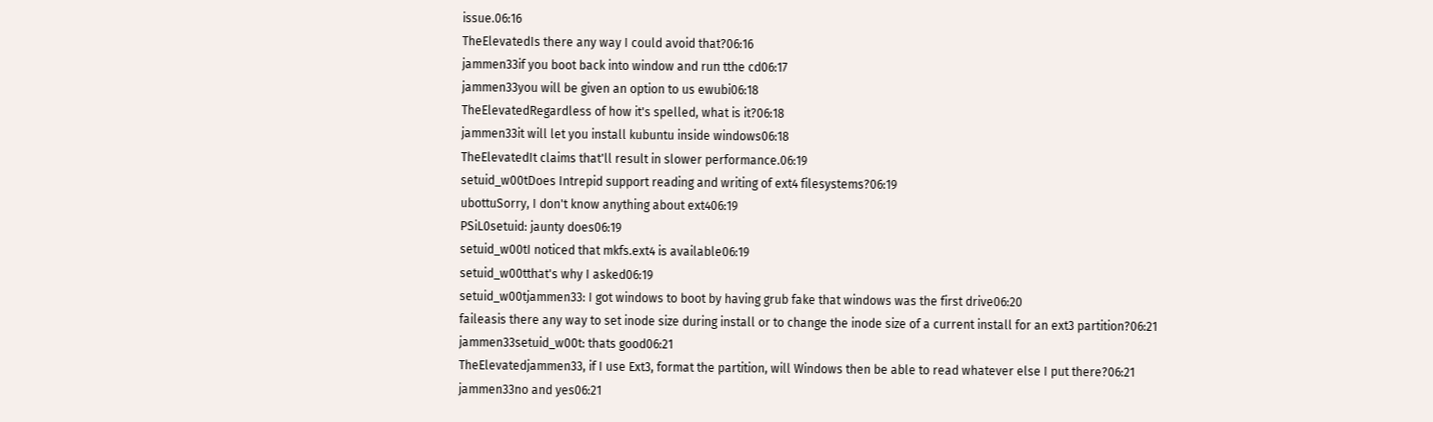issue.06:16
TheElevatedIs there any way I could avoid that?06:16
jammen33if you boot back into window and run tthe cd06:17
jammen33you will be given an option to us ewubi06:18
TheElevatedRegardless of how it's spelled, what is it?06:18
jammen33it will let you install kubuntu inside windows06:18
TheElevatedIt claims that'll result in slower performance.06:19
setuid_w00tDoes Intrepid support reading and writing of ext4 filesystems?06:19
ubottuSorry, I don't know anything about ext406:19
PSiL0setuid: jaunty does06:19
setuid_w00tI noticed that mkfs.ext4 is available06:19
setuid_w00tthat's why I asked06:19
setuid_w00tjammen33: I got windows to boot by having grub fake that windows was the first drive06:20
faileasis there any way to set inode size during install or to change the inode size of a current install for an ext3 partition?06:21
jammen33setuid_w00t: thats good06:21
TheElevatedjammen33, if I use Ext3, format the partition, will Windows then be able to read whatever else I put there?06:21
jammen33no and yes06:21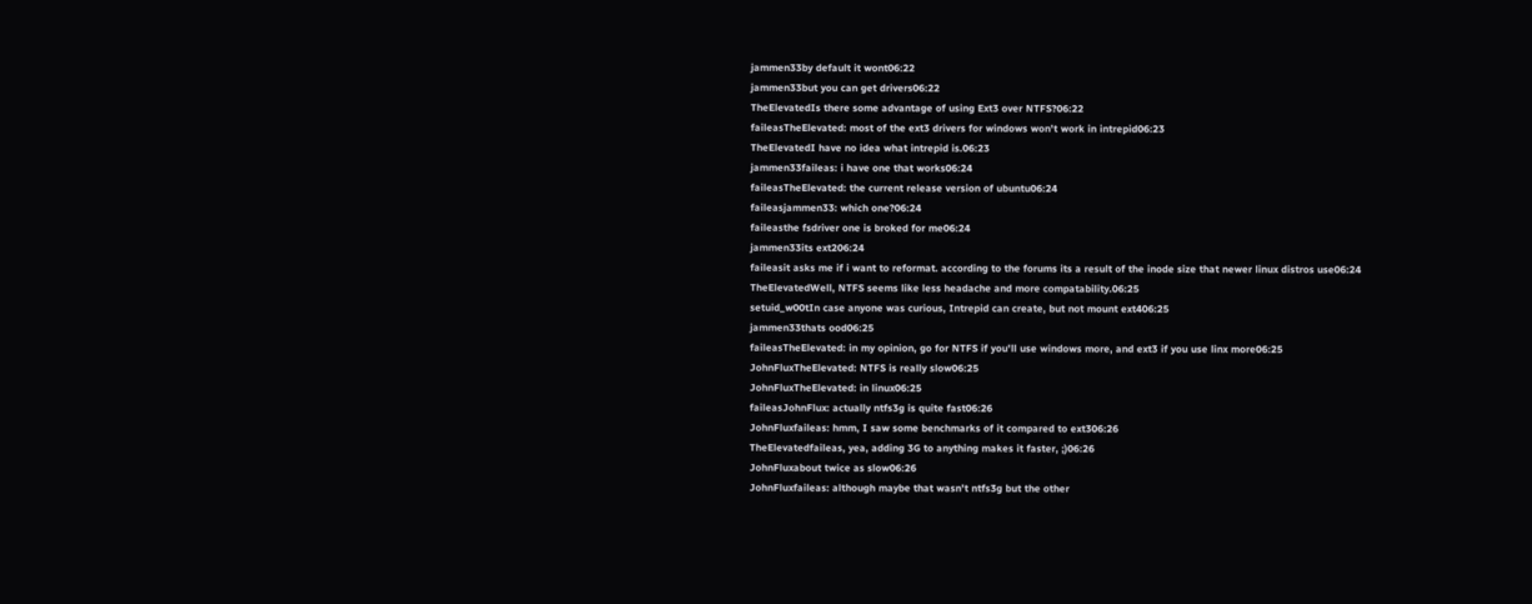jammen33by default it wont06:22
jammen33but you can get drivers06:22
TheElevatedIs there some advantage of using Ext3 over NTFS?06:22
faileasTheElevated: most of the ext3 drivers for windows won't work in intrepid06:23
TheElevatedI have no idea what intrepid is.06:23
jammen33faileas: i have one that works06:24
faileasTheElevated: the current release version of ubuntu06:24
faileasjammen33: which one?06:24
faileasthe fsdriver one is broked for me06:24
jammen33its ext206:24
faileasit asks me if i want to reformat. according to the forums its a result of the inode size that newer linux distros use06:24
TheElevatedWell, NTFS seems like less headache and more compatability.06:25
setuid_w00tIn case anyone was curious, Intrepid can create, but not mount ext406:25
jammen33thats ood06:25
faileasTheElevated: in my opinion, go for NTFS if you'll use windows more, and ext3 if you use linx more06:25
JohnFluxTheElevated: NTFS is really slow06:25
JohnFluxTheElevated: in linux06:25
faileasJohnFlux: actually ntfs3g is quite fast06:26
JohnFluxfaileas: hmm, I saw some benchmarks of it compared to ext306:26
TheElevatedfaileas, yea, adding 3G to anything makes it faster, ;)06:26
JohnFluxabout twice as slow06:26
JohnFluxfaileas: although maybe that wasn't ntfs3g but the other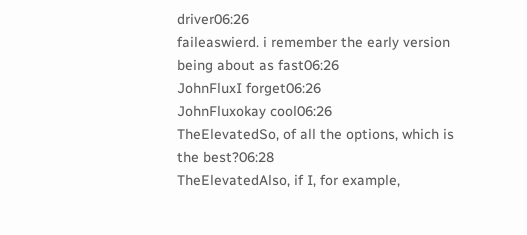driver06:26
faileaswierd. i remember the early version being about as fast06:26
JohnFluxI forget06:26
JohnFluxokay cool06:26
TheElevatedSo, of all the options, which is the best?06:28
TheElevatedAlso, if I, for example,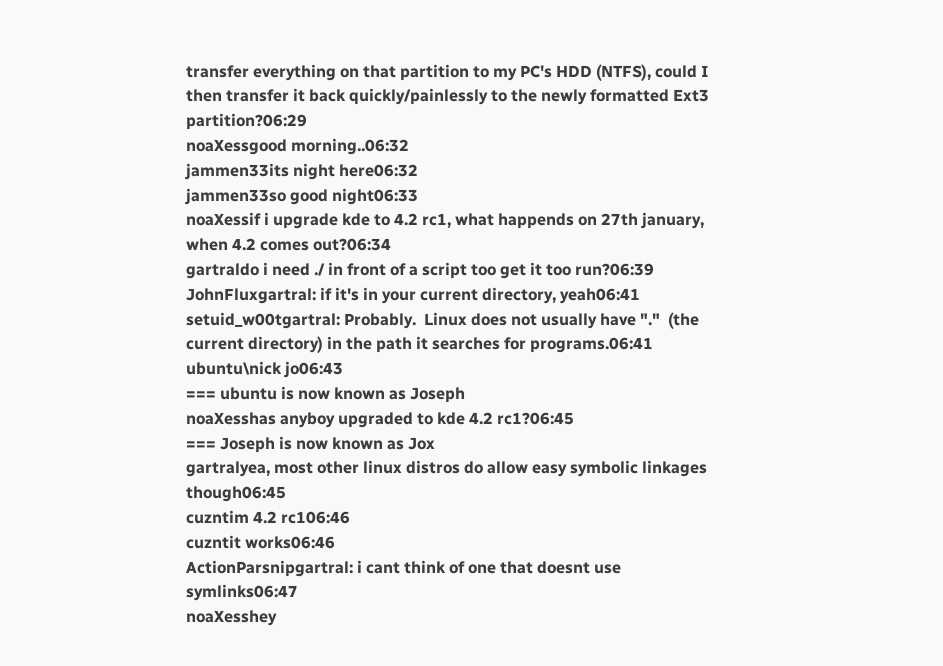transfer everything on that partition to my PC's HDD (NTFS), could I then transfer it back quickly/painlessly to the newly formatted Ext3 partition?06:29
noaXessgood morning..06:32
jammen33its night here06:32
jammen33so good night06:33
noaXessif i upgrade kde to 4.2 rc1, what happends on 27th january, when 4.2 comes out?06:34
gartraldo i need ./ in front of a script too get it too run?06:39
JohnFluxgartral: if it's in your current directory, yeah06:41
setuid_w00tgartral: Probably.  Linux does not usually have "."  (the current directory) in the path it searches for programs.06:41
ubuntu\nick jo06:43
=== ubuntu is now known as Joseph
noaXesshas anyboy upgraded to kde 4.2 rc1?06:45
=== Joseph is now known as Jox
gartralyea, most other linux distros do allow easy symbolic linkages though06:45
cuzntim 4.2 rc106:46
cuzntit works06:46
ActionParsnipgartral: i cant think of one that doesnt use symlinks06:47
noaXesshey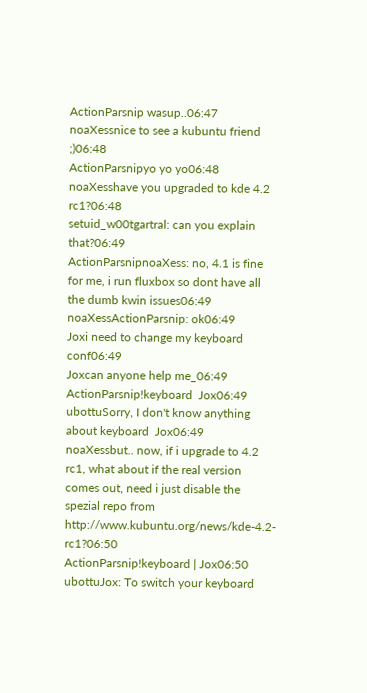ActionParsnip wasup..06:47
noaXessnice to see a kubuntu friend ;)06:48
ActionParsnipyo yo yo06:48
noaXesshave you upgraded to kde 4.2 rc1?06:48
setuid_w00tgartral: can you explain that?06:49
ActionParsnipnoaXess: no, 4.1 is fine for me, i run fluxbox so dont have all the dumb kwin issues06:49
noaXessActionParsnip: ok06:49
Joxi need to change my keyboard conf06:49
Joxcan anyone help me_06:49
ActionParsnip!keyboard  Jox06:49
ubottuSorry, I don't know anything about keyboard  Jox06:49
noaXessbut.. now, if i upgrade to 4.2 rc1, what about if the real version comes out, need i just disable the spezial repo from http://www.kubuntu.org/news/kde-4.2-rc1?06:50
ActionParsnip!keyboard | Jox06:50
ubottuJox: To switch your keyboard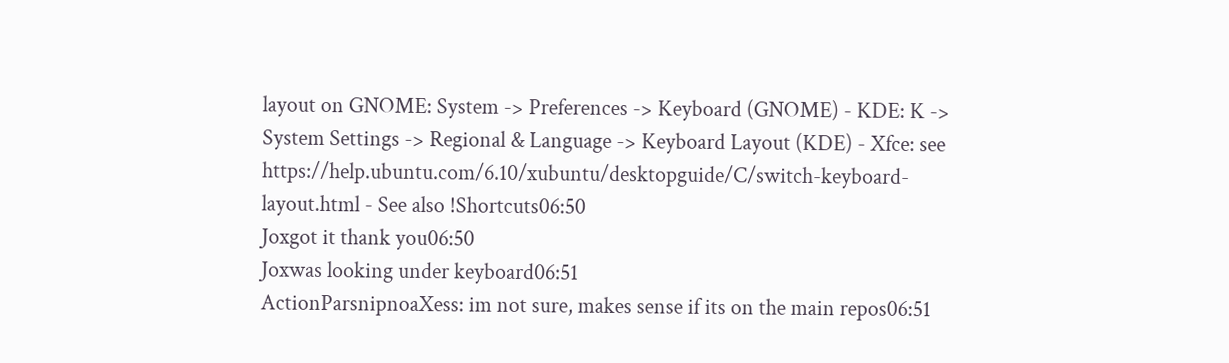layout on GNOME: System -> Preferences -> Keyboard (GNOME) - KDE: K -> System Settings -> Regional & Language -> Keyboard Layout (KDE) - Xfce: see https://help.ubuntu.com/6.10/xubuntu/desktopguide/C/switch-keyboard-layout.html - See also !Shortcuts06:50
Joxgot it thank you06:50
Joxwas looking under keyboard06:51
ActionParsnipnoaXess: im not sure, makes sense if its on the main repos06:51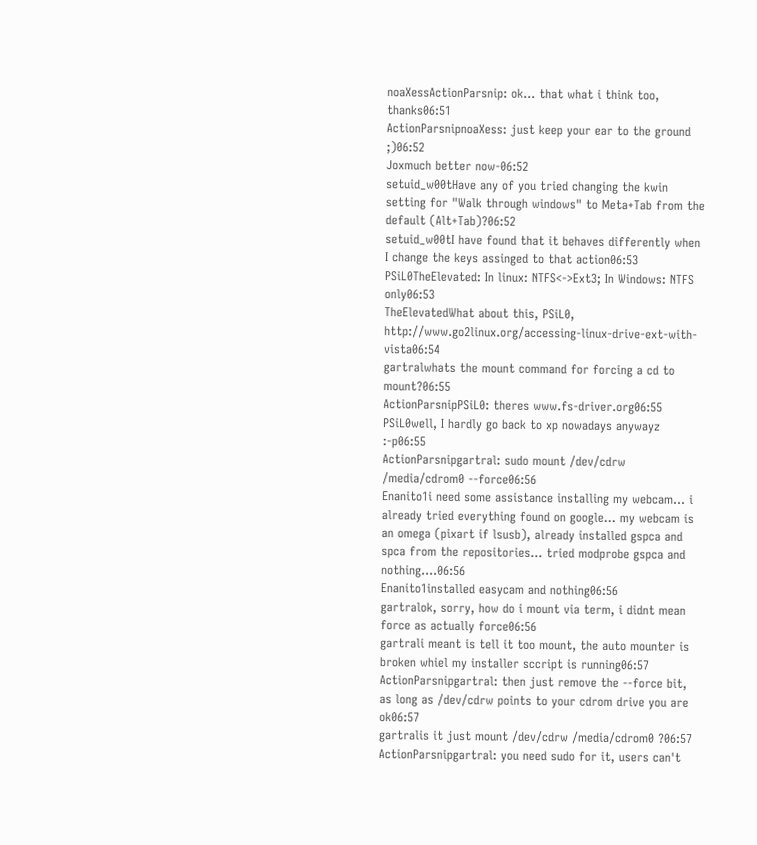noaXessActionParsnip: ok... that what i think too, thanks06:51
ActionParsnipnoaXess: just keep your ear to the ground ;)06:52
Joxmuch better now-06:52
setuid_w00tHave any of you tried changing the kwin setting for "Walk through windows" to Meta+Tab from the default (Alt+Tab)?06:52
setuid_w00tI have found that it behaves differently when I change the keys assinged to that action06:53
PSiL0TheElevated: In linux: NTFS<->Ext3; In Windows: NTFS only06:53
TheElevatedWhat about this, PSiL0, http://www.go2linux.org/accessing-linux-drive-ext-with-vista06:54
gartralwhats the mount command for forcing a cd to mount?06:55
ActionParsnipPSiL0: theres www.fs-driver.org06:55
PSiL0well, I hardly go back to xp nowadays anywayz :-p06:55
ActionParsnipgartral: sudo mount /dev/cdrw /media/cdrom0 --force06:56
Enanito1i need some assistance installing my webcam... i already tried everything found on google... my webcam is an omega (pixart if lsusb), already installed gspca and spca from the repositories... tried modprobe gspca and nothing....06:56
Enanito1installed easycam and nothing06:56
gartralok, sorry, how do i mount via term, i didnt mean force as actually force06:56
gartrali meant is tell it too mount, the auto mounter is broken whiel my installer sccript is running06:57
ActionParsnipgartral: then just remove the --force bit, as long as /dev/cdrw points to your cdrom drive you are ok06:57
gartralis it just mount /dev/cdrw /media/cdrom0 ?06:57
ActionParsnipgartral: you need sudo for it, users can't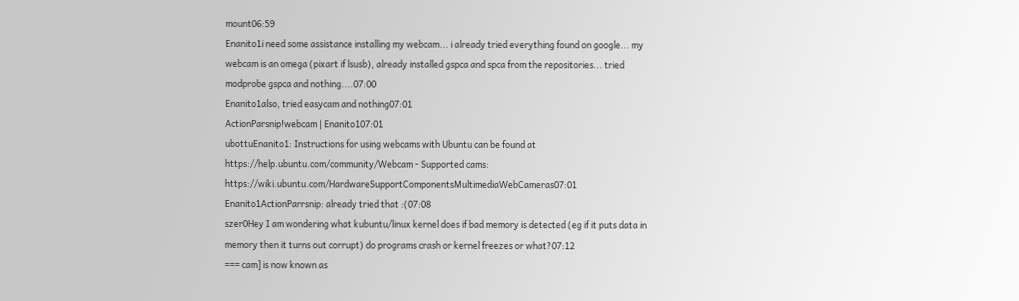mount06:59
Enanito1i need some assistance installing my webcam... i already tried everything found on google... my webcam is an omega (pixart if lsusb), already installed gspca and spca from the repositories... tried modprobe gspca and nothing....07:00
Enanito1also, tried easycam and nothing07:01
ActionParsnip!webcam | Enanito107:01
ubottuEnanito1: Instructions for using webcams with Ubuntu can be found at https://help.ubuntu.com/community/Webcam - Supported cams: https://wiki.ubuntu.com/HardwareSupportComponentsMultimediaWebCameras07:01
Enanito1ActionParrsnip: already tried that :(07:08
szer0Hey I am wondering what kubuntu/linux kernel does if bad memory is detected (eg if it puts data in memory then it turns out corrupt) do programs crash or kernel freezes or what?07:12
=== cam] is now known as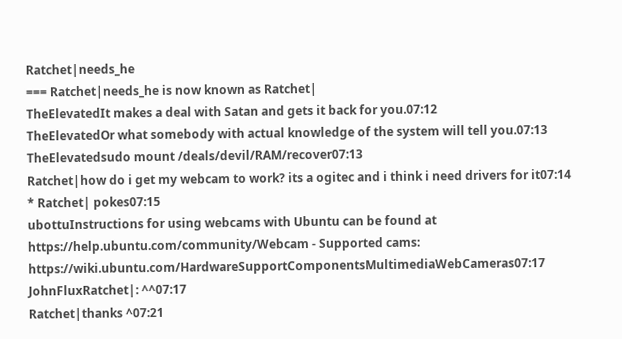Ratchet|needs_he
=== Ratchet|needs_he is now known as Ratchet|
TheElevatedIt makes a deal with Satan and gets it back for you.07:12
TheElevatedOr what somebody with actual knowledge of the system will tell you.07:13
TheElevatedsudo mount /deals/devil/RAM/recover07:13
Ratchet|how do i get my webcam to work? its a ogitec and i think i need drivers for it07:14
* Ratchet| pokes07:15
ubottuInstructions for using webcams with Ubuntu can be found at https://help.ubuntu.com/community/Webcam - Supported cams: https://wiki.ubuntu.com/HardwareSupportComponentsMultimediaWebCameras07:17
JohnFluxRatchet|: ^^07:17
Ratchet|thanks ^07:21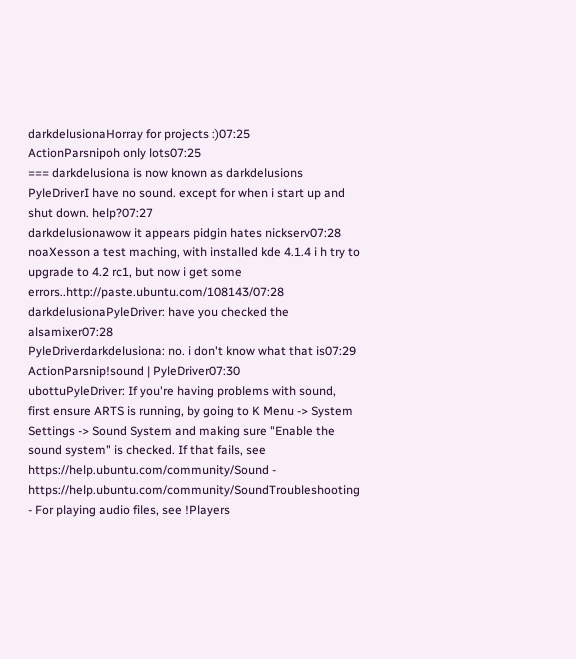darkdelusionaHorray for projects :)07:25
ActionParsnipoh only lots07:25
=== darkdelusiona is now known as darkdelusions
PyleDriverI have no sound. except for when i start up and shut down. help?07:27
darkdelusionawow it appears pidgin hates nickserv07:28
noaXesson a test maching, with installed kde 4.1.4 i h try to upgrade to 4.2 rc1, but now i get some errors..http://paste.ubuntu.com/108143/07:28
darkdelusionaPyleDriver: have you checked the alsamixer07:28
PyleDriverdarkdelusiona: no. i don't know what that is07:29
ActionParsnip!sound | PyleDriver07:30
ubottuPyleDriver: If you're having problems with sound, first ensure ARTS is running, by going to K Menu -> System Settings -> Sound System and making sure "Enable the sound system" is checked. If that fails, see https://help.ubuntu.com/community/Sound - https://help.ubuntu.com/community/SoundTroubleshooting - For playing audio files, see !Players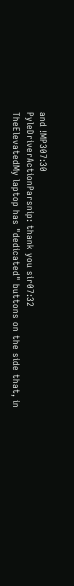and !MP307:30
PyleDriverActionParsnip: thank you sir07:32
TheElevatedMy laptop has "dedicated" buttons on the side that, in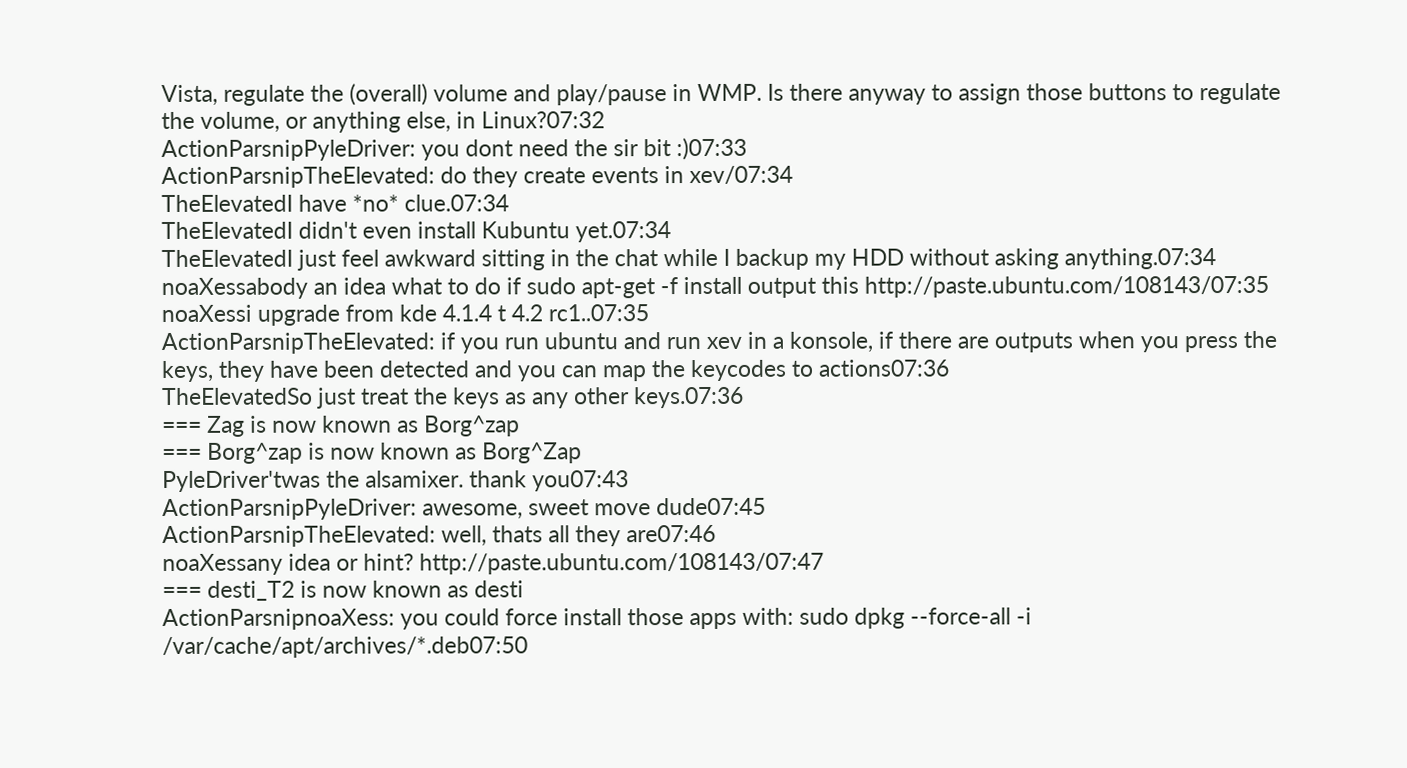Vista, regulate the (overall) volume and play/pause in WMP. Is there anyway to assign those buttons to regulate the volume, or anything else, in Linux?07:32
ActionParsnipPyleDriver: you dont need the sir bit :)07:33
ActionParsnipTheElevated: do they create events in xev/07:34
TheElevatedI have *no* clue.07:34
TheElevatedI didn't even install Kubuntu yet.07:34
TheElevatedI just feel awkward sitting in the chat while I backup my HDD without asking anything.07:34
noaXessabody an idea what to do if sudo apt-get -f install output this http://paste.ubuntu.com/108143/07:35
noaXessi upgrade from kde 4.1.4 t 4.2 rc1..07:35
ActionParsnipTheElevated: if you run ubuntu and run xev in a konsole, if there are outputs when you press the keys, they have been detected and you can map the keycodes to actions07:36
TheElevatedSo just treat the keys as any other keys.07:36
=== Zag is now known as Borg^zap
=== Borg^zap is now known as Borg^Zap
PyleDriver'twas the alsamixer. thank you07:43
ActionParsnipPyleDriver: awesome, sweet move dude07:45
ActionParsnipTheElevated: well, thats all they are07:46
noaXessany idea or hint? http://paste.ubuntu.com/108143/07:47
=== desti_T2 is now known as desti
ActionParsnipnoaXess: you could force install those apps with: sudo dpkg --force-all -i /var/cache/apt/archives/*.deb07:50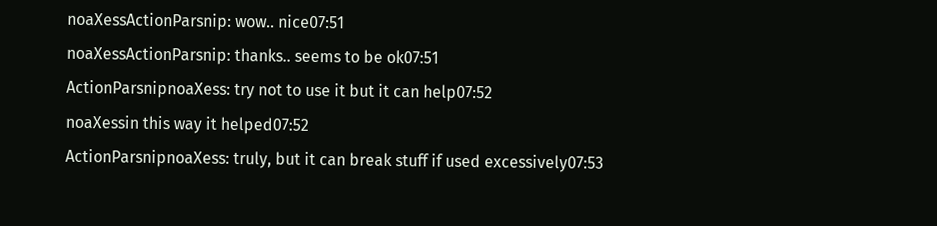noaXessActionParsnip: wow.. nice07:51
noaXessActionParsnip: thanks.. seems to be ok07:51
ActionParsnipnoaXess: try not to use it but it can help07:52
noaXessin this way it helped07:52
ActionParsnipnoaXess: truly, but it can break stuff if used excessively07:53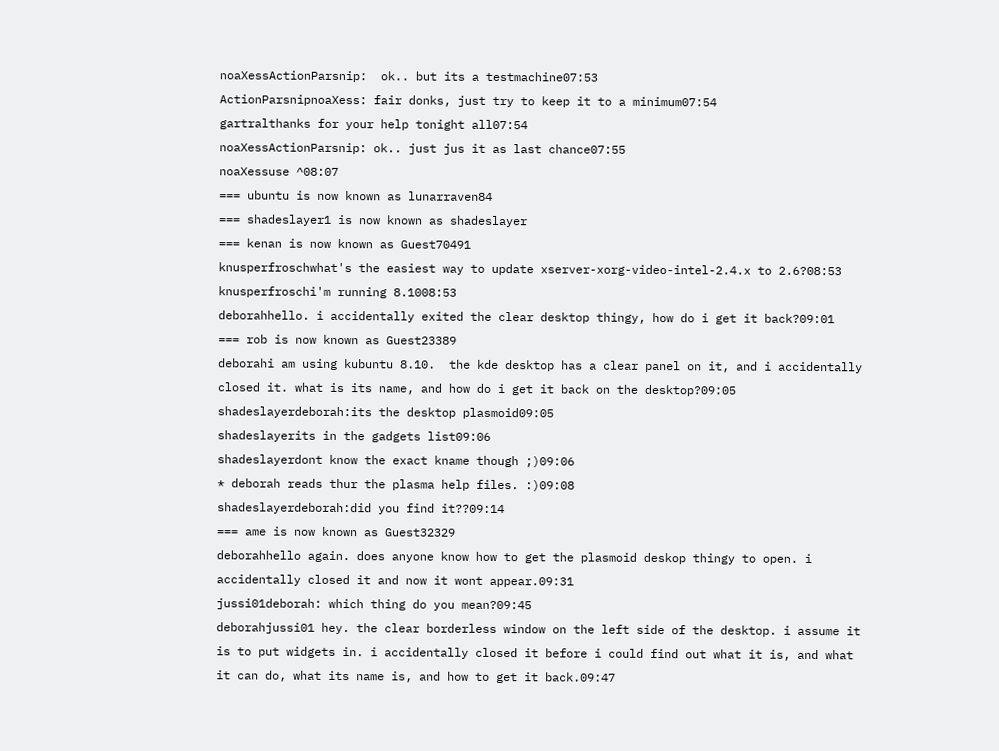noaXessActionParsnip:  ok.. but its a testmachine07:53
ActionParsnipnoaXess: fair donks, just try to keep it to a minimum07:54
gartralthanks for your help tonight all07:54
noaXessActionParsnip: ok.. just jus it as last chance07:55
noaXessuse ^08:07
=== ubuntu is now known as lunarraven84
=== shadeslayer1 is now known as shadeslayer
=== kenan is now known as Guest70491
knusperfroschwhat's the easiest way to update xserver-xorg-video-intel-2.4.x to 2.6?08:53
knusperfroschi'm running 8.1008:53
deborahhello. i accidentally exited the clear desktop thingy, how do i get it back?09:01
=== rob is now known as Guest23389
deborahi am using kubuntu 8.10.  the kde desktop has a clear panel on it, and i accidentally closed it. what is its name, and how do i get it back on the desktop?09:05
shadeslayerdeborah:its the desktop plasmoid09:05
shadeslayerits in the gadgets list09:06
shadeslayerdont know the exact kname though ;)09:06
* deborah reads thur the plasma help files. :)09:08
shadeslayerdeborah:did you find it??09:14
=== ame is now known as Guest32329
deborahhello again. does anyone know how to get the plasmoid deskop thingy to open. i accidentally closed it and now it wont appear.09:31
jussi01deborah: which thing do you mean?09:45
deborahjussi01 hey. the clear borderless window on the left side of the desktop. i assume it is to put widgets in. i accidentally closed it before i could find out what it is, and what it can do, what its name is, and how to get it back.09:47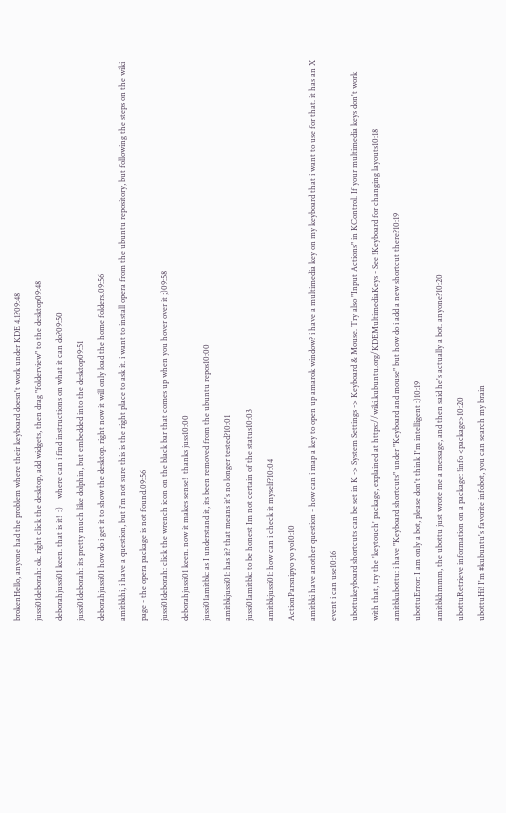brokenHello, anyone had the problem where their keyboard doesn't work under KDE 4.1?09:48
jussi01deborah: ok. right click the desktop, add widgets, then drag "folderview" to the desktop09:48
deborahjussi01 keen. that is it!  :)    where can i find instructions on what it can do?09:50
jussi01deborah: its pretty much like dolphin, but embedded into the desktop09:51
deborahjussi01 how do i get it to show the desktop. right now it will only load the home folders.09:56
amitbkhi, i have a question, but i'm not sure this is the right place to ask it. i want to install opera from the ubuntu repository, but following the steps on the wiki page - the opera package is not found.09:56
jussi01deborah: click the wrench icon on the black bar that comes up when you hover over it ;)09:58
deborahjussi01 keen. now it makes sense!  thanks juss10:00
jussi01amitbk: as I understand it, its been removed from the ubuntu repos10:00
amitbkjussi01: has it? that means it's no longer tested?10:01
jussi01amitbk: to be honest Im not certain of the status10:03
amitbkjussi01: how can i check it myself?10:04
ActionParsnipyo yo yo10:10
amitbki have another question - how can i map a key to open up amarok window? i have a multimedia key on my keyboard that i want to use for that. it has an X event i can use10:16
ubottukeyboard shortcuts can be set in K -> System Settings -> Keyboard & Mouse. Try also "Input Actions" in KControl. If your multimedia keys don't work with that, try the 'keytouch' package, explained at https://wiki.kubuntu.org/KDEMultimediaKeys - See !Keyboard for changing layouts10:18
amitbkubottu: i have "Keyboard shortcuts" under "Keyboard and mouse" but how do i add a new shortcut there?10:19
ubottuError: I am only a bot, please don't think I'm intelligent :)10:19
amitbkhmmm, the ubottu just wrote me a message, and then said he's actually a bot. anyone?10:20
ubottuRetrieve information on a package: !info <package>10:20
ubottuHi! I'm #kubuntu's favorite infobot, you can search my brain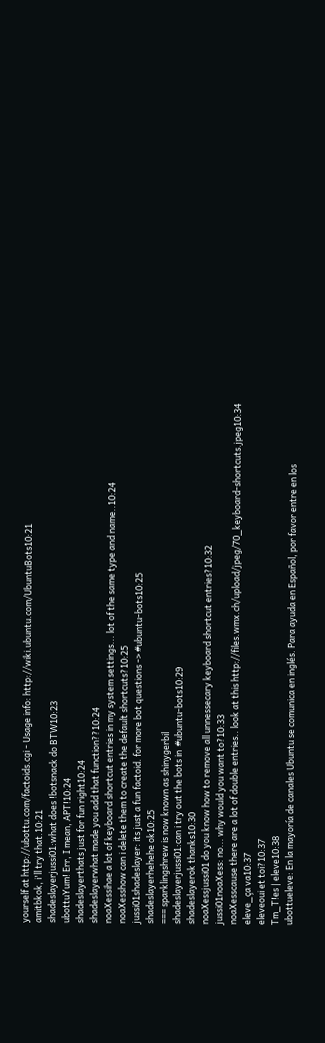yourself at http://ubottu.com/factoids.cgi - Usage info: http://wiki.ubuntu.com/UbuntuBots10:21
amitbkok, i'll try that.10:21
shadeslayerjussi01:what does !botsnack do BTW10:23
ubottuYum! Err, I mean, APT!10:24
shadeslayerthats just for fun right10:24
shadeslayerwhat made you add that function??10:24
noaXessihae a lot of keyboard shortcut entries in my system settings... lot of the same type and name..10:24
noaXesshow can i delete them to create the default shortcuts?10:25
jussi01shadeslayer: its just a fun factoid. for more bot questions -> #ubuntu-bots10:25
shadeslayerhehehe ok10:25
=== sparklingshrew is now known as shinygerbil
shadeslayerjussi01:can i try out the bots in  #ubuntu-bots10:29
shadeslayerok thanks10:30
noaXessjussi01 do you know how to remove all unnessecary keyboard shortcut entries?10:32
jussi01noaXess: no... why would you want to?10:33
noaXesscause there are a lot of double entries.. look at this http://files.wmx.ch/upload/jpeg/70_keyboard-shortcuts.jpeg10:34
eleve_ça va10:37
eleveoui et toi?10:37
Tm_T!es | eleve10:38
ubottueleve: En la mayoría de canales Ubuntu se comunica en inglés. Para ayuda en Español, por favor entre en los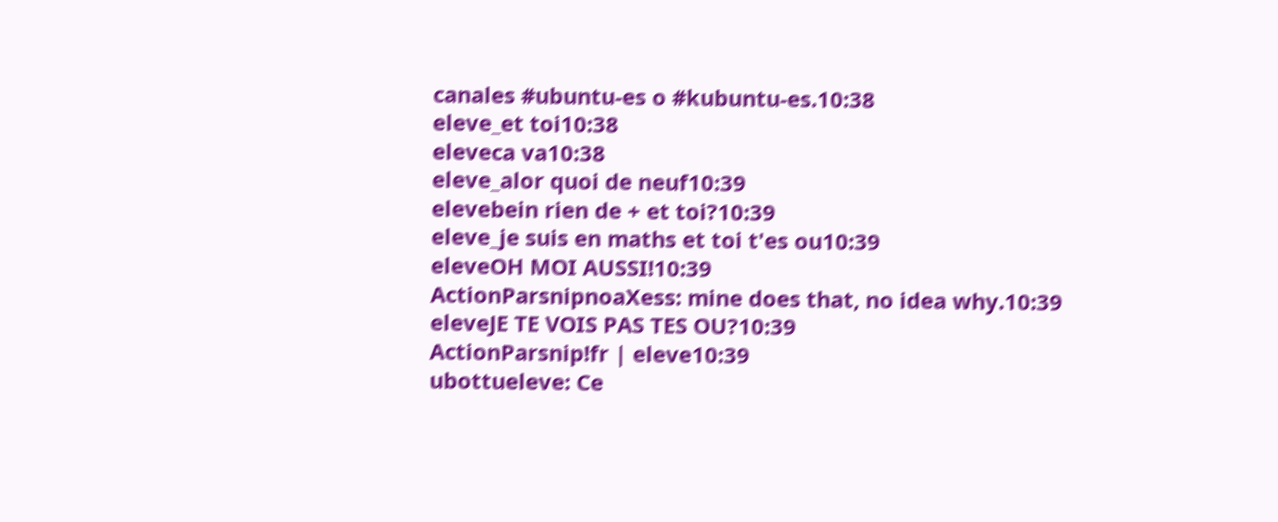canales #ubuntu-es o #kubuntu-es.10:38
eleve_et toi10:38
eleveca va10:38
eleve_alor quoi de neuf10:39
elevebein rien de + et toi?10:39
eleve_je suis en maths et toi t'es ou10:39
eleveOH MOI AUSSI!10:39
ActionParsnipnoaXess: mine does that, no idea why.10:39
eleveJE TE VOIS PAS TES OU?10:39
ActionParsnip!fr | eleve10:39
ubottueleve: Ce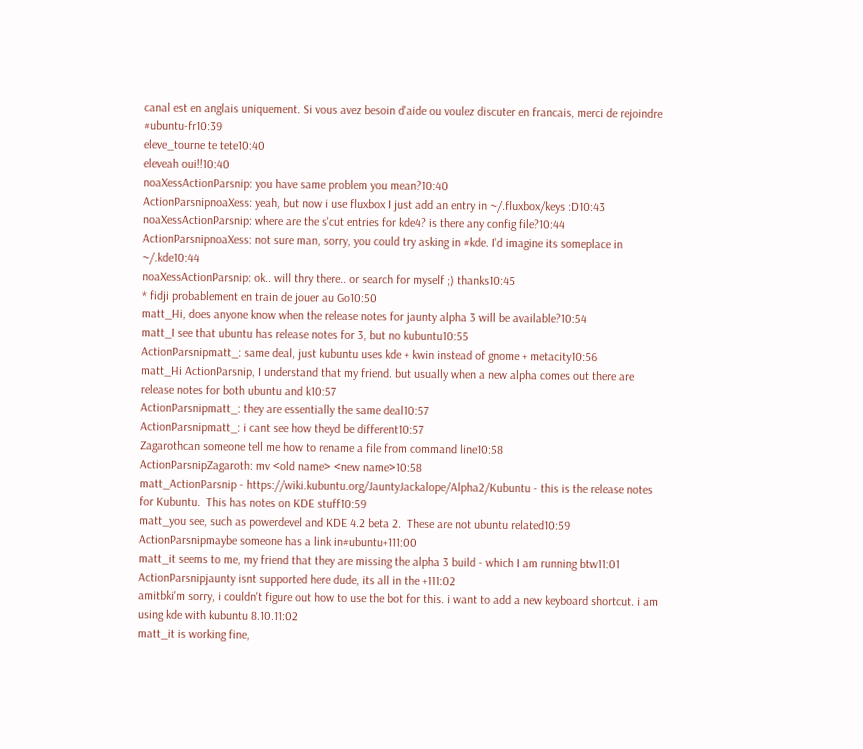canal est en anglais uniquement. Si vous avez besoin d'aide ou voulez discuter en francais, merci de rejoindre #ubuntu-fr10:39
eleve_tourne te tete10:40
eleveah oui!!10:40
noaXessActionParsnip: you have same problem you mean?10:40
ActionParsnipnoaXess: yeah, but now i use fluxbox I just add an entry in ~/.fluxbox/keys :D10:43
noaXessActionParsnip: where are the s'cut entries for kde4? is there any config file?10:44
ActionParsnipnoaXess: not sure man, sorry, you could try asking in #kde. I'd imagine its someplace in ~/.kde10:44
noaXessActionParsnip: ok.. will thry there.. or search for myself ;) thanks10:45
* fidji probablement en train de jouer au Go10:50
matt_Hi, does anyone know when the release notes for jaunty alpha 3 will be available?10:54
matt_I see that ubuntu has release notes for 3, but no kubuntu10:55
ActionParsnipmatt_: same deal, just kubuntu uses kde + kwin instead of gnome + metacity10:56
matt_Hi ActionParsnip, I understand that my friend. but usually when a new alpha comes out there are release notes for both ubuntu and k10:57
ActionParsnipmatt_: they are essentially the same deal10:57
ActionParsnipmatt_: i cant see how theyd be different10:57
Zagarothcan someone tell me how to rename a file from command line10:58
ActionParsnipZagaroth: mv <old name> <new name>10:58
matt_ActionParsnip - https://wiki.kubuntu.org/JauntyJackalope/Alpha2/Kubuntu - this is the release notes for Kubuntu.  This has notes on KDE stuff10:59
matt_you see, such as powerdevel and KDE 4.2 beta 2.  These are not ubuntu related10:59
ActionParsnipmaybe someone has a link in#ubuntu+111:00
matt_it seems to me, my friend that they are missing the alpha 3 build - which I am running btw11:01
ActionParsnipjaunty isnt supported here dude, its all in the +111:02
amitbki'm sorry, i couldn't figure out how to use the bot for this. i want to add a new keyboard shortcut. i am using kde with kubuntu 8.10.11:02
matt_it is working fine,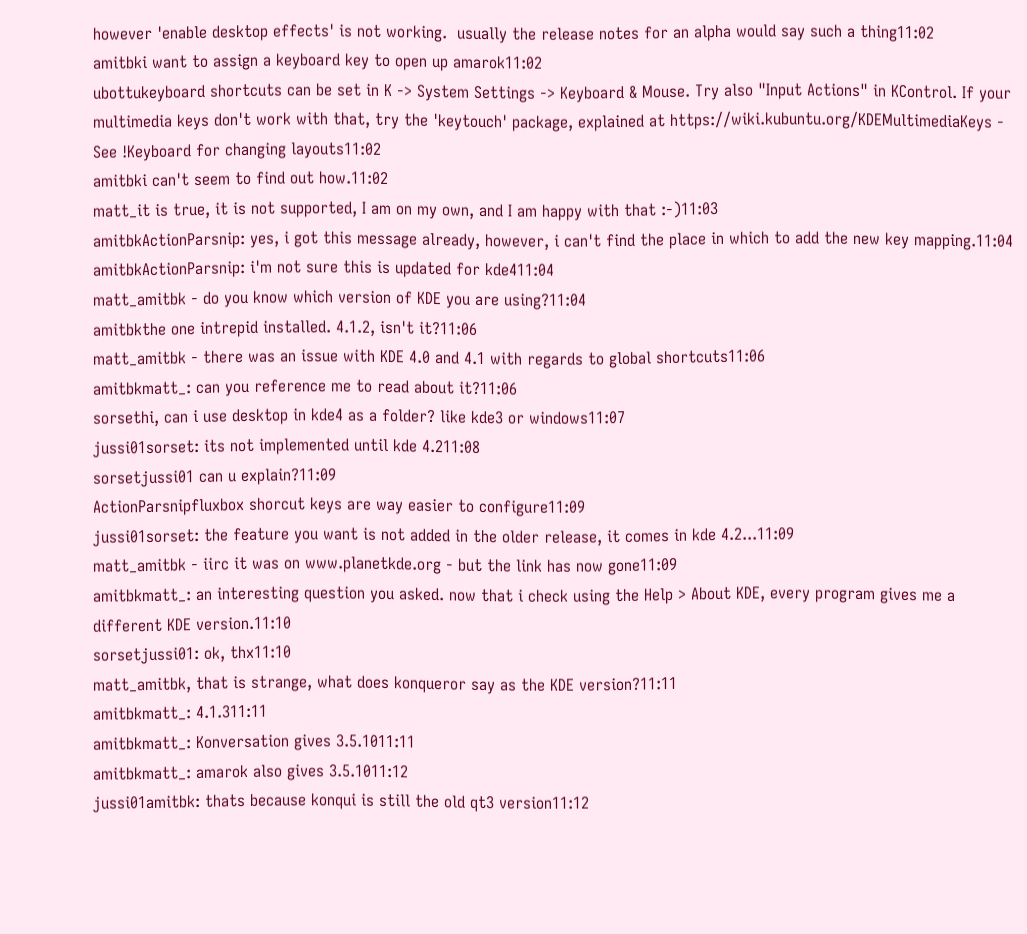however 'enable desktop effects' is not working.  usually the release notes for an alpha would say such a thing11:02
amitbki want to assign a keyboard key to open up amarok11:02
ubottukeyboard shortcuts can be set in K -> System Settings -> Keyboard & Mouse. Try also "Input Actions" in KControl. If your multimedia keys don't work with that, try the 'keytouch' package, explained at https://wiki.kubuntu.org/KDEMultimediaKeys - See !Keyboard for changing layouts11:02
amitbki can't seem to find out how.11:02
matt_it is true, it is not supported, I am on my own, and I am happy with that :-)11:03
amitbkActionParsnip: yes, i got this message already, however, i can't find the place in which to add the new key mapping.11:04
amitbkActionParsnip: i'm not sure this is updated for kde411:04
matt_amitbk - do you know which version of KDE you are using?11:04
amitbkthe one intrepid installed. 4.1.2, isn't it?11:06
matt_amitbk - there was an issue with KDE 4.0 and 4.1 with regards to global shortcuts11:06
amitbkmatt_: can you reference me to read about it?11:06
sorsethi, can i use desktop in kde4 as a folder? like kde3 or windows11:07
jussi01sorset: its not implemented until kde 4.211:08
sorsetjussi01 can u explain?11:09
ActionParsnipfluxbox shorcut keys are way easier to configure11:09
jussi01sorset: the feature you want is not added in the older release, it comes in kde 4.2...11:09
matt_amitbk - iirc it was on www.planetkde.org - but the link has now gone11:09
amitbkmatt_: an interesting question you asked. now that i check using the Help > About KDE, every program gives me a different KDE version.11:10
sorsetjussi01: ok, thx11:10
matt_amitbk, that is strange, what does konqueror say as the KDE version?11:11
amitbkmatt_: 4.1.311:11
amitbkmatt_: Konversation gives 3.5.1011:11
amitbkmatt_: amarok also gives 3.5.1011:12
jussi01amitbk: thats because konqui is still the old qt3 version11:12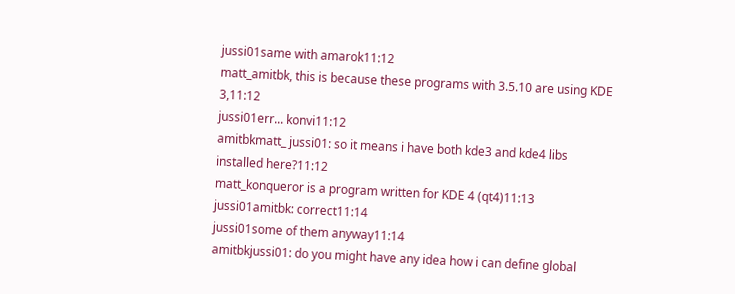jussi01same with amarok11:12
matt_amitbk, this is because these programs with 3.5.10 are using KDE 3,11:12
jussi01err... konvi11:12
amitbkmatt_ jussi01: so it means i have both kde3 and kde4 libs installed here?11:12
matt_konqueror is a program written for KDE 4 (qt4)11:13
jussi01amitbk: correct11:14
jussi01some of them anyway11:14
amitbkjussi01: do you might have any idea how i can define global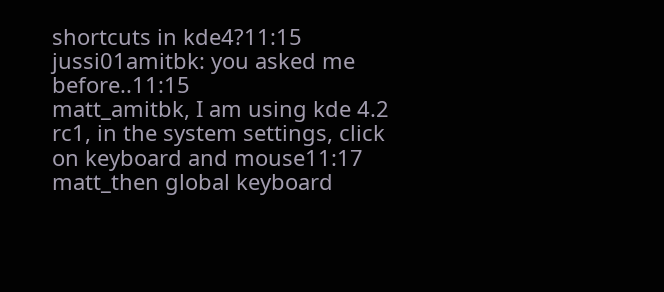shortcuts in kde4?11:15
jussi01amitbk: you asked me before..11:15
matt_amitbk, I am using kde 4.2 rc1, in the system settings, click on keyboard and mouse11:17
matt_then global keyboard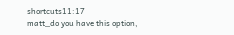shortcuts11:17
matt_do you have this option,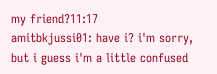my friend?11:17
amitbkjussi01: have i? i'm sorry, but i guess i'm a little confused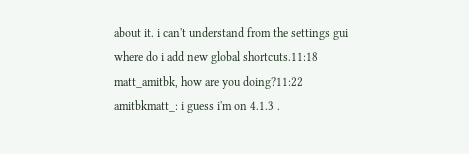about it. i can't understand from the settings gui where do i add new global shortcuts.11:18
matt_amitbk, how are you doing?11:22
amitbkmatt_: i guess i'm on 4.1.3 .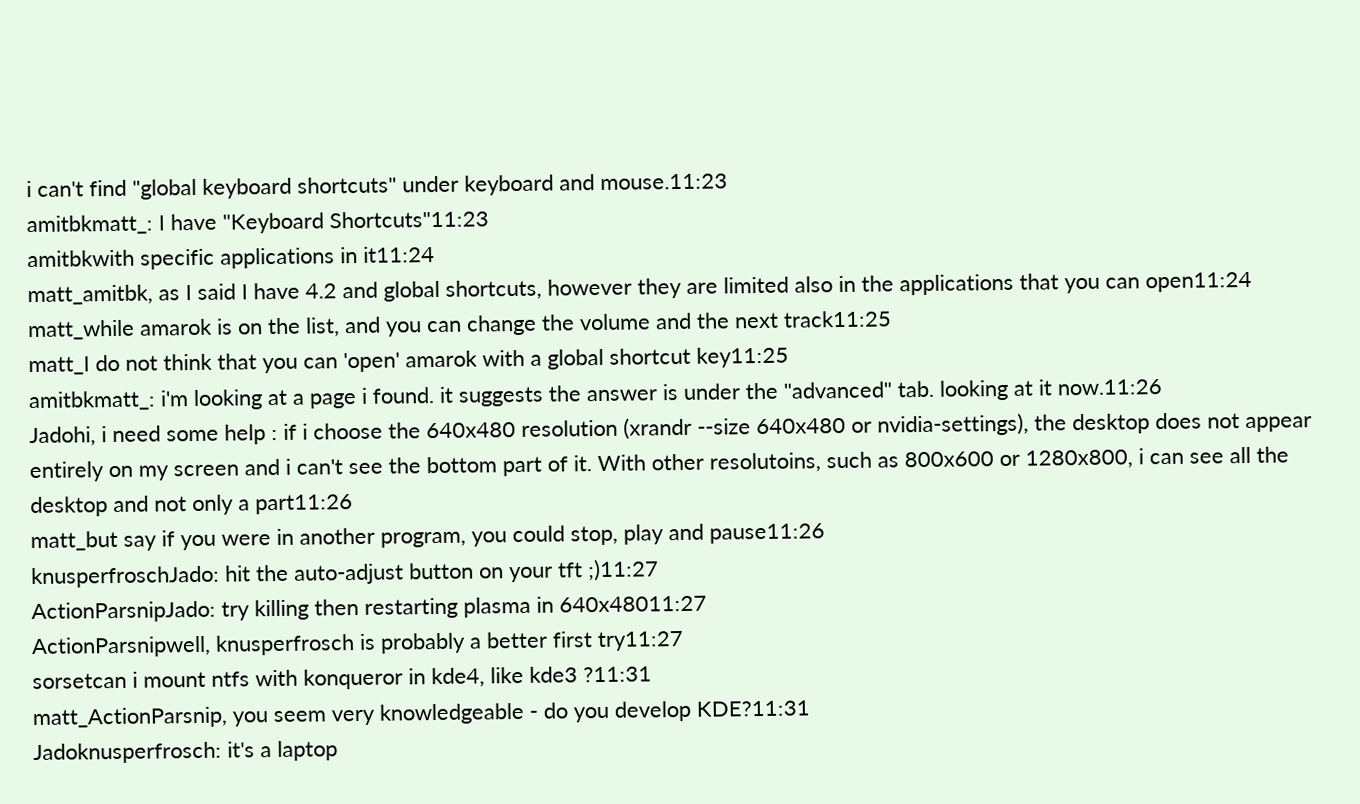i can't find "global keyboard shortcuts" under keyboard and mouse.11:23
amitbkmatt_: I have "Keyboard Shortcuts"11:23
amitbkwith specific applications in it11:24
matt_amitbk, as I said I have 4.2 and global shortcuts, however they are limited also in the applications that you can open11:24
matt_while amarok is on the list, and you can change the volume and the next track11:25
matt_I do not think that you can 'open' amarok with a global shortcut key11:25
amitbkmatt_: i'm looking at a page i found. it suggests the answer is under the "advanced" tab. looking at it now.11:26
Jadohi, i need some help : if i choose the 640x480 resolution (xrandr --size 640x480 or nvidia-settings), the desktop does not appear entirely on my screen and i can't see the bottom part of it. With other resolutoins, such as 800x600 or 1280x800, i can see all the desktop and not only a part11:26
matt_but say if you were in another program, you could stop, play and pause11:26
knusperfroschJado: hit the auto-adjust button on your tft ;)11:27
ActionParsnipJado: try killing then restarting plasma in 640x48011:27
ActionParsnipwell, knusperfrosch is probably a better first try11:27
sorsetcan i mount ntfs with konqueror in kde4, like kde3 ?11:31
matt_ActionParsnip, you seem very knowledgeable - do you develop KDE?11:31
Jadoknusperfrosch: it's a laptop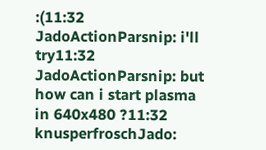:(11:32
JadoActionParsnip: i'll try11:32
JadoActionParsnip: but how can i start plasma in 640x480 ?11:32
knusperfroschJado: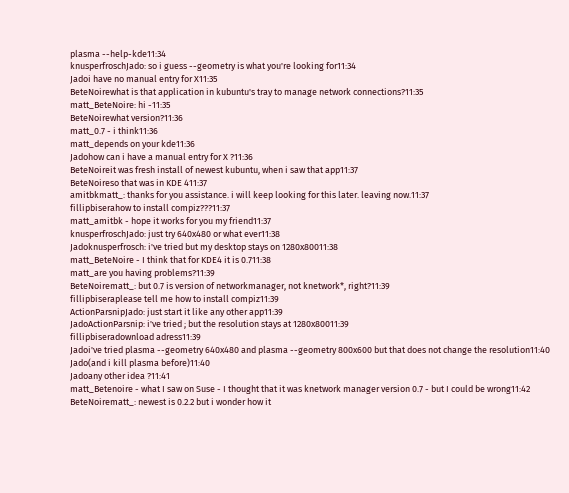plasma --help-kde11:34
knusperfroschJado: so i guess --geometry is what you're looking for11:34
Jadoi have no manual entry for X11:35
BeteNoirewhat is that application in kubuntu's tray to manage network connections?11:35
matt_BeteNoire: hi -11:35
BeteNoirewhat version?11:36
matt_0.7 - i think11:36
matt_depends on your kde11:36
Jadohow can i have a manual entry for X ?11:36
BeteNoireit was fresh install of newest kubuntu, when i saw that app11:37
BeteNoireso that was in KDE 411:37
amitbkmatt_: thanks for you assistance. i will keep looking for this later. leaving now.11:37
fillipbiserahow to install compiz???11:37
matt_amitbk - hope it works for you my friend11:37
knusperfroschJado: just try 640x480 or what ever11:38
Jadoknusperfrosch: i've tried but my desktop stays on 1280x80011:38
matt_BeteNoire - I think that for KDE4 it is 0.711:38
matt_are you having problems?11:39
BeteNoirematt_: but 0.7 is version of networkmanager, not knetwork*, right?11:39
fillipbiseraplease tell me how to install compiz11:39
ActionParsnipJado: just start it like any other app11:39
JadoActionParsnip: i've tried ; but the resolution stays at 1280x80011:39
fillipbiseradownload adress11:39
Jadoi've tried plasma --geometry 640x480 and plasma --geometry 800x600 but that does not change the resolution11:40
Jado(and i kill plasma before)11:40
Jadoany other idea ?11:41
matt_Betenoire - what I saw on Suse - I thought that it was knetwork manager version 0.7 - but I could be wrong11:42
BeteNoirematt_: newest is 0.2.2 but i wonder how it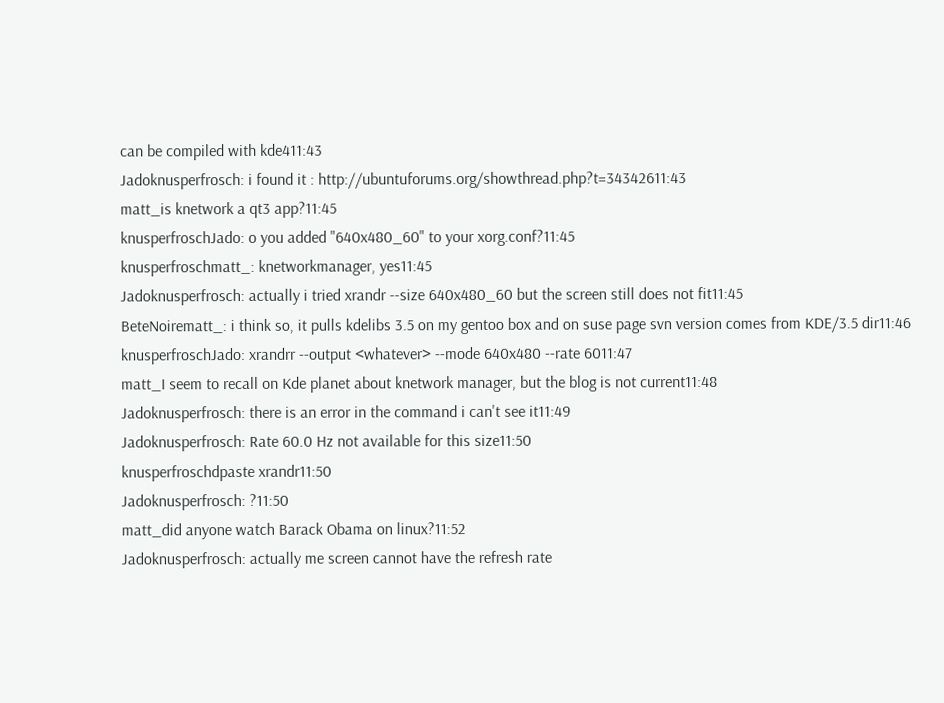can be compiled with kde411:43
Jadoknusperfrosch: i found it : http://ubuntuforums.org/showthread.php?t=34342611:43
matt_is knetwork a qt3 app?11:45
knusperfroschJado: o you added "640x480_60" to your xorg.conf?11:45
knusperfroschmatt_: knetworkmanager, yes11:45
Jadoknusperfrosch: actually i tried xrandr --size 640x480_60 but the screen still does not fit11:45
BeteNoirematt_: i think so, it pulls kdelibs 3.5 on my gentoo box and on suse page svn version comes from KDE/3.5 dir11:46
knusperfroschJado: xrandrr --output <whatever> --mode 640x480 --rate 6011:47
matt_I seem to recall on Kde planet about knetwork manager, but the blog is not current11:48
Jadoknusperfrosch: there is an error in the command i can't see it11:49
Jadoknusperfrosch: Rate 60.0 Hz not available for this size11:50
knusperfroschdpaste xrandr11:50
Jadoknusperfrosch: ?11:50
matt_did anyone watch Barack Obama on linux?11:52
Jadoknusperfrosch: actually me screen cannot have the refresh rate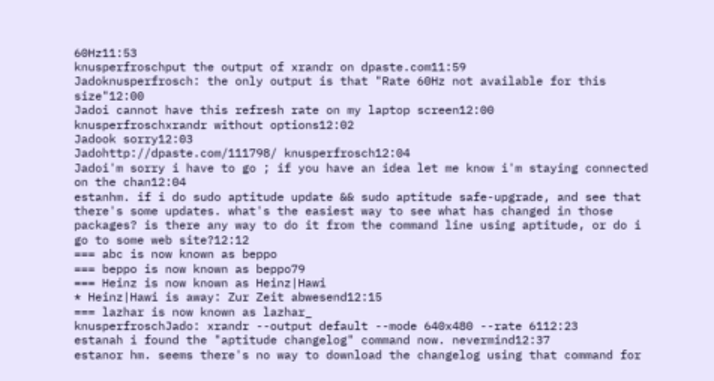60Hz11:53
knusperfroschput the output of xrandr on dpaste.com11:59
Jadoknusperfrosch: the only output is that "Rate 60Hz not available for this size"12:00
Jadoi cannot have this refresh rate on my laptop screen12:00
knusperfroschxrandr without options12:02
Jadook sorry12:03
Jadohttp://dpaste.com/111798/ knusperfrosch12:04
Jadoi'm sorry i have to go ; if you have an idea let me know i'm staying connected on the chan12:04
estanhm. if i do sudo aptitude update && sudo aptitude safe-upgrade, and see that there's some updates. what's the easiest way to see what has changed in those packages? is there any way to do it from the command line using aptitude, or do i go to some web site?12:12
=== abc is now known as beppo
=== beppo is now known as beppo79
=== Heinz is now known as Heinz|Hawi
* Heinz|Hawi is away: Zur Zeit abwesend12:15
=== lazhar is now known as lazhar_
knusperfroschJado: xrandr --output default --mode 640x480 --rate 6112:23
estanah i found the "aptitude changelog" command now. nevermind12:37
estanor hm. seems there's no way to download the changelog using that command for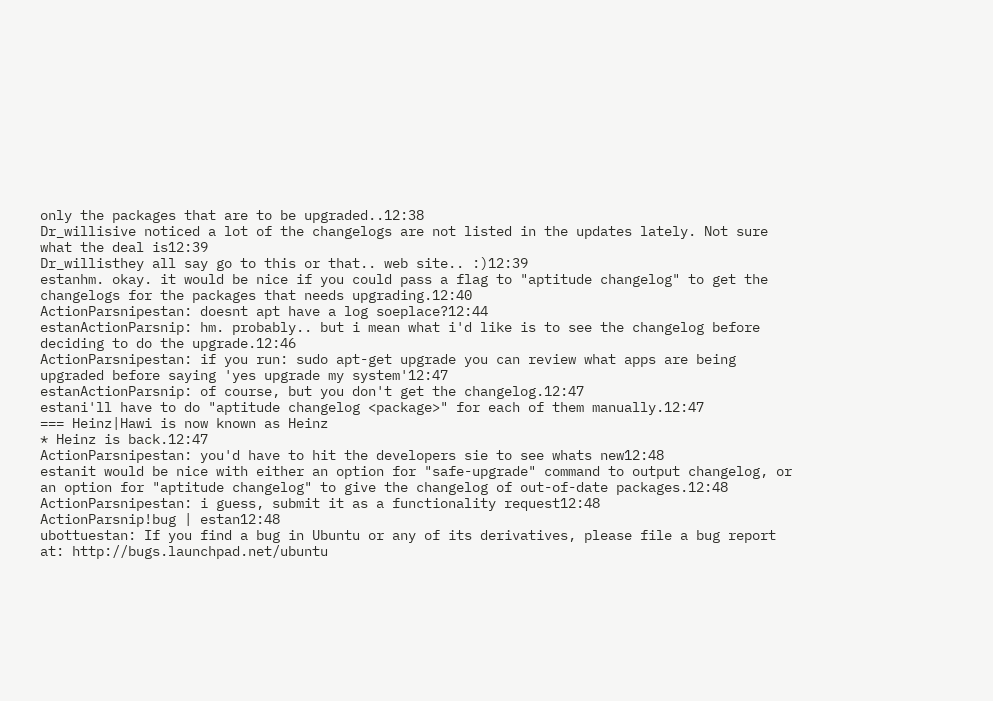only the packages that are to be upgraded..12:38
Dr_willisive noticed a lot of the changelogs are not listed in the updates lately. Not sure what the deal is12:39
Dr_willisthey all say go to this or that.. web site.. :)12:39
estanhm. okay. it would be nice if you could pass a flag to "aptitude changelog" to get the changelogs for the packages that needs upgrading.12:40
ActionParsnipestan: doesnt apt have a log soeplace?12:44
estanActionParsnip: hm. probably.. but i mean what i'd like is to see the changelog before deciding to do the upgrade.12:46
ActionParsnipestan: if you run: sudo apt-get upgrade you can review what apps are being upgraded before saying 'yes upgrade my system'12:47
estanActionParsnip: of course, but you don't get the changelog.12:47
estani'll have to do "aptitude changelog <package>" for each of them manually.12:47
=== Heinz|Hawi is now known as Heinz
* Heinz is back.12:47
ActionParsnipestan: you'd have to hit the developers sie to see whats new12:48
estanit would be nice with either an option for "safe-upgrade" command to output changelog, or an option for "aptitude changelog" to give the changelog of out-of-date packages.12:48
ActionParsnipestan: i guess, submit it as a functionality request12:48
ActionParsnip!bug | estan12:48
ubottuestan: If you find a bug in Ubuntu or any of its derivatives, please file a bug report at: http://bugs.launchpad.net/ubuntu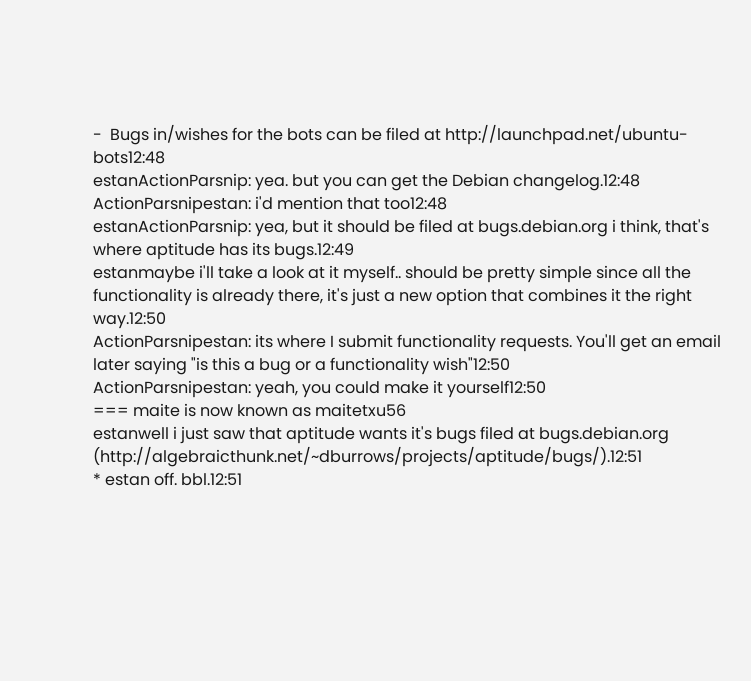-  Bugs in/wishes for the bots can be filed at http://launchpad.net/ubuntu-bots12:48
estanActionParsnip: yea. but you can get the Debian changelog.12:48
ActionParsnipestan: i'd mention that too12:48
estanActionParsnip: yea, but it should be filed at bugs.debian.org i think, that's where aptitude has its bugs.12:49
estanmaybe i'll take a look at it myself.. should be pretty simple since all the functionality is already there, it's just a new option that combines it the right way.12:50
ActionParsnipestan: its where I submit functionality requests. You'll get an email later saying "is this a bug or a functionality wish"12:50
ActionParsnipestan: yeah, you could make it yourself12:50
=== maite is now known as maitetxu56
estanwell i just saw that aptitude wants it's bugs filed at bugs.debian.org (http://algebraicthunk.net/~dburrows/projects/aptitude/bugs/).12:51
* estan off. bbl.12:51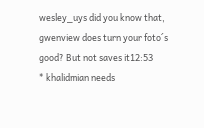wesley_uys did you know that, gwenview does turn your foto´s good? But not saves it12:53
* khalidmian needs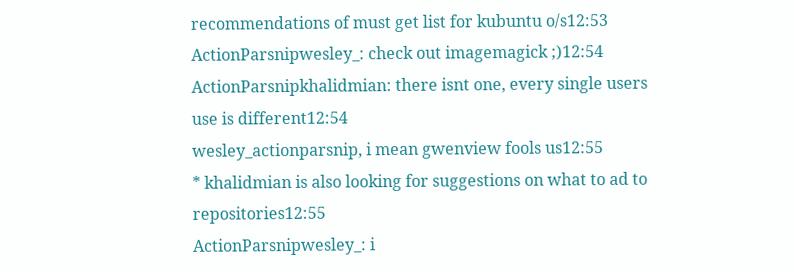recommendations of must get list for kubuntu o/s12:53
ActionParsnipwesley_: check out imagemagick ;)12:54
ActionParsnipkhalidmian: there isnt one, every single users use is different12:54
wesley_actionparsnip, i mean gwenview fools us12:55
* khalidmian is also looking for suggestions on what to ad to repositories12:55
ActionParsnipwesley_: i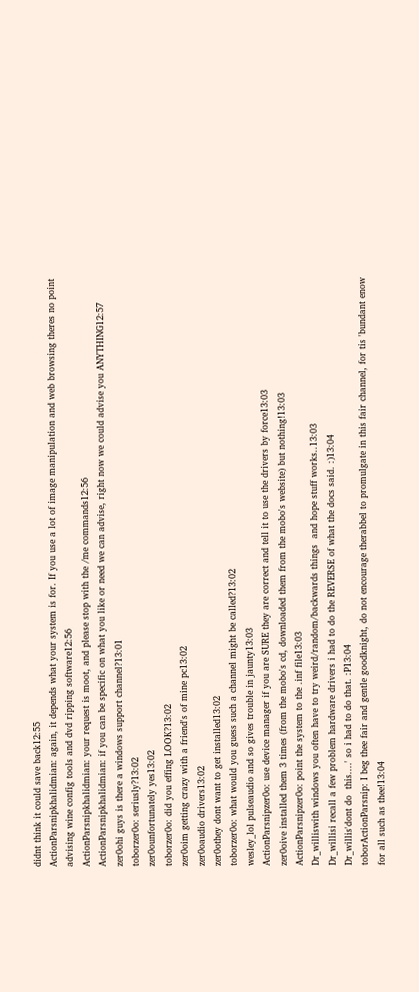didnt think it could save back12:55
ActionParsnipkhalidmian: again, it depends what your system is for. If you use a lot of image manipulation and web browsing theres no point advising wine config tools and dvd ripping software12:56
ActionParsnipkhalidmian: your request is moot, and please stop with the /me commands12:56
ActionParsnipkhalidmian: if you can be specific on what you like or need we can advise, right now we could advise you ANYTHING12:57
zer0ohi guys is there a windows support channel?13:01
toborzer0o: seriusly?13:02
zer0ounfortunately yes13:02
toborzer0o: did you effing LOOK?13:02
zer0oim getting crazy with a friend's of mine pc13:02
zer0oaudio drivers13:02
zer0othey dont want to get installed13:02
toborzer0o: what would you guess such a channel might be called?13:02
wesley_lol pulseaudio and so gives trouble in jaunty13:03
ActionParsnipzer0o: use device manager if you are SURE they are correct and tell it to use the drivers by force13:03
zer0oive installed them 3 times (from the mobo's cd, downloaded them from the mobo's website) but nothing!13:03
ActionParsnipzer0o: point the system to the .inf file13:03
Dr_williswith windows you often have to try weird/random/backwards things  and hope stuff works..13:03
Dr_willisi recall a few problem hardware drivers i had to do the REVERSE of what the docs said. :)13:04
Dr_willis'dont do  this....' so i had to do that. :P13:04
toborActionParsnip: I beg thee fair and gentle goodknight, do not encourage therabbel to promulgate in this fair channel, for tis 'bundant enow for all such as thee!13:04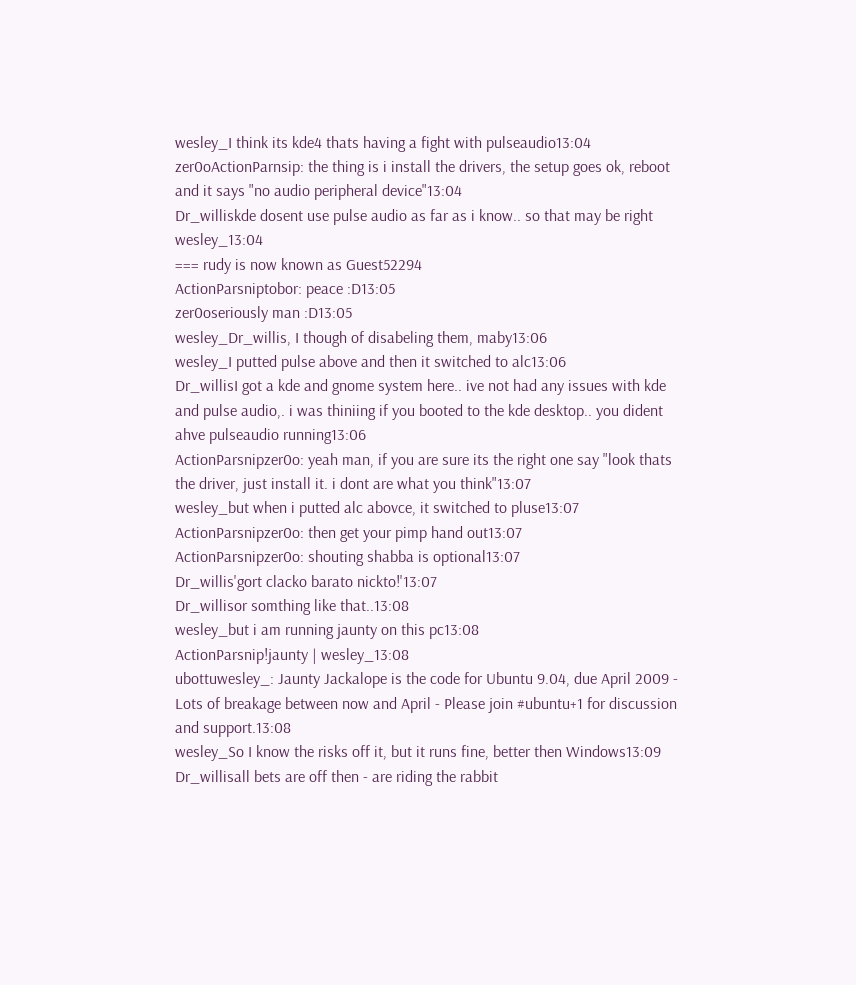wesley_I think its kde4 thats having a fight with pulseaudio13:04
zer0oActionParnsip: the thing is i install the drivers, the setup goes ok, reboot and it says "no audio peripheral device"13:04
Dr_williskde dosent use pulse audio as far as i know.. so that may be right wesley_13:04
=== rudy is now known as Guest52294
ActionParsniptobor: peace :D13:05
zer0oseriously man :D13:05
wesley_Dr_willis, I though of disabeling them, maby13:06
wesley_I putted pulse above and then it switched to alc13:06
Dr_willisI got a kde and gnome system here.. ive not had any issues with kde and pulse audio,. i was thiniing if you booted to the kde desktop.. you dident ahve pulseaudio running13:06
ActionParsnipzer0o: yeah man, if you are sure its the right one say "look thats the driver, just install it. i dont are what you think"13:07
wesley_but when i putted alc abovce, it switched to pluse13:07
ActionParsnipzer0o: then get your pimp hand out13:07
ActionParsnipzer0o: shouting shabba is optional13:07
Dr_willis'gort clacko barato nickto!'13:07
Dr_willisor somthing like that..13:08
wesley_but i am running jaunty on this pc13:08
ActionParsnip!jaunty | wesley_13:08
ubottuwesley_: Jaunty Jackalope is the code for Ubuntu 9.04, due April 2009 - Lots of breakage between now and April - Please join #ubuntu+1 for discussion and support.13:08
wesley_So I know the risks off it, but it runs fine, better then Windows13:09
Dr_willisall bets are off then - are riding the rabbit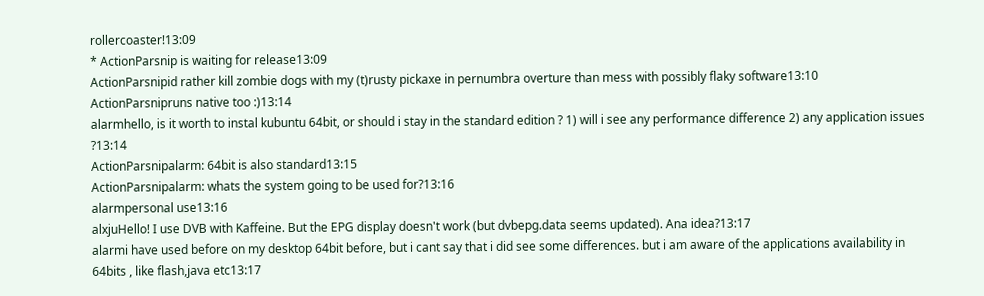rollercoaster!13:09
* ActionParsnip is waiting for release13:09
ActionParsnipid rather kill zombie dogs with my (t)rusty pickaxe in pernumbra overture than mess with possibly flaky software13:10
ActionParsnipruns native too :)13:14
alarmhello, is it worth to instal kubuntu 64bit, or should i stay in the standard edition ? 1) will i see any performance difference 2) any application issues ?13:14
ActionParsnipalarm: 64bit is also standard13:15
ActionParsnipalarm: whats the system going to be used for?13:16
alarmpersonal use13:16
alxjuHello! I use DVB with Kaffeine. But the EPG display doesn't work (but dvbepg.data seems updated). Ana idea?13:17
alarmi have used before on my desktop 64bit before, but i cant say that i did see some differences. but i am aware of the applications availability in 64bits , like flash,java etc13:17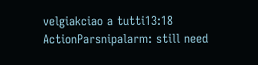velgiakciao a tutti13:18
ActionParsnipalarm: still need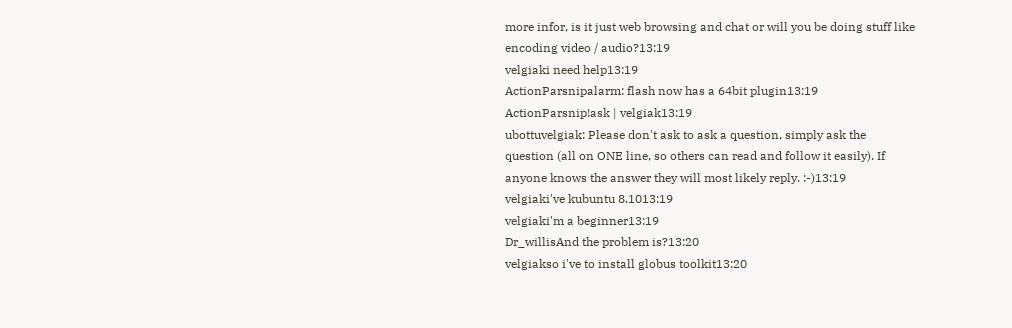more infor, is it just web browsing and chat or will you be doing stuff like encoding video / audio?13:19
velgiaki need help13:19
ActionParsnipalarm: flash now has a 64bit plugin13:19
ActionParsnip!ask | velgiak13:19
ubottuvelgiak: Please don't ask to ask a question, simply ask the question (all on ONE line, so others can read and follow it easily). If anyone knows the answer they will most likely reply. :-)13:19
velgiaki've kubuntu 8.1013:19
velgiaki'm a beginner13:19
Dr_willisAnd the problem is?13:20
velgiakso i've to install globus toolkit13:20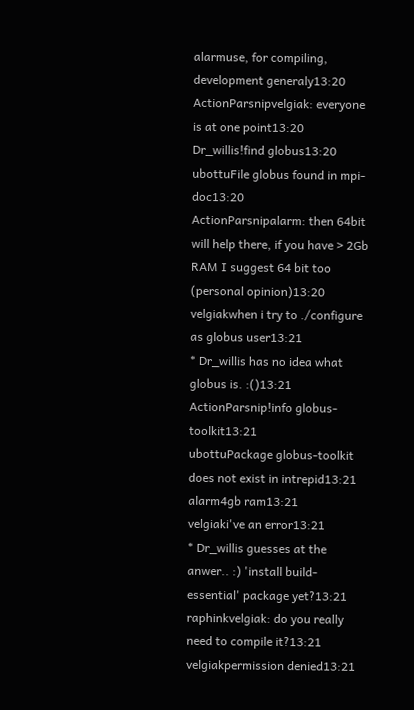alarmuse, for compiling, development generaly13:20
ActionParsnipvelgiak: everyone is at one point13:20
Dr_willis!find globus13:20
ubottuFile globus found in mpi-doc13:20
ActionParsnipalarm: then 64bit will help there, if you have > 2Gb RAM I suggest 64 bit too (personal opinion)13:20
velgiakwhen i try to ./configure as globus user13:21
* Dr_willis has no idea what globus is. :()13:21
ActionParsnip!info globus-toolkit13:21
ubottuPackage globus-toolkit does not exist in intrepid13:21
alarm4gb ram13:21
velgiaki've an error13:21
* Dr_willis guesses at the anwer.. :) 'install build-essential' package yet?13:21
raphinkvelgiak: do you really need to compile it?13:21
velgiakpermission denied13:21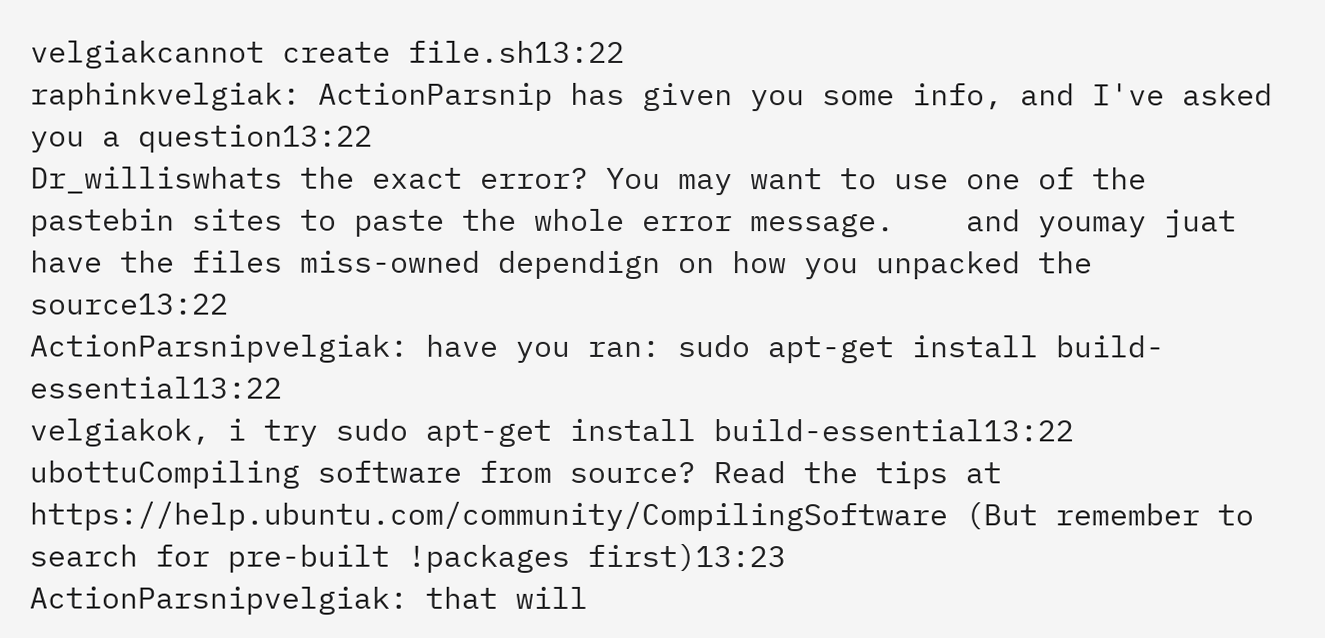velgiakcannot create file.sh13:22
raphinkvelgiak: ActionParsnip has given you some info, and I've asked you a question13:22
Dr_williswhats the exact error? You may want to use one of the pastebin sites to paste the whole error message.    and youmay juat have the files miss-owned dependign on how you unpacked the source13:22
ActionParsnipvelgiak: have you ran: sudo apt-get install build-essential13:22
velgiakok, i try sudo apt-get install build-essential13:22
ubottuCompiling software from source? Read the tips at https://help.ubuntu.com/community/CompilingSoftware (But remember to search for pre-built !packages first)13:23
ActionParsnipvelgiak: that will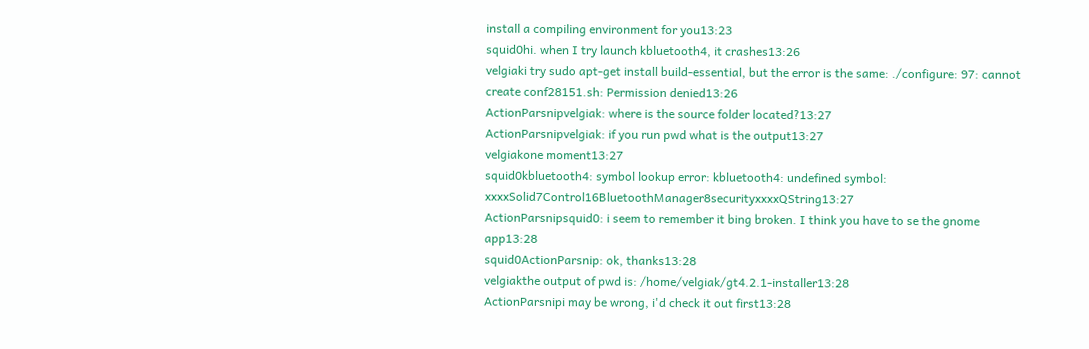install a compiling environment for you13:23
squid0hi. when I try launch kbluetooth4, it crashes13:26
velgiaki try sudo apt-get install build-essential, but the error is the same: ./configure: 97: cannot create conf28151.sh: Permission denied13:26
ActionParsnipvelgiak: where is the source folder located?13:27
ActionParsnipvelgiak: if you run pwd what is the output13:27
velgiakone moment13:27
squid0kbluetooth4: symbol lookup error: kbluetooth4: undefined symbol: xxxxSolid7Control16BluetoothManager8securityxxxxQString13:27
ActionParsnipsquid0: i seem to remember it bing broken. I think you have to se the gnome app13:28
squid0ActionParsnip: ok, thanks13:28
velgiakthe output of pwd is: /home/velgiak/gt4.2.1-installer13:28
ActionParsnipi may be wrong, i'd check it out first13:28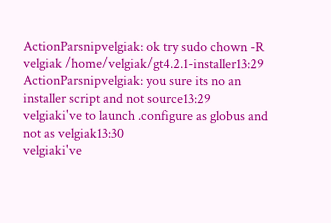ActionParsnipvelgiak: ok try sudo chown -R velgiak /home/velgiak/gt4.2.1-installer13:29
ActionParsnipvelgiak: you sure its no an installer script and not source13:29
velgiaki've to launch .configure as globus and not as velgiak13:30
velgiaki've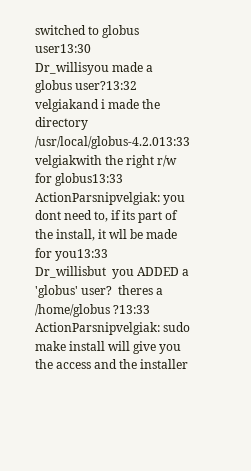switched to globus user13:30
Dr_willisyou made a globus user?13:32
velgiakand i made the directory /usr/local/globus-4.2.013:33
velgiakwith the right r/w for globus13:33
ActionParsnipvelgiak: you dont need to, if its part of the install, it wll be made for you13:33
Dr_willisbut  you ADDED a 'globus' user?  theres a /home/globus ?13:33
ActionParsnipvelgiak: sudo make install will give you the access and the installer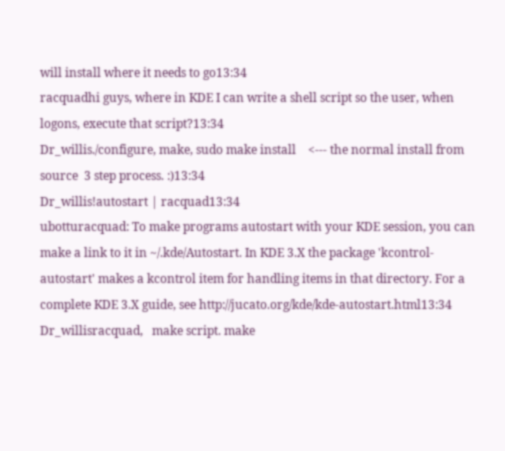will install where it needs to go13:34
racquadhi guys, where in KDE I can write a shell script so the user, when logons, execute that script?13:34
Dr_willis./configure, make, sudo make install    <--- the normal install from source  3 step process. :)13:34
Dr_willis!autostart | racquad13:34
ubotturacquad: To make programs autostart with your KDE session, you can make a link to it in ~/.kde/Autostart. In KDE 3.X the package 'kcontrol-autostart' makes a kcontrol item for handling items in that directory. For a complete KDE 3.X guide, see http://jucato.org/kde/kde-autostart.html13:34
Dr_willisracquad,   make script. make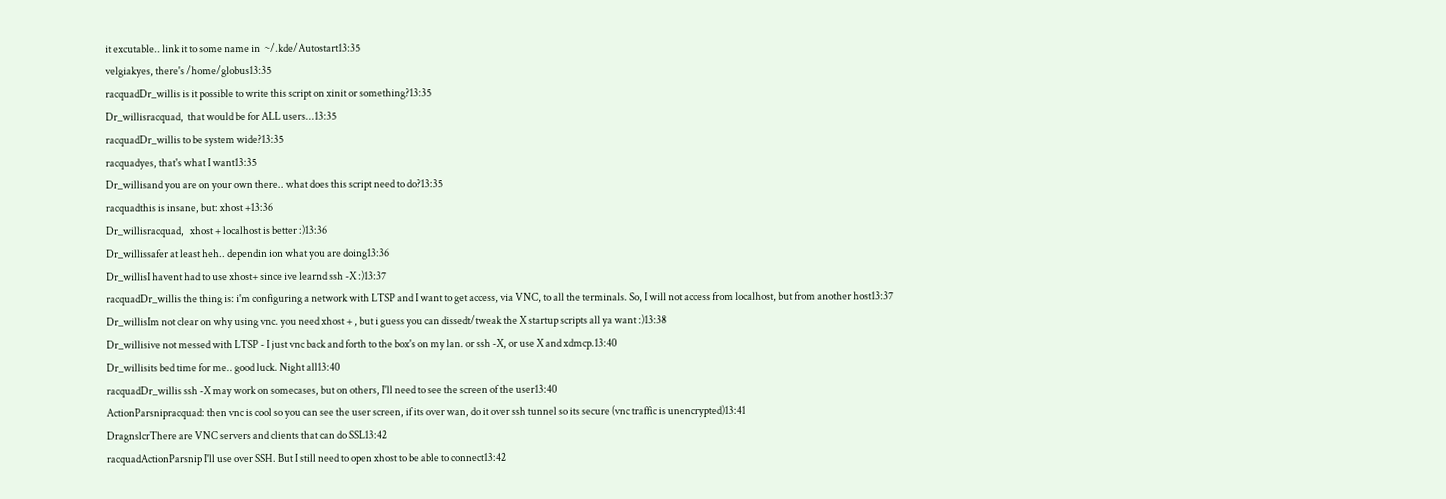it excutable.. link it to some name in  ~/.kde/Autostart13:35
velgiakyes, there's /home/globus13:35
racquadDr_willis is it possible to write this script on xinit or something?13:35
Dr_willisracquad,  that would be for ALL users...13:35
racquadDr_willis to be system wide?13:35
racquadyes, that's what I want13:35
Dr_willisand you are on your own there.. what does this script need to do?13:35
racquadthis is insane, but: xhost +13:36
Dr_willisracquad,   xhost + localhost is better :)13:36
Dr_willissafer at least heh.. dependin ion what you are doing13:36
Dr_willisI havent had to use xhost+ since ive learnd ssh -X :)13:37
racquadDr_willis the thing is: i'm configuring a network with LTSP and I want to get access, via VNC, to all the terminals. So, I will not access from localhost, but from another host13:37
Dr_willisIm not clear on why using vnc. you need xhost + , but i guess you can dissedt/tweak the X startup scripts all ya want :)13:38
Dr_willisive not messed with LTSP - I just vnc back and forth to the box's on my lan. or ssh -X, or use X and xdmcp.13:40
Dr_willisits bed time for me.. good luck. Night all13:40
racquadDr_willis ssh -X may work on somecases, but on others, I'll need to see the screen of the user13:40
ActionParsnipracquad: then vnc is cool so you can see the user screen, if its over wan, do it over ssh tunnel so its secure (vnc traffic is unencrypted)13:41
DragnslcrThere are VNC servers and clients that can do SSL13:42
racquadActionParsnip I'll use over SSH. But I still need to open xhost to be able to connect13:42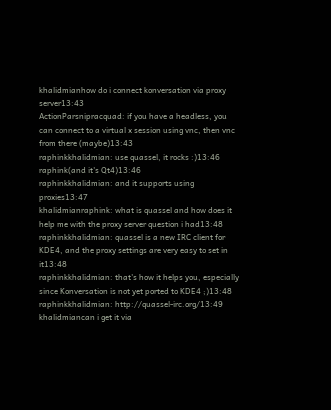khalidmianhow do i connect konversation via proxy server13:43
ActionParsnipracquad: if you have a headless, you can connect to a virtual x session using vnc, then vnc from there (maybe)13:43
raphinkkhalidmian: use quassel, it rocks :)13:46
raphink(and it's Qt4)13:46
raphinkkhalidmian: and it supports using proxies13:47
khalidmianraphink: what is quassel and how does it help me with the proxy server question i had13:48
raphinkkhalidmian: quassel is a new IRC client for KDE4, and the proxy settings are very easy to set in it13:48
raphinkkhalidmian: that's how it helps you, especially since Konversation is not yet ported to KDE4 ;)13:48
raphinkkhalidmian: http://quassel-irc.org/13:49
khalidmiancan i get it via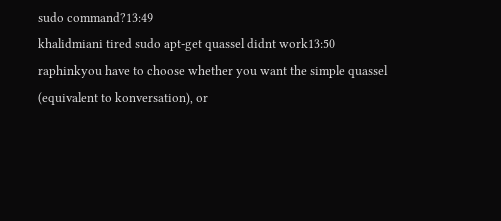sudo command?13:49
khalidmiani tired sudo apt-get quassel didnt work13:50
raphinkyou have to choose whether you want the simple quassel (equivalent to konversation), or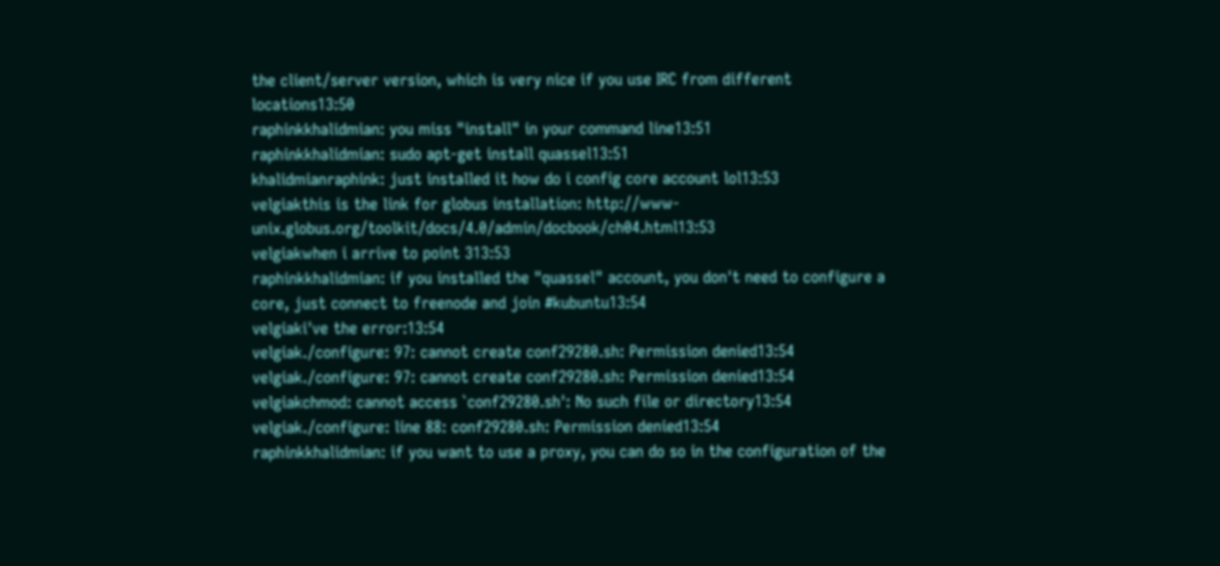the client/server version, which is very nice if you use IRC from different locations13:50
raphinkkhalidmian: you miss "install" in your command line13:51
raphinkkhalidmian: sudo apt-get install quassel13:51
khalidmianraphink: just installed it how do i config core account lol13:53
velgiakthis is the link for globus installation: http://www-unix.globus.org/toolkit/docs/4.0/admin/docbook/ch04.html13:53
velgiakwhen i arrive to point 313:53
raphinkkhalidmian: if you installed the "quassel" account, you don't need to configure a core, just connect to freenode and join #kubuntu13:54
velgiaki've the error:13:54
velgiak./configure: 97: cannot create conf29280.sh: Permission denied13:54
velgiak./configure: 97: cannot create conf29280.sh: Permission denied13:54
velgiakchmod: cannot access `conf29280.sh': No such file or directory13:54
velgiak./configure: line 88: conf29280.sh: Permission denied13:54
raphinkkhalidmian: if you want to use a proxy, you can do so in the configuration of the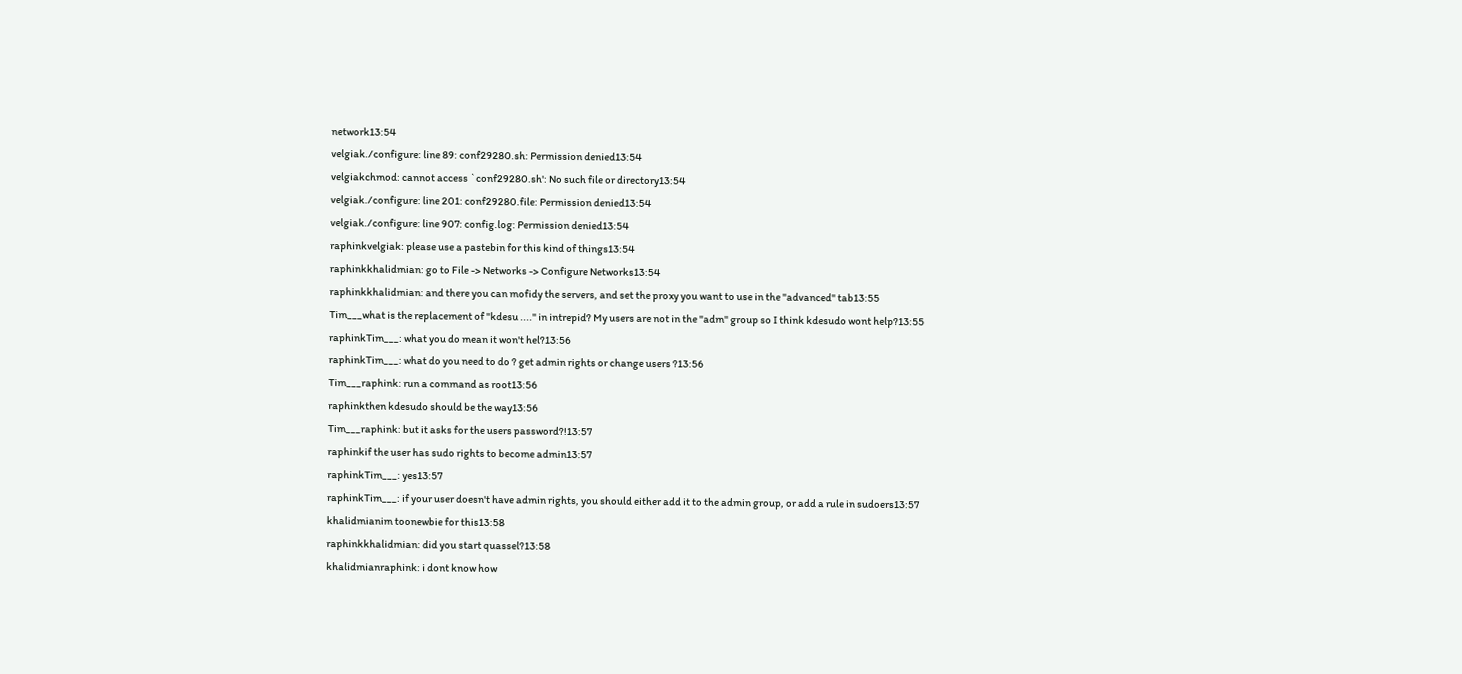network13:54
velgiak./configure: line 89: conf29280.sh: Permission denied13:54
velgiakchmod: cannot access `conf29280.sh': No such file or directory13:54
velgiak./configure: line 201: conf29280.file: Permission denied13:54
velgiak./configure: line 907: config.log: Permission denied13:54
raphinkvelgiak: please use a pastebin for this kind of things13:54
raphinkkhalidmian: go to File -> Networks -> Configure Networks13:54
raphinkkhalidmian: and there you can mofidy the servers, and set the proxy you want to use in the "advanced" tab13:55
Tim___what is the replacement of "kdesu ...." in intrepid? My users are not in the "adm" group so I think kdesudo wont help?13:55
raphinkTim___: what you do mean it won't hel?13:56
raphinkTim___: what do you need to do ? get admin rights or change users ?13:56
Tim___raphink: run a command as root13:56
raphinkthen kdesudo should be the way13:56
Tim___raphink: but it asks for the users password?!13:57
raphinkif the user has sudo rights to become admin13:57
raphinkTim___: yes13:57
raphinkTim___: if your user doesn't have admin rights, you should either add it to the admin group, or add a rule in sudoers13:57
khalidmianim toonewbie for this13:58
raphinkkhalidmian: did you start quassel?13:58
khalidmianraphink: i dont know how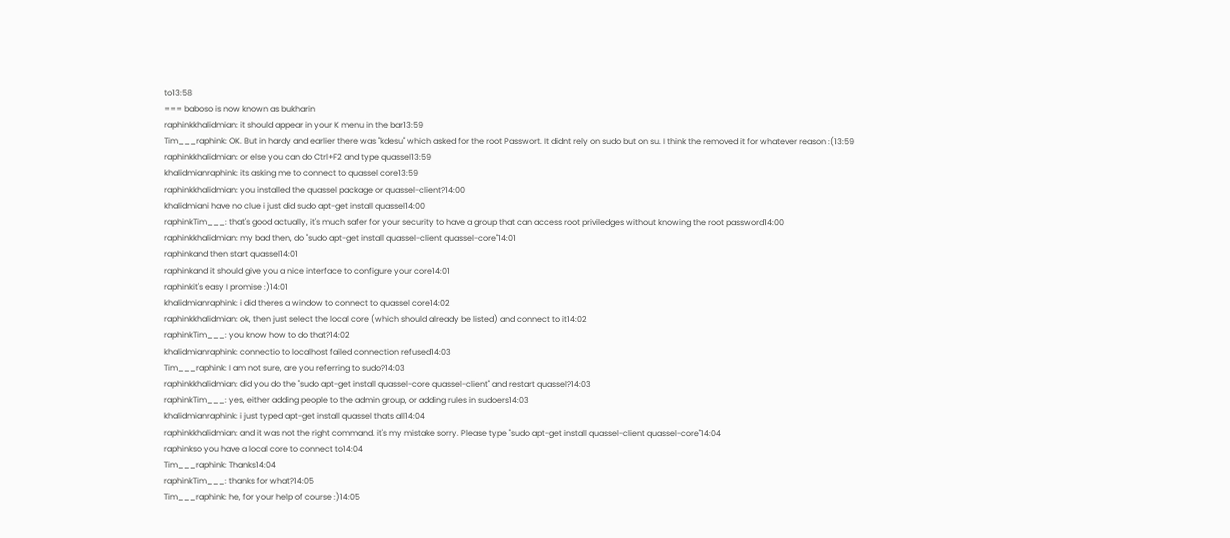to13:58
=== baboso is now known as bukharin
raphinkkhalidmian: it should appear in your K menu in the bar13:59
Tim___raphink: OK. But in hardy and earlier there was "kdesu" which asked for the root Passwort. It didnt rely on sudo but on su. I think the removed it for whatever reason :(13:59
raphinkkhalidmian: or else you can do Ctrl+F2 and type quassel13:59
khalidmianraphink: its asking me to connect to quassel core13:59
raphinkkhalidmian: you installed the quassel package or quassel-client?14:00
khalidmiani have no clue i just did sudo apt-get install quassel14:00
raphinkTim___: that's good actually, it's much safer for your security to have a group that can access root priviledges without knowing the root password14:00
raphinkkhalidmian: my bad then, do "sudo apt-get install quassel-client quassel-core"14:01
raphinkand then start quassel14:01
raphinkand it should give you a nice interface to configure your core14:01
raphinkit's easy I promise :)14:01
khalidmianraphink: i did theres a window to connect to quassel core14:02
raphinkkhalidmian: ok, then just select the local core (which should already be listed) and connect to it14:02
raphinkTim___: you know how to do that?14:02
khalidmianraphink: connectio to localhost failed connection refused14:03
Tim___raphink: I am not sure, are you referring to sudo?14:03
raphinkkhalidmian: did you do the "sudo apt-get install quassel-core quassel-client" and restart quassel?14:03
raphinkTim___: yes, either adding people to the admin group, or adding rules in sudoers14:03
khalidmianraphink: i just typed apt-get install quassel thats all14:04
raphinkkhalidmian: and it was not the right command. it's my mistake sorry. Please type "sudo apt-get install quassel-client quassel-core"14:04
raphinkso you have a local core to connect to14:04
Tim___raphink: Thanks14:04
raphinkTim___: thanks for what?14:05
Tim___raphink: he, for your help of course :)14:05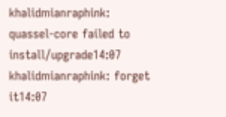khalidmianraphink: quassel-core failed to install/upgrade14:07
khalidmianraphink: forget it14:07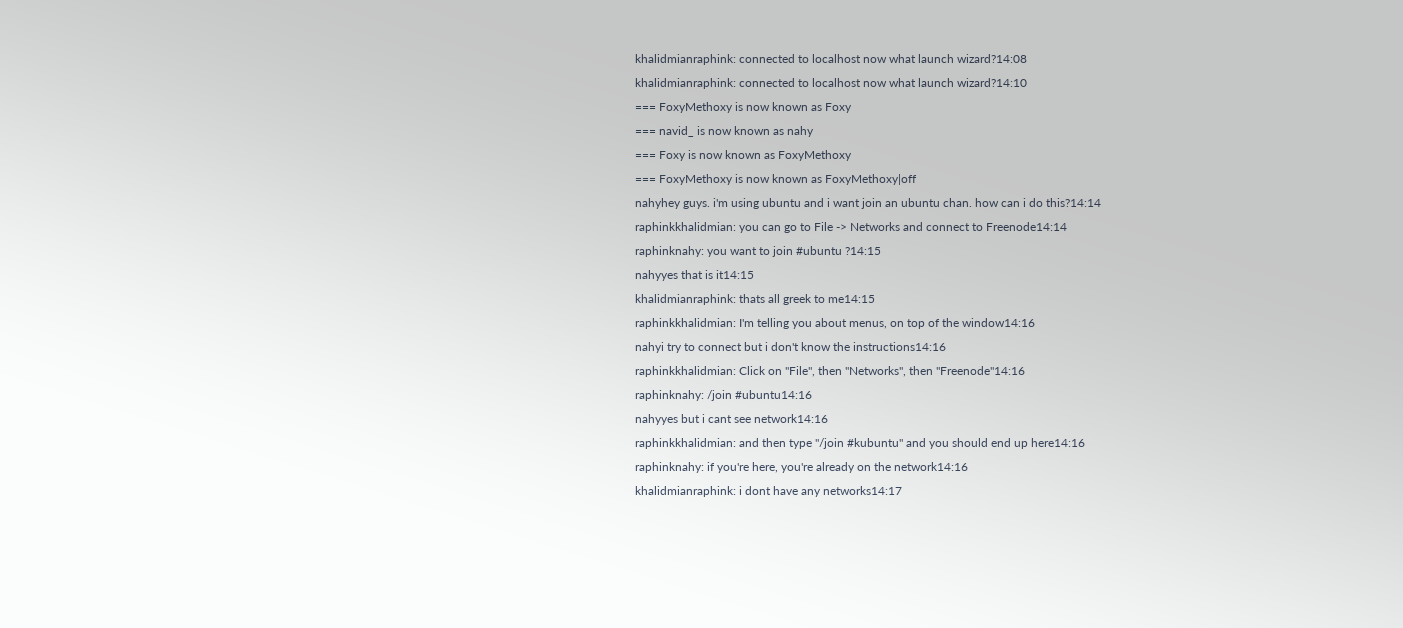khalidmianraphink: connected to localhost now what launch wizard?14:08
khalidmianraphink: connected to localhost now what launch wizard?14:10
=== FoxyMethoxy is now known as Foxy
=== navid_ is now known as nahy
=== Foxy is now known as FoxyMethoxy
=== FoxyMethoxy is now known as FoxyMethoxy|off
nahyhey guys. i'm using ubuntu and i want join an ubuntu chan. how can i do this?14:14
raphinkkhalidmian: you can go to File -> Networks and connect to Freenode14:14
raphinknahy: you want to join #ubuntu ?14:15
nahyyes that is it14:15
khalidmianraphink: thats all greek to me14:15
raphinkkhalidmian: I'm telling you about menus, on top of the window14:16
nahyi try to connect but i don't know the instructions14:16
raphinkkhalidmian: Click on "File", then "Networks", then "Freenode"14:16
raphinknahy: /join #ubuntu14:16
nahyyes but i cant see network14:16
raphinkkhalidmian: and then type "/join #kubuntu" and you should end up here14:16
raphinknahy: if you're here, you're already on the network14:16
khalidmianraphink: i dont have any networks14:17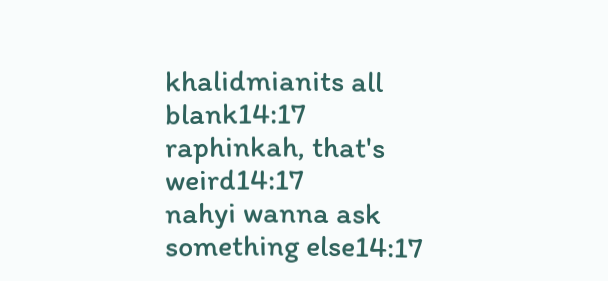khalidmianits all blank14:17
raphinkah, that's weird14:17
nahyi wanna ask something else14:17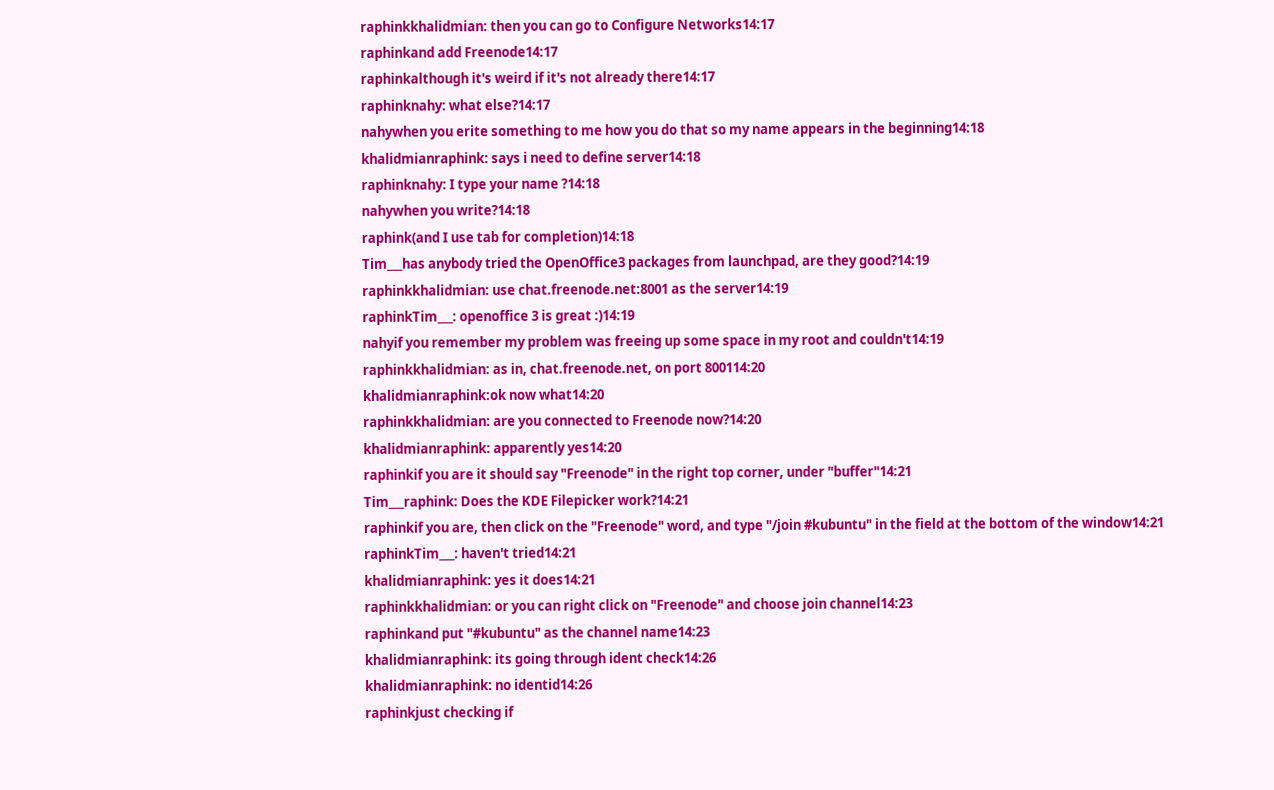raphinkkhalidmian: then you can go to Configure Networks14:17
raphinkand add Freenode14:17
raphinkalthough it's weird if it's not already there14:17
raphinknahy: what else?14:17
nahywhen you erite something to me how you do that so my name appears in the beginning14:18
khalidmianraphink: says i need to define server14:18
raphinknahy: I type your name ?14:18
nahywhen you write?14:18
raphink(and I use tab for completion)14:18
Tim___has anybody tried the OpenOffice3 packages from launchpad, are they good?14:19
raphinkkhalidmian: use chat.freenode.net:8001 as the server14:19
raphinkTim___: openoffice 3 is great :)14:19
nahyif you remember my problem was freeing up some space in my root and couldn't14:19
raphinkkhalidmian: as in, chat.freenode.net, on port 800114:20
khalidmianraphink:ok now what14:20
raphinkkhalidmian: are you connected to Freenode now?14:20
khalidmianraphink: apparently yes14:20
raphinkif you are it should say "Freenode" in the right top corner, under "buffer"14:21
Tim___raphink: Does the KDE Filepicker work?14:21
raphinkif you are, then click on the "Freenode" word, and type "/join #kubuntu" in the field at the bottom of the window14:21
raphinkTim___: haven't tried14:21
khalidmianraphink: yes it does14:21
raphinkkhalidmian: or you can right click on "Freenode" and choose join channel14:23
raphinkand put "#kubuntu" as the channel name14:23
khalidmianraphink: its going through ident check14:26
khalidmianraphink: no identid14:26
raphinkjust checking if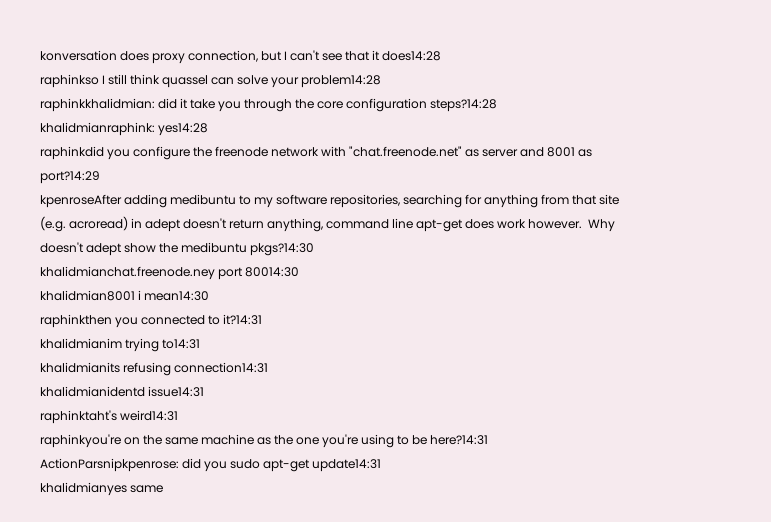konversation does proxy connection, but I can't see that it does14:28
raphinkso I still think quassel can solve your problem14:28
raphinkkhalidmian: did it take you through the core configuration steps?14:28
khalidmianraphink: yes14:28
raphinkdid you configure the freenode network with "chat.freenode.net" as server and 8001 as port?14:29
kpenroseAfter adding medibuntu to my software repositories, searching for anything from that site (e.g. acroread) in adept doesn't return anything, command line apt-get does work however.  Why doesn't adept show the medibuntu pkgs?14:30
khalidmianchat.freenode.ney port 80014:30
khalidmian8001 i mean14:30
raphinkthen you connected to it?14:31
khalidmianim trying to14:31
khalidmianits refusing connection14:31
khalidmianidentd issue14:31
raphinktaht's weird14:31
raphinkyou're on the same machine as the one you're using to be here?14:31
ActionParsnipkpenrose: did you sudo apt-get update14:31
khalidmianyes same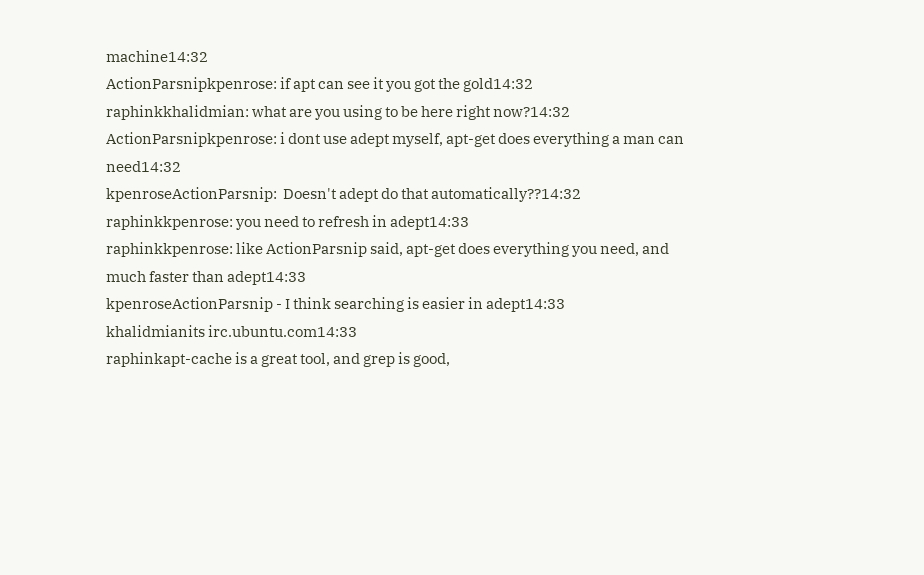machine14:32
ActionParsnipkpenrose: if apt can see it you got the gold14:32
raphinkkhalidmian: what are you using to be here right now?14:32
ActionParsnipkpenrose: i dont use adept myself, apt-get does everything a man can need14:32
kpenroseActionParsnip:  Doesn't adept do that automatically??14:32
raphinkkpenrose: you need to refresh in adept14:33
raphinkkpenrose: like ActionParsnip said, apt-get does everything you need, and much faster than adept14:33
kpenroseActionParsnip - I think searching is easier in adept14:33
khalidmianits irc.ubuntu.com14:33
raphinkapt-cache is a great tool, and grep is good,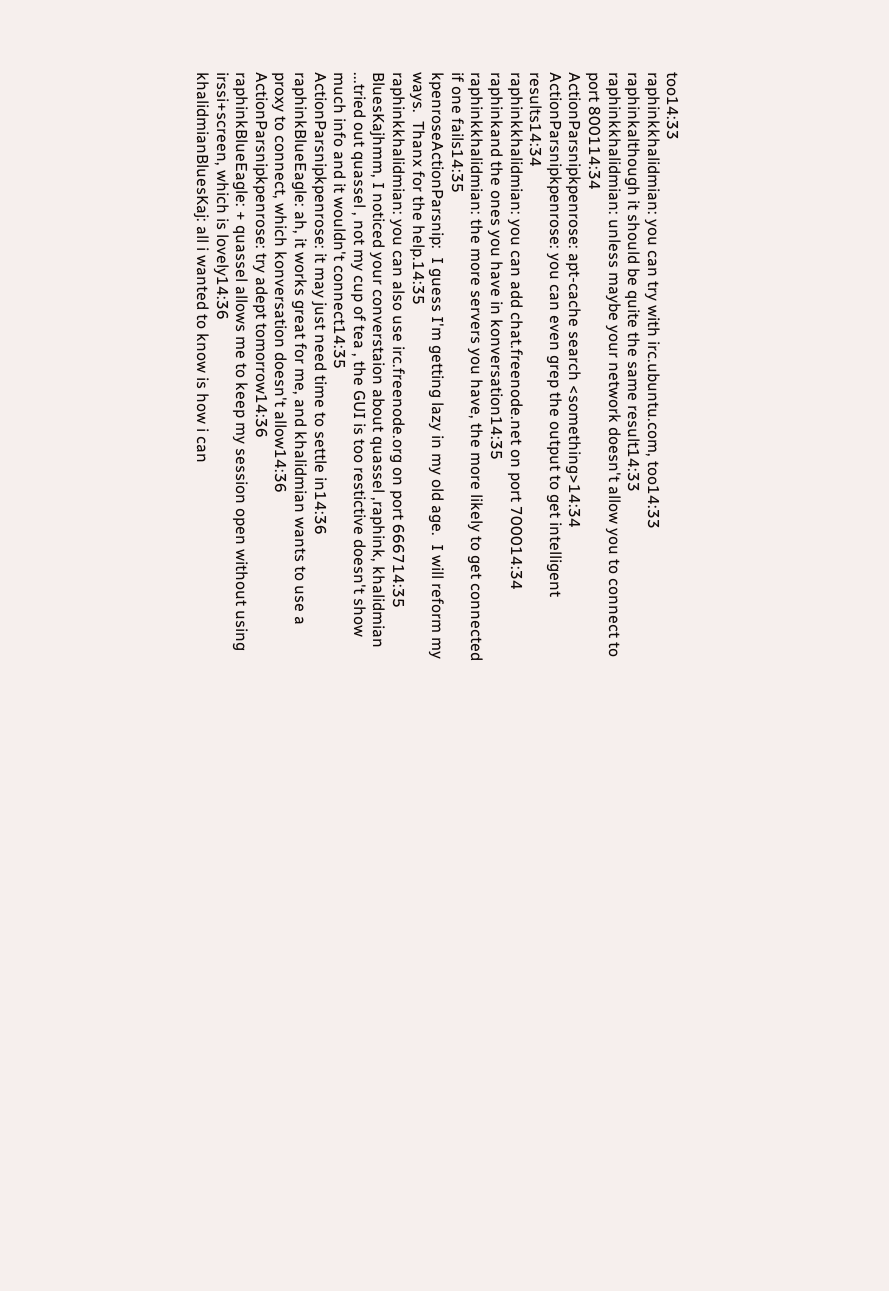too14:33
raphinkkhalidmian: you can try with irc.ubuntu.com, too14:33
raphinkalthough it should be quite the same result14:33
raphinkkhalidmian: unless maybe your network doesn't allow you to connect to port 800114:34
ActionParsnipkpenrose: apt-cache search <something>14:34
ActionParsnipkpenrose: you can even grep the output to get intelligent results14:34
raphinkkhalidmian: you can add chat.freenode.net on port 700014:34
raphinkand the ones you have in konversation14:35
raphinkkhalidmian: the more servers you have, the more likely to get connected if one fails14:35
kpenroseActionParsnip:  I guess I'm getting lazy in my old age.  I will reform my ways.  Thanx for the help.14:35
raphinkkhalidmian: you can also use irc.freenode.org on port 666714:35
BluesKajhmm, I noticed your converstaion about quassel ,raphink, khalidmian ...tried out quassel , not my cup of tea , the GUI is too restictive doesn't show much info and it wouldn't connect14:35
ActionParsnipkpenrose: it may just need time to settle in14:36
raphinkBlueEagle: ah, it works great for me, and khalidmian wants to use a proxy to connect, which konversation doesn't allow14:36
ActionParsnipkpenrose: try adept tomorrow14:36
raphinkBlueEagle: + quassel allows me to keep my session open without using irssi+screen, which is lovely14:36
khalidmianBluesKaj: all i wanted to know is how i can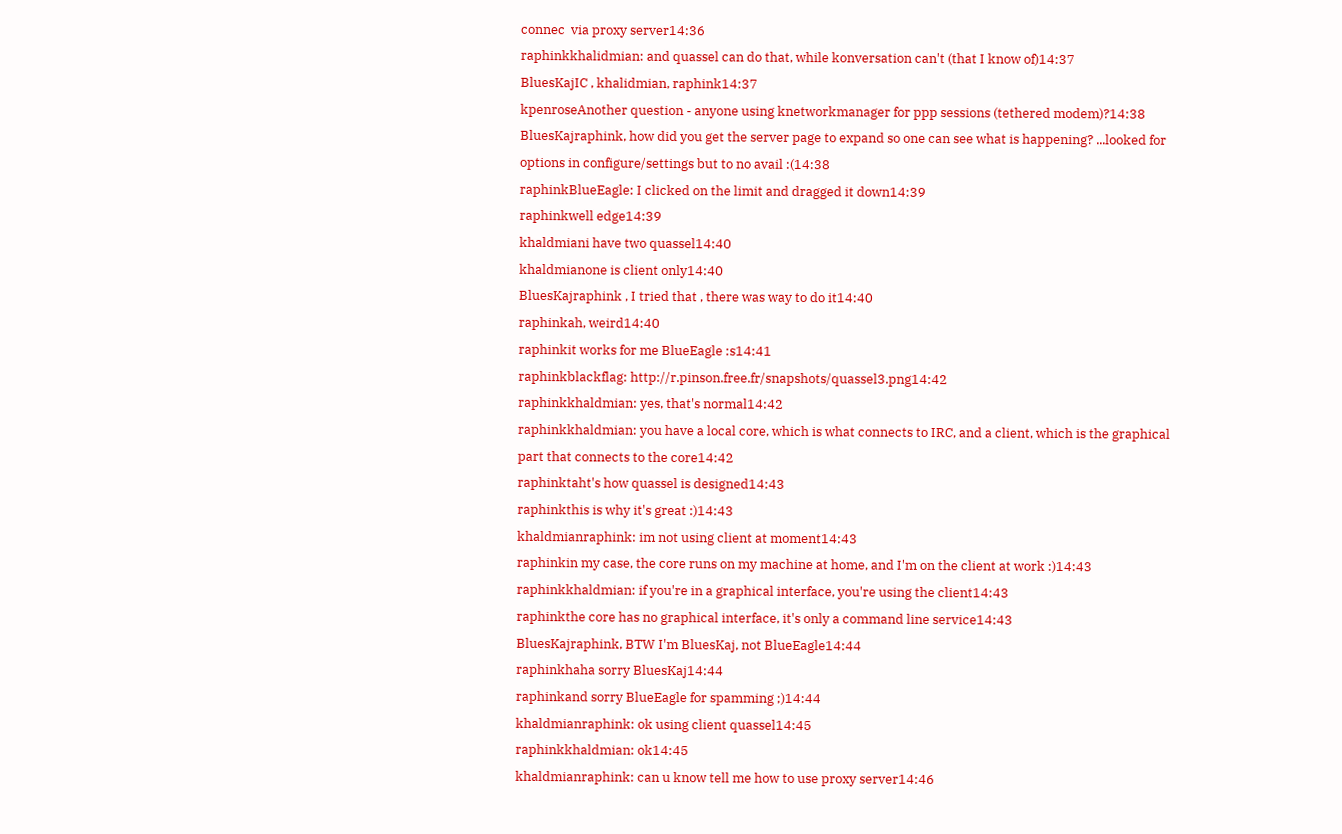connec  via proxy server14:36
raphinkkhalidmian: and quassel can do that, while konversation can't (that I know of)14:37
BluesKajIC , khalidmian, raphink14:37
kpenroseAnother question - anyone using knetworkmanager for ppp sessions (tethered modem)?14:38
BluesKajraphink, how did you get the server page to expand so one can see what is happening? ...looked for options in configure/settings but to no avail :(14:38
raphinkBlueEagle: I clicked on the limit and dragged it down14:39
raphinkwell edge14:39
khaldmiani have two quassel14:40
khaldmianone is client only14:40
BluesKajraphink , I tried that , there was way to do it14:40
raphinkah, weird14:40
raphinkit works for me BlueEagle :s14:41
raphinkblackflag: http://r.pinson.free.fr/snapshots/quassel3.png14:42
raphinkkhaldmian: yes, that's normal14:42
raphinkkhaldmian: you have a local core, which is what connects to IRC, and a client, which is the graphical part that connects to the core14:42
raphinktaht's how quassel is designed14:43
raphinkthis is why it's great :)14:43
khaldmianraphink: im not using client at moment14:43
raphinkin my case, the core runs on my machine at home, and I'm on the client at work :)14:43
raphinkkhaldmian: if you're in a graphical interface, you're using the client14:43
raphinkthe core has no graphical interface, it's only a command line service14:43
BluesKajraphink, BTW I'm BluesKaj, not BlueEagle14:44
raphinkhaha sorry BluesKaj14:44
raphinkand sorry BlueEagle for spamming ;)14:44
khaldmianraphink: ok using client quassel14:45
raphinkkhaldmian: ok14:45
khaldmianraphink: can u know tell me how to use proxy server14:46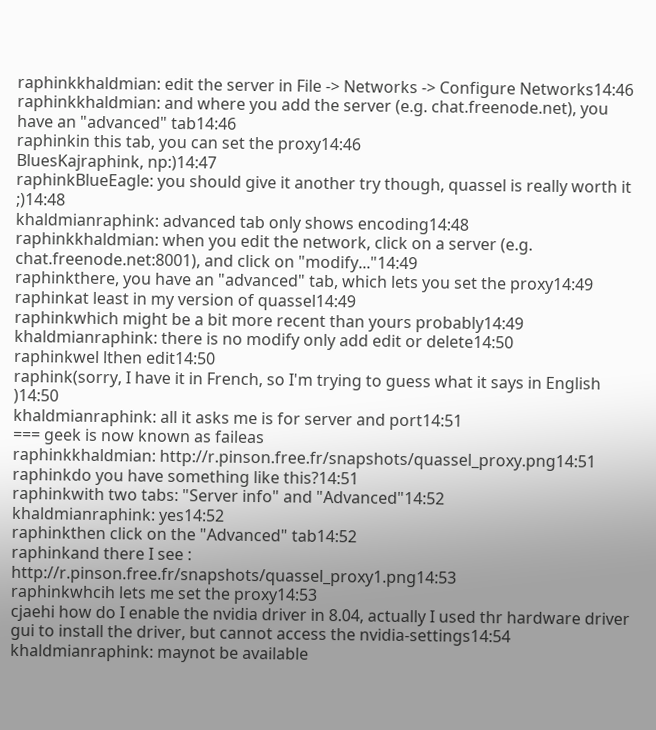raphinkkhaldmian: edit the server in File -> Networks -> Configure Networks14:46
raphinkkhaldmian: and where you add the server (e.g. chat.freenode.net), you have an "advanced" tab14:46
raphinkin this tab, you can set the proxy14:46
BluesKajraphink, np:)14:47
raphinkBlueEagle: you should give it another try though, quassel is really worth it ;)14:48
khaldmianraphink: advanced tab only shows encoding14:48
raphinkkhaldmian: when you edit the network, click on a server (e.g. chat.freenode.net:8001), and click on "modify..."14:49
raphinkthere, you have an "advanced" tab, which lets you set the proxy14:49
raphinkat least in my version of quassel14:49
raphinkwhich might be a bit more recent than yours probably14:49
khaldmianraphink: there is no modify only add edit or delete14:50
raphinkwel lthen edit14:50
raphink(sorry, I have it in French, so I'm trying to guess what it says in English )14:50
khaldmianraphink: all it asks me is for server and port14:51
=== geek is now known as faileas
raphinkkhaldmian: http://r.pinson.free.fr/snapshots/quassel_proxy.png14:51
raphinkdo you have something like this?14:51
raphinkwith two tabs: "Server info" and "Advanced"14:52
khaldmianraphink: yes14:52
raphinkthen click on the "Advanced" tab14:52
raphinkand there I see : http://r.pinson.free.fr/snapshots/quassel_proxy1.png14:53
raphinkwhcih lets me set the proxy14:53
cjaehi how do I enable the nvidia driver in 8.04, actually I used thr hardware driver gui to install the driver, but cannot access the nvidia-settings14:54
khaldmianraphink: maynot be available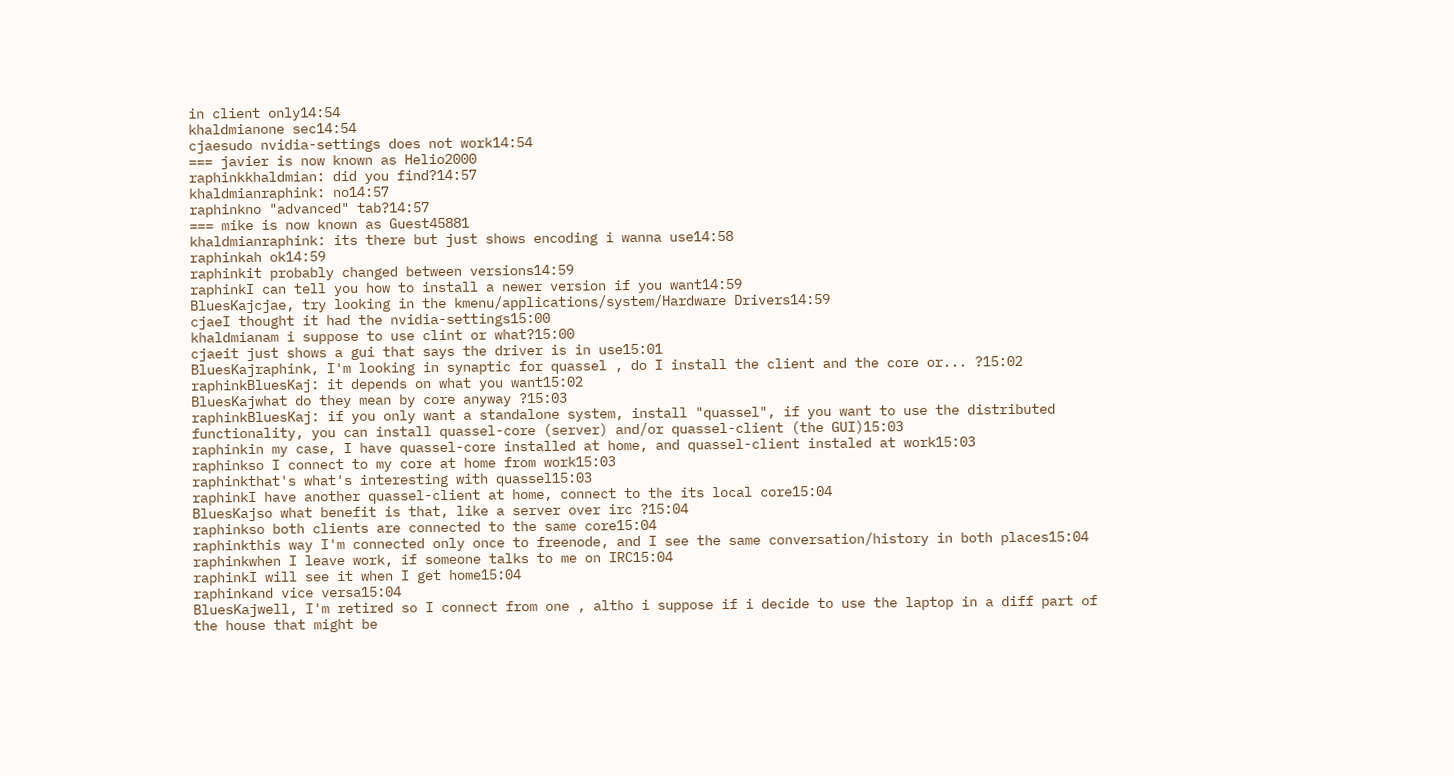in client only14:54
khaldmianone sec14:54
cjaesudo nvidia-settings does not work14:54
=== javier is now known as Helio2000
raphinkkhaldmian: did you find?14:57
khaldmianraphink: no14:57
raphinkno "advanced" tab?14:57
=== mike is now known as Guest45881
khaldmianraphink: its there but just shows encoding i wanna use14:58
raphinkah ok14:59
raphinkit probably changed between versions14:59
raphinkI can tell you how to install a newer version if you want14:59
BluesKajcjae, try looking in the kmenu/applications/system/Hardware Drivers14:59
cjaeI thought it had the nvidia-settings15:00
khaldmianam i suppose to use clint or what?15:00
cjaeit just shows a gui that says the driver is in use15:01
BluesKajraphink, I'm looking in synaptic for quassel , do I install the client and the core or... ?15:02
raphinkBluesKaj: it depends on what you want15:02
BluesKajwhat do they mean by core anyway ?15:03
raphinkBluesKaj: if you only want a standalone system, install "quassel", if you want to use the distributed functionality, you can install quassel-core (server) and/or quassel-client (the GUI)15:03
raphinkin my case, I have quassel-core installed at home, and quassel-client instaled at work15:03
raphinkso I connect to my core at home from work15:03
raphinkthat's what's interesting with quassel15:03
raphinkI have another quassel-client at home, connect to the its local core15:04
BluesKajso what benefit is that, like a server over irc ?15:04
raphinkso both clients are connected to the same core15:04
raphinkthis way I'm connected only once to freenode, and I see the same conversation/history in both places15:04
raphinkwhen I leave work, if someone talks to me on IRC15:04
raphinkI will see it when I get home15:04
raphinkand vice versa15:04
BluesKajwell, I'm retired so I connect from one , altho i suppose if i decide to use the laptop in a diff part of the house that might be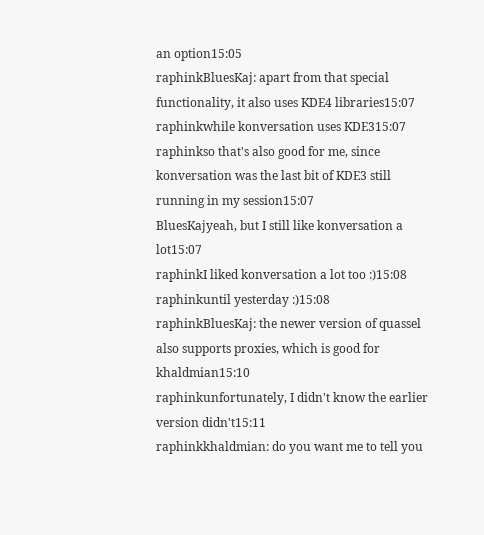an option15:05
raphinkBluesKaj: apart from that special functionality, it also uses KDE4 libraries15:07
raphinkwhile konversation uses KDE315:07
raphinkso that's also good for me, since konversation was the last bit of KDE3 still running in my session15:07
BluesKajyeah, but I still like konversation a lot15:07
raphinkI liked konversation a lot too :)15:08
raphinkuntil yesterday :)15:08
raphinkBluesKaj: the newer version of quassel also supports proxies, which is good for khaldmian15:10
raphinkunfortunately, I didn't know the earlier version didn't15:11
raphinkkhaldmian: do you want me to tell you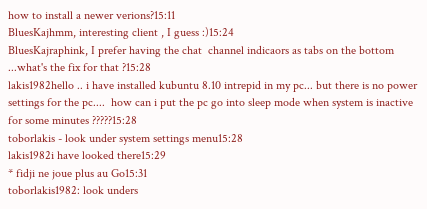how to install a newer verions?15:11
BluesKajhmm, interesting client , I guess :)15:24
BluesKajraphink, I prefer having the chat  channel indicaors as tabs on the bottom ...what's the fix for that ?15:28
lakis1982hello .. i have installed kubuntu 8.10 intrepid in my pc... but there is no power settings for the pc....  how can i put the pc go into sleep mode when system is inactive for some minutes ?????15:28
toborlakis - look under system settings menu15:28
lakis1982i have looked there15:29
* fidji ne joue plus au Go15:31
toborlakis1982: look unders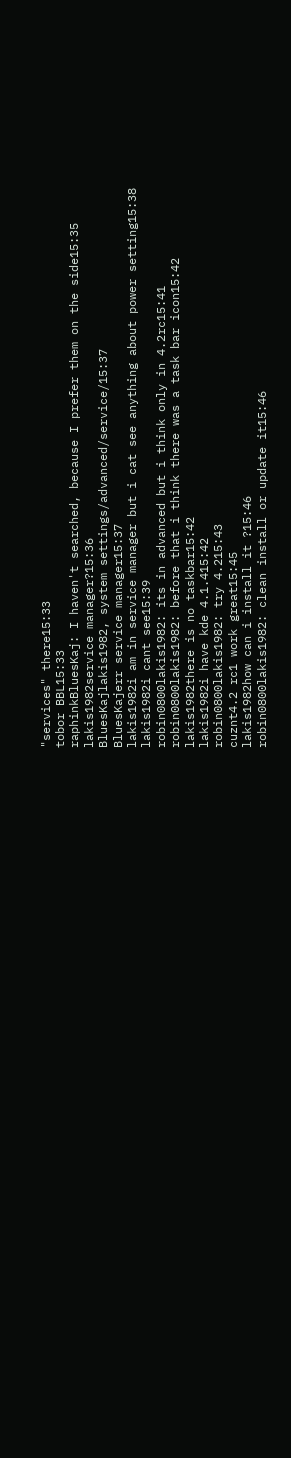"services" there15:33
tobor BBL15:33
raphinkBluesKaj: I haven't searched, because I prefer them on the side15:35
lakis1982service manager?15:36
BluesKajlakis1982, system settings/advanced/service/15:37
BluesKajerr service manager15:37
lakis1982i am in service manager but i cat see anything about power setting15:38
lakis1982i cant see15:39
robin0800lakis1982: its in advanced but i think only in 4.2rc15:41
robin0800lakis1982: before that i think there was a task bar icon15:42
lakis1982there is no taskbar15:42
lakis1982i have kde 4.1.415:42
robin0800lakis1982: try 4.215:43
cuznt4.2 rc1 work great15:45
lakis1982how can i install it ?15:46
robin0800lakis1982: clean install or update it15:46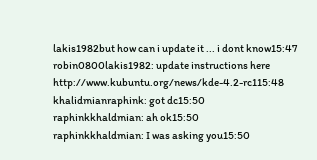lakis1982but how can i update it ... i dont know15:47
robin0800lakis1982: update instructions here http://www.kubuntu.org/news/kde-4.2-rc115:48
khalidmianraphink: got dc15:50
raphinkkhaldmian: ah ok15:50
raphinkkhaldmian: I was asking you15:50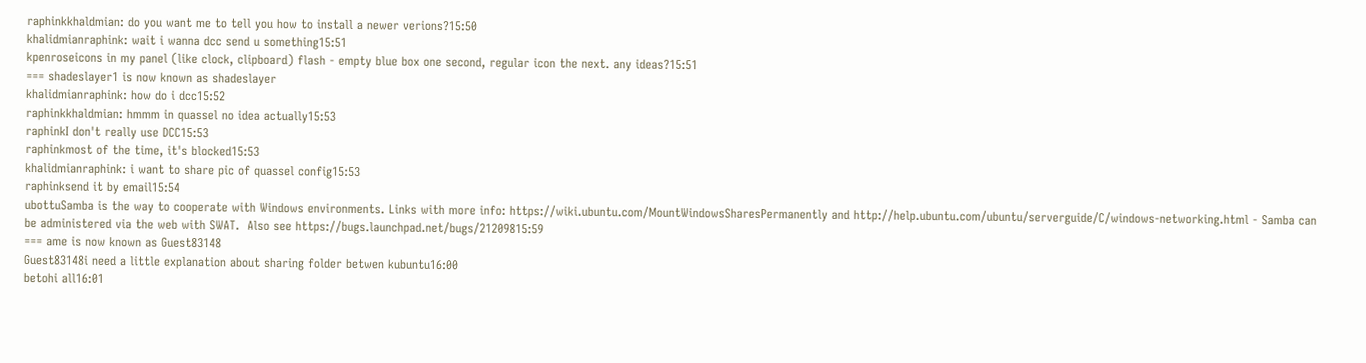raphinkkhaldmian: do you want me to tell you how to install a newer verions?15:50
khalidmianraphink: wait i wanna dcc send u something15:51
kpenroseicons in my panel (like clock, clipboard) flash - empty blue box one second, regular icon the next. any ideas?15:51
=== shadeslayer1 is now known as shadeslayer
khalidmianraphink: how do i dcc15:52
raphinkkhaldmian: hmmm in quassel no idea actually15:53
raphinkI don't really use DCC15:53
raphinkmost of the time, it's blocked15:53
khalidmianraphink: i want to share pic of quassel config15:53
raphinksend it by email15:54
ubottuSamba is the way to cooperate with Windows environments. Links with more info: https://wiki.ubuntu.com/MountWindowsSharesPermanently and http://help.ubuntu.com/ubuntu/serverguide/C/windows-networking.html - Samba can be administered via the web with SWAT.  Also see https://bugs.launchpad.net/bugs/21209815:59
=== ame is now known as Guest83148
Guest83148i need a little explanation about sharing folder betwen kubuntu16:00
betohi all16:01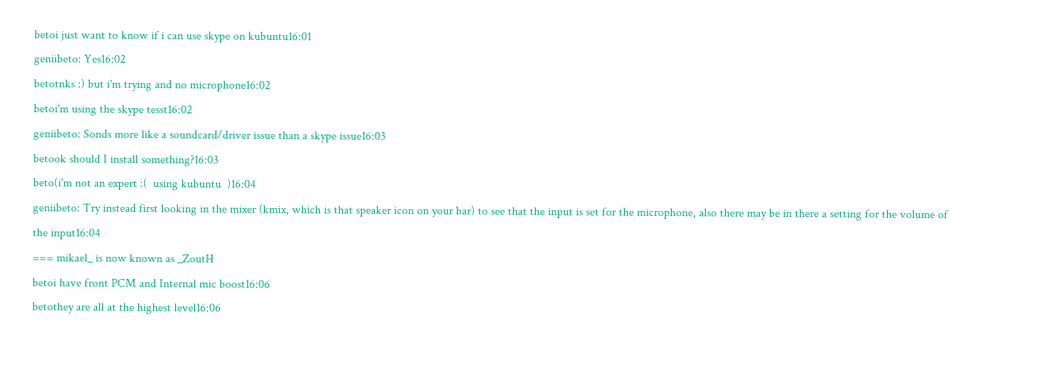betoi just want to know if i can use skype on kubuntu16:01
geniibeto: Yes16:02
betotnks :) but i'm trying and no microphone16:02
betoi'm using the skype tesst16:02
geniibeto: Sonds more like a soundcard/driver issue than a skype issue16:03
betook should I install something?16:03
beto(i'm not an expert :(  using kubuntu  )16:04
geniibeto: Try instead first looking in the mixer (kmix, which is that speaker icon on your bar) to see that the input is set for the microphone, also there may be in there a setting for the volume of the input16:04
=== mikael_ is now known as _ZoutH
betoi have front PCM and Internal mic boost16:06
betothey are all at the highest level16:06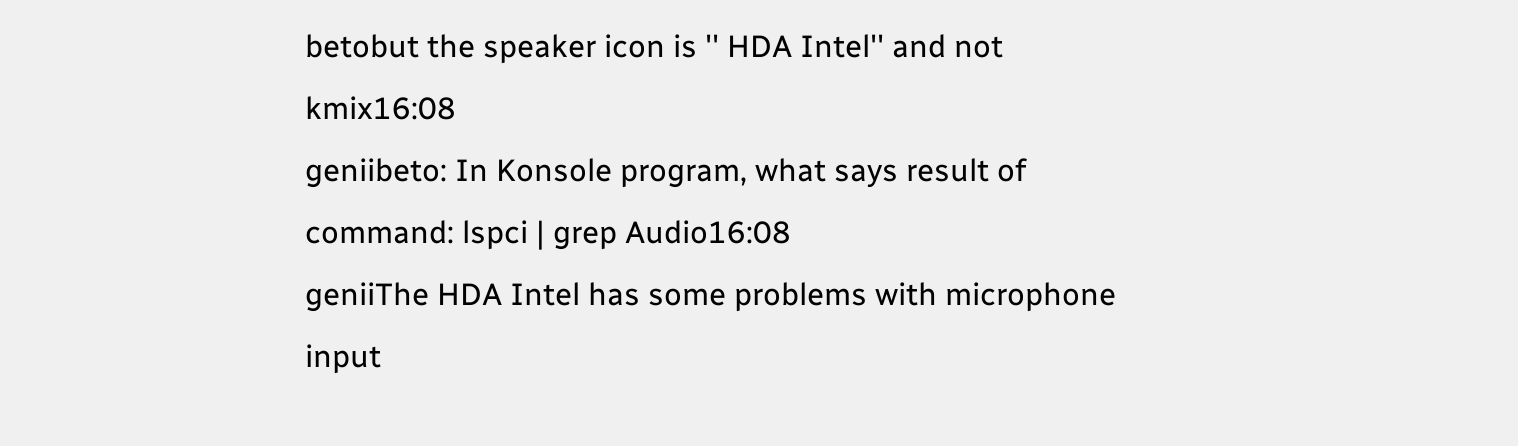betobut the speaker icon is '' HDA Intel'' and not kmix16:08
geniibeto: In Konsole program, what says result of command: lspci | grep Audio16:08
geniiThe HDA Intel has some problems with microphone input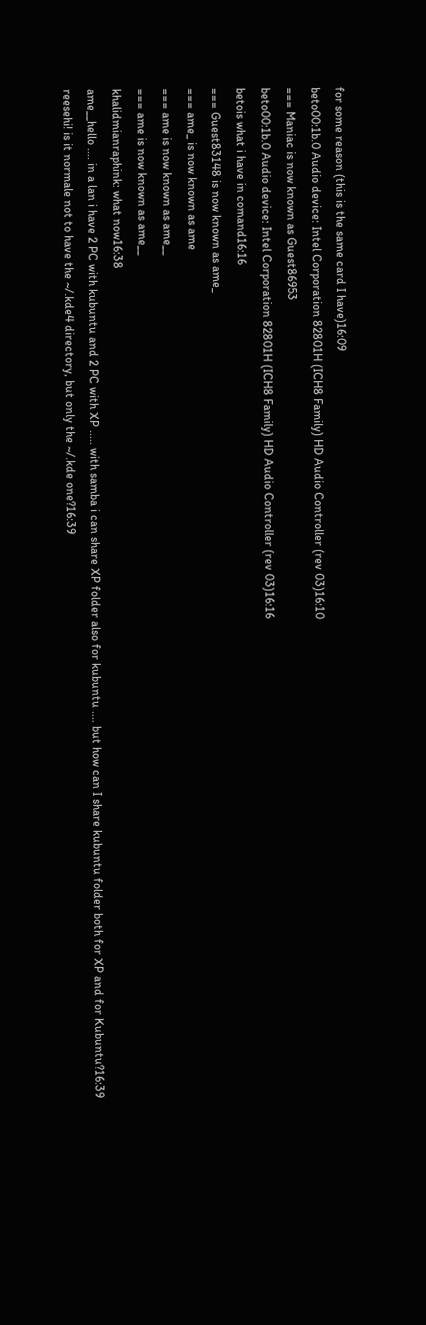for some reason (this is the same card I have)16:09
beto00:1b.0 Audio device: Intel Corporation 82801H (ICH8 Family) HD Audio Controller (rev 03)16:10
=== Maniac is now known as Guest86953
beto00:1b.0 Audio device: Intel Corporation 82801H (ICH8 Family) HD Audio Controller (rev 03)16:16
betois what i have in comand16:16
=== Guest83148 is now known as ame_
=== ame_ is now known as ame
=== ame is now known as ame__
=== ame is now known as ame__
khalidmianraphink: what now16:38
ame__hello .... in a lan i have 2 PC with kubuntu and 2 PC with XP ..... with samba i can share XP folder also for kubuntu .... but how can I share kubuntu folder both for XP and for Kubuntu?16:39
reesehi! is it normale not to have the ~/.kde4 directory, but only the ~/.kde one?16:39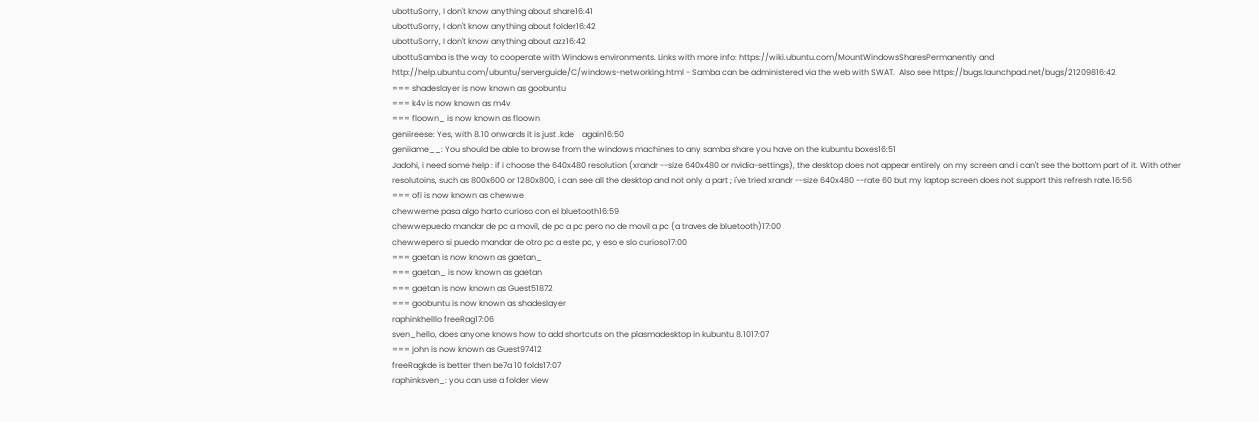ubottuSorry, I don't know anything about share16:41
ubottuSorry, I don't know anything about folder16:42
ubottuSorry, I don't know anything about azz16:42
ubottuSamba is the way to cooperate with Windows environments. Links with more info: https://wiki.ubuntu.com/MountWindowsSharesPermanently and http://help.ubuntu.com/ubuntu/serverguide/C/windows-networking.html - Samba can be administered via the web with SWAT.  Also see https://bugs.launchpad.net/bugs/21209816:42
=== shadeslayer is now known as goobuntu
=== k4v is now known as m4v
=== floown_ is now known as floown
geniireese: Yes, with 8.10 onwards it is just .kde    again16:50
geniiame__: You should be able to browse from the windows machines to any samba share you have on the kubuntu boxes16:51
Jadohi, i need some help : if i choose the 640x480 resolution (xrandr --size 640x480 or nvidia-settings), the desktop does not appear entirely on my screen and i can't see the bottom part of it. With other resolutoins, such as 800x600 or 1280x800, i can see all the desktop and not only a part ; i've tried xrandr --size 640x480 --rate 60 but my laptop screen does not support this refresh rate.16:56
=== ofi is now known as chewwe
chewweme pasa algo harto curioso con el bluetooth16:59
chewwepuedo mandar de pc a movil, de pc a pc pero no de movil a pc (a traves de bluetooth)17:00
chewwepero si puedo mandar de otro pc a este pc, y eso e slo curioso17:00
=== gaetan is now known as gaetan_
=== gaetan_ is now known as gaetan
=== gaetan is now known as Guest51872
=== goobuntu is now known as shadeslayer
raphinkhelllo freeRag17:06
sven_hello, does anyone knows how to add shortcuts on the plasmadesktop in kubuntu 8.1017:07
=== john is now known as Guest97412
freeRagkde is better then be7a 10 folds17:07
raphinksven_: you can use a folder view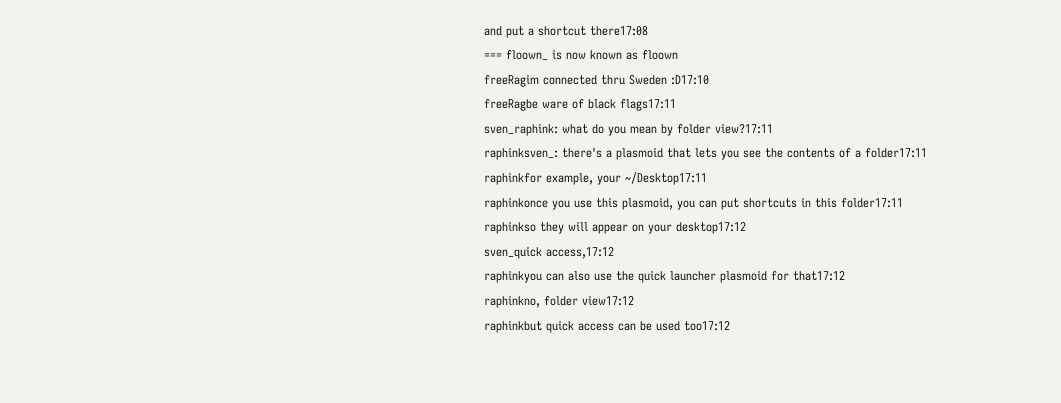and put a shortcut there17:08
=== floown_ is now known as floown
freeRagim connected thru Sweden :D17:10
freeRagbe ware of black flags17:11
sven_raphink: what do you mean by folder view?17:11
raphinksven_: there's a plasmoid that lets you see the contents of a folder17:11
raphinkfor example, your ~/Desktop17:11
raphinkonce you use this plasmoid, you can put shortcuts in this folder17:11
raphinkso they will appear on your desktop17:12
sven_quick access,17:12
raphinkyou can also use the quick launcher plasmoid for that17:12
raphinkno, folder view17:12
raphinkbut quick access can be used too17:12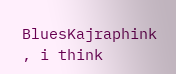BluesKajraphink , i think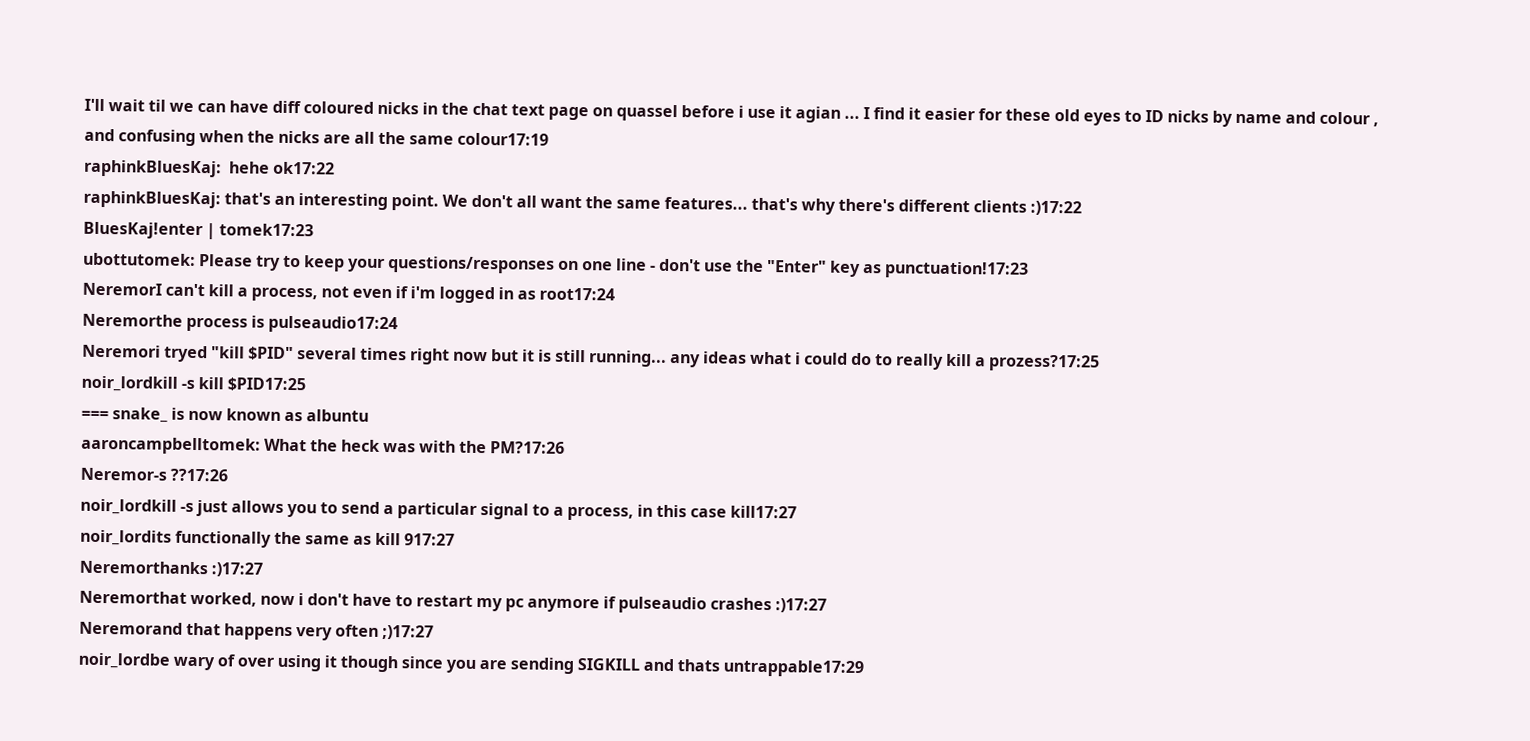I'll wait til we can have diff coloured nicks in the chat text page on quassel before i use it agian ... I find it easier for these old eyes to ID nicks by name and colour , and confusing when the nicks are all the same colour17:19
raphinkBluesKaj:  hehe ok17:22
raphinkBluesKaj: that's an interesting point. We don't all want the same features... that's why there's different clients :)17:22
BluesKaj!enter | tomek17:23
ubottutomek: Please try to keep your questions/responses on one line - don't use the "Enter" key as punctuation!17:23
NeremorI can't kill a process, not even if i'm logged in as root17:24
Neremorthe process is pulseaudio17:24
Neremori tryed "kill $PID" several times right now but it is still running... any ideas what i could do to really kill a prozess?17:25
noir_lordkill -s kill $PID17:25
=== snake_ is now known as albuntu
aaroncampbelltomek: What the heck was with the PM?17:26
Neremor-s ??17:26
noir_lordkill -s just allows you to send a particular signal to a process, in this case kill17:27
noir_lordits functionally the same as kill 917:27
Neremorthanks :)17:27
Neremorthat worked, now i don't have to restart my pc anymore if pulseaudio crashes :)17:27
Neremorand that happens very often ;)17:27
noir_lordbe wary of over using it though since you are sending SIGKILL and thats untrappable17:29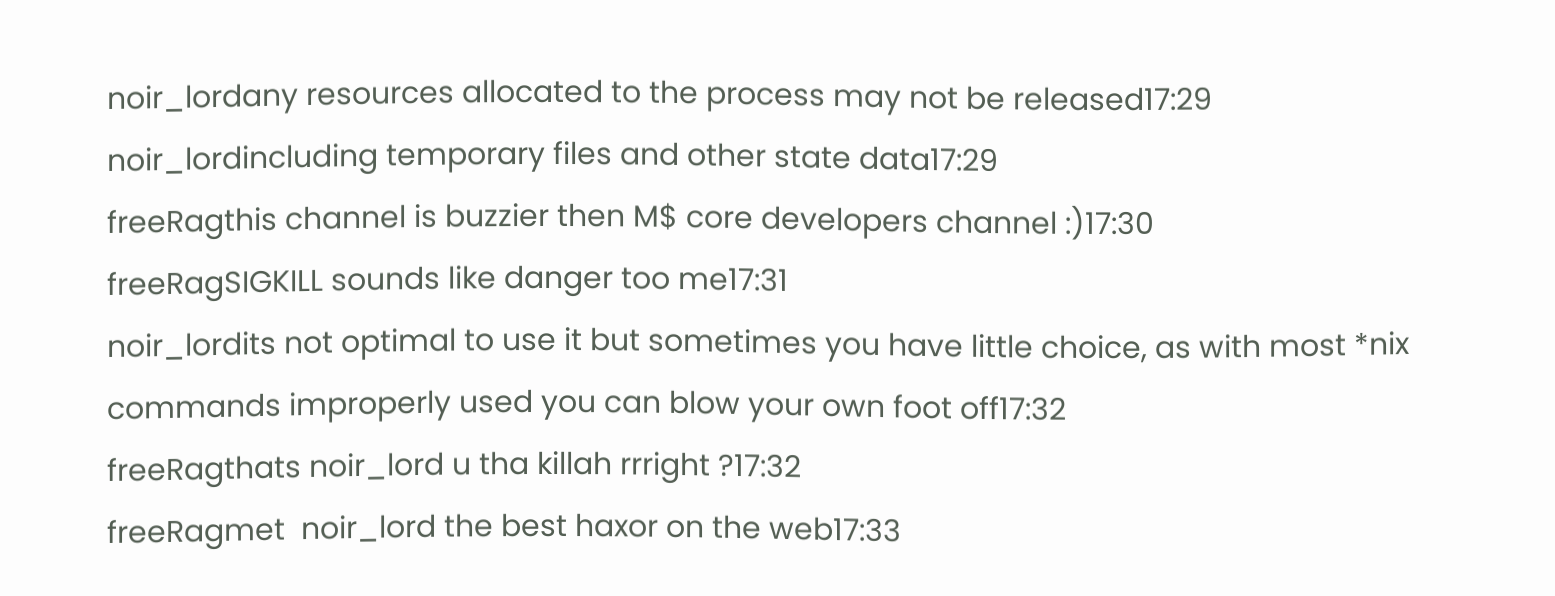noir_lordany resources allocated to the process may not be released17:29
noir_lordincluding temporary files and other state data17:29
freeRagthis channel is buzzier then M$ core developers channel :)17:30
freeRagSIGKILL sounds like danger too me17:31
noir_lordits not optimal to use it but sometimes you have little choice, as with most *nix commands improperly used you can blow your own foot off17:32
freeRagthats noir_lord u tha killah rrright ?17:32
freeRagmet  noir_lord the best haxor on the web17:33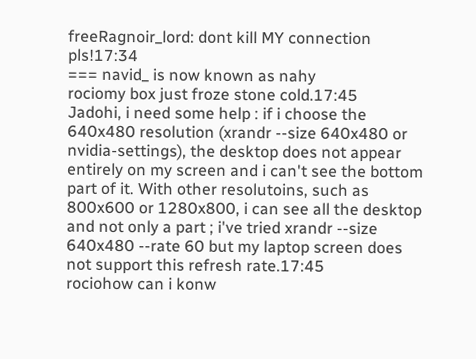freeRagnoir_lord: dont kill MY connection pls!17:34
=== navid_ is now known as nahy
rociomy box just froze stone cold.17:45
Jadohi, i need some help : if i choose the 640x480 resolution (xrandr --size 640x480 or nvidia-settings), the desktop does not appear entirely on my screen and i can't see the bottom part of it. With other resolutoins, such as 800x600 or 1280x800, i can see all the desktop and not only a part ; i've tried xrandr --size 640x480 --rate 60 but my laptop screen does not support this refresh rate.17:45
rociohow can i konw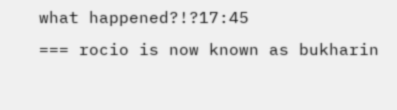what happened?!?17:45
=== rocio is now known as bukharin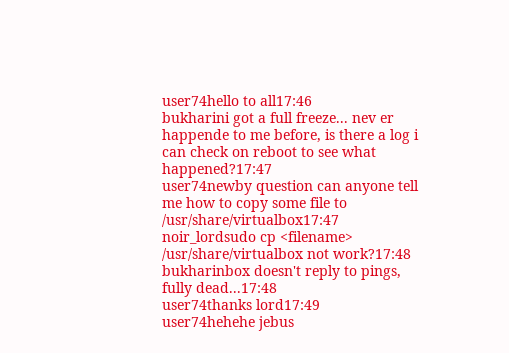user74hello to all17:46
bukharini got a full freeze... nev er happende to me before, is there a log i can check on reboot to see what happened?17:47
user74newby question can anyone tell me how to copy some file to /usr/share/virtualbox17:47
noir_lordsudo cp <filename> /usr/share/virtualbox not work?17:48
bukharinbox doesn't reply to pings, fully dead...17:48
user74thanks lord17:49
user74hehehe jebus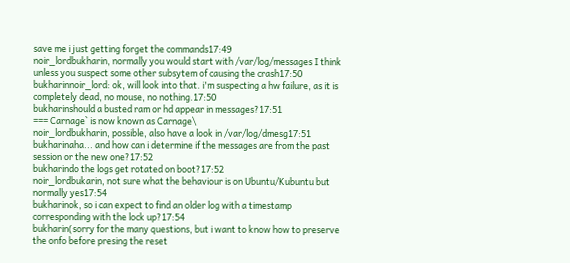save me i just getting forget the commands17:49
noir_lordbukharin, normally you would start with /var/log/messages I think unless you suspect some other subsytem of causing the crash17:50
bukharinnoir_lord: ok, will look into that. i'm suspecting a hw failure, as it is completely dead, no mouse, no nothing.17:50
bukharinshould a busted ram or hd appear in messages?17:51
=== Carnage` is now known as Carnage\
noir_lordbukharin, possible, also have a look in /var/log/dmesg17:51
bukharinaha... and how can i determine if the messages are from the past session or the new one?17:52
bukharindo the logs get rotated on boot?17:52
noir_lordbukarin, not sure what the behaviour is on Ubuntu/Kubuntu but normally yes17:54
bukharinok, so i can expect to find an older log with a timestamp corresponding with the lock up?17:54
bukharin(sorry for the many questions, but i want to know how to preserve the onfo before presing the reset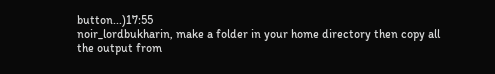button...)17:55
noir_lordbukharin, make a folder in your home directory then copy all the output from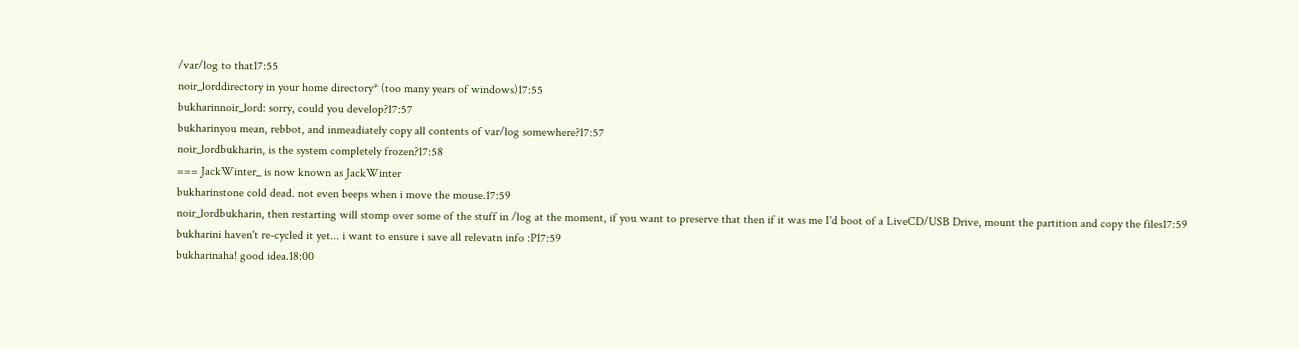/var/log to that17:55
noir_lorddirectory in your home directory* (too many years of windows)17:55
bukharinnoir_lord: sorry, could you develop?17:57
bukharinyou mean, rebbot, and inmeadiately copy all contents of var/log somewhere?17:57
noir_lordbukharin, is the system completely frozen?17:58
=== JackWinter_ is now known as JackWinter
bukharinstone cold dead. not even beeps when i move the mouse.17:59
noir_lordbukharin, then restarting will stomp over some of the stuff in /log at the moment, if you want to preserve that then if it was me I'd boot of a LiveCD/USB Drive, mount the partition and copy the files17:59
bukharini haven't re-cycled it yet... i want to ensure i save all relevatn info :P17:59
bukharinaha! good idea.18:00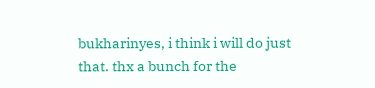bukharinyes, i think i will do just that. thx a bunch for the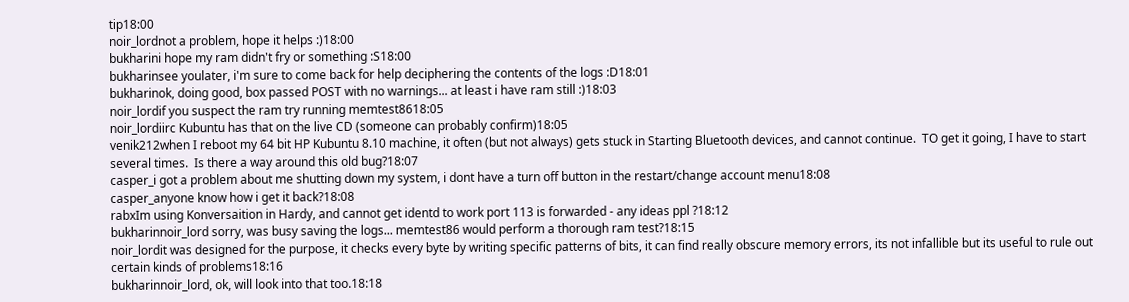tip18:00
noir_lordnot a problem, hope it helps :)18:00
bukharini hope my ram didn't fry or something :S18:00
bukharinsee youlater, i'm sure to come back for help deciphering the contents of the logs :D18:01
bukharinok, doing good, box passed POST with no warnings... at least i have ram still :)18:03
noir_lordif you suspect the ram try running memtest8618:05
noir_lordiirc Kubuntu has that on the live CD (someone can probably confirm)18:05
venik212when I reboot my 64 bit HP Kubuntu 8.10 machine, it often (but not always) gets stuck in Starting Bluetooth devices, and cannot continue.  TO get it going, I have to start several times.  Is there a way around this old bug?18:07
casper_i got a problem about me shutting down my system, i dont have a turn off button in the restart/change account menu18:08
casper_anyone know how i get it back?18:08
rabxIm using Konversaition in Hardy, and cannot get identd to work port 113 is forwarded - any ideas ppl ?18:12
bukharinnoir_lord sorry, was busy saving the logs... memtest86 would perform a thorough ram test?18:15
noir_lordit was designed for the purpose, it checks every byte by writing specific patterns of bits, it can find really obscure memory errors, its not infallible but its useful to rule out certain kinds of problems18:16
bukharinnoir_lord, ok, will look into that too.18:18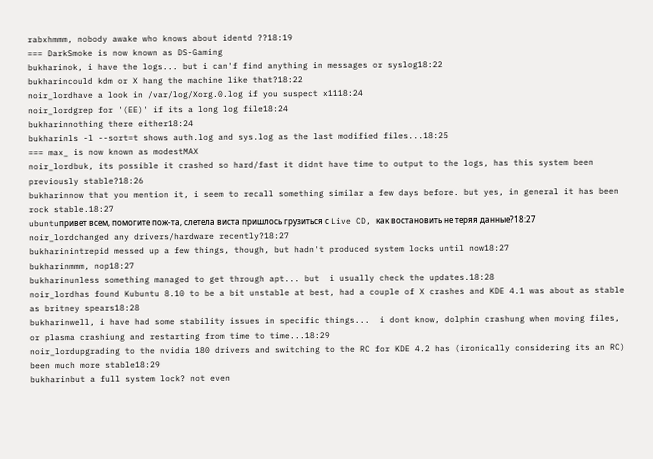rabxhmmm, nobody awake who knows about identd ??18:19
=== DarkSmoke is now known as DS-Gaming
bukharinok, i have the logs... but i can'f find anything in messages or syslog18:22
bukharincould kdm or X hang the machine like that?18:22
noir_lordhave a look in /var/log/Xorg.0.log if you suspect x1118:24
noir_lordgrep for '(EE)' if its a long log file18:24
bukharinnothing there either18:24
bukharinls -l --sort=t shows auth.log and sys.log as the last modified files...18:25
=== max_ is now known as modestMAX
noir_lordbuk, its possible it crashed so hard/fast it didnt have time to output to the logs, has this system been previously stable?18:26
bukharinnow that you mention it, i seem to recall something similar a few days before. but yes, in general it has been rock stable.18:27
ubuntuпривет всем, помогите пож-та, слетела виста пришлось грузиться с Live CD, как востановить не теряя данные?18:27
noir_lordchanged any drivers/hardware recently?18:27
bukharinintrepid messed up a few things, though, but hadn't produced system locks until now18:27
bukharinmmm, nop18:27
bukharinunless something managed to get through apt... but  i usually check the updates.18:28
noir_lordhas found Kubuntu 8.10 to be a bit unstable at best, had a couple of X crashes and KDE 4.1 was about as stable as britney spears18:28
bukharinwell, i have had some stability issues in specific things...  i dont know, dolphin crashung when moving files, or plasma crashiung and restarting from time to time...18:29
noir_lordupgrading to the nvidia 180 drivers and switching to the RC for KDE 4.2 has (ironically considering its an RC) been much more stable18:29
bukharinbut a full system lock? not even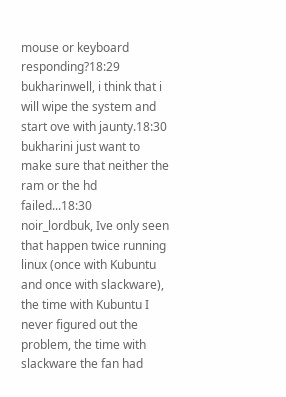mouse or keyboard responding?18:29
bukharinwell, i think that i will wipe the system and start ove with jaunty.18:30
bukharini just want to make sure that neither the ram or the hd failed...18:30
noir_lordbuk, Ive only seen that happen twice running linux (once with Kubuntu and once with slackware), the time with Kubuntu I never figured out the problem, the time with slackware the fan had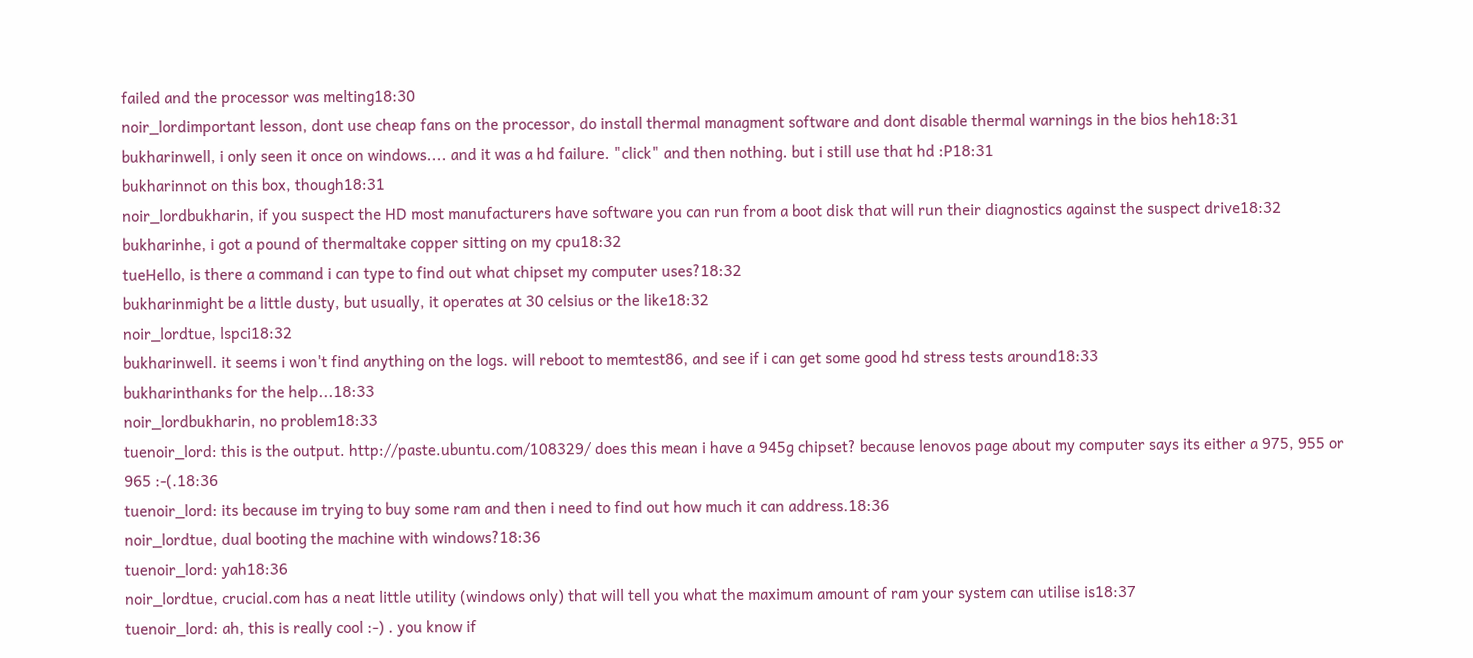failed and the processor was melting18:30
noir_lordimportant lesson, dont use cheap fans on the processor, do install thermal managment software and dont disable thermal warnings in the bios heh18:31
bukharinwell, i only seen it once on windows.... and it was a hd failure. "click" and then nothing. but i still use that hd :P18:31
bukharinnot on this box, though18:31
noir_lordbukharin, if you suspect the HD most manufacturers have software you can run from a boot disk that will run their diagnostics against the suspect drive18:32
bukharinhe, i got a pound of thermaltake copper sitting on my cpu18:32
tueHello, is there a command i can type to find out what chipset my computer uses?18:32
bukharinmight be a little dusty, but usually, it operates at 30 celsius or the like18:32
noir_lordtue, lspci18:32
bukharinwell. it seems i won't find anything on the logs. will reboot to memtest86, and see if i can get some good hd stress tests around18:33
bukharinthanks for the help...18:33
noir_lordbukharin, no problem18:33
tuenoir_lord: this is the output. http://paste.ubuntu.com/108329/ does this mean i have a 945g chipset? because lenovos page about my computer says its either a 975, 955 or 965 :-(.18:36
tuenoir_lord: its because im trying to buy some ram and then i need to find out how much it can address.18:36
noir_lordtue, dual booting the machine with windows?18:36
tuenoir_lord: yah18:36
noir_lordtue, crucial.com has a neat little utility (windows only) that will tell you what the maximum amount of ram your system can utilise is18:37
tuenoir_lord: ah, this is really cool :-) . you know if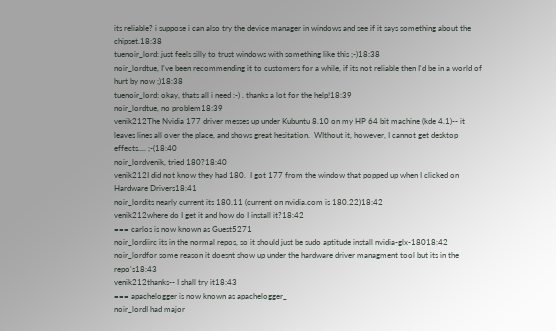its reliable? i suppose i can also try the device manager in windows and see if it says something about the chipset.18:38
tuenoir_lord: just feels silly to trust windows with something like this ;-)18:38
noir_lordtue, I've been recommending it to customers for a while, if its not reliable then I'd be in a world of hurt by now ;)18:38
tuenoir_lord: okay, thats all i need :-) . thanks a lot for the help!18:39
noir_lordtue, no problem18:39
venik212The Nvidia 177 driver messes up under Kubuntu 8.10 on my HP 64 bit machine (kde 4.1)-- it leaves lines all over the place, and shows great hesitation.  WIthout it, however, I cannot get desktop effects.... ;-(18:40
noir_lordvenik, tried 180?18:40
venik212I did not know they had 180.  I got 177 from the window that popped up when I clicked on Hardware Drivers18:41
noir_lordits nearly current its 180.11 (current on nvidia.com is 180.22)18:42
venik212where do I get it and how do I install it?18:42
=== carlos is now known as Guest5271
noir_lordiirc its in the normal repos, so it should just be sudo aptitude install nvidia-glx-18018:42
noir_lordfor some reason it doesnt show up under the hardware driver managment tool but its in the repo's18:43
venik212thanks-- I shall try it18:43
=== apachelogger is now known as apachelogger_
noir_lordI had major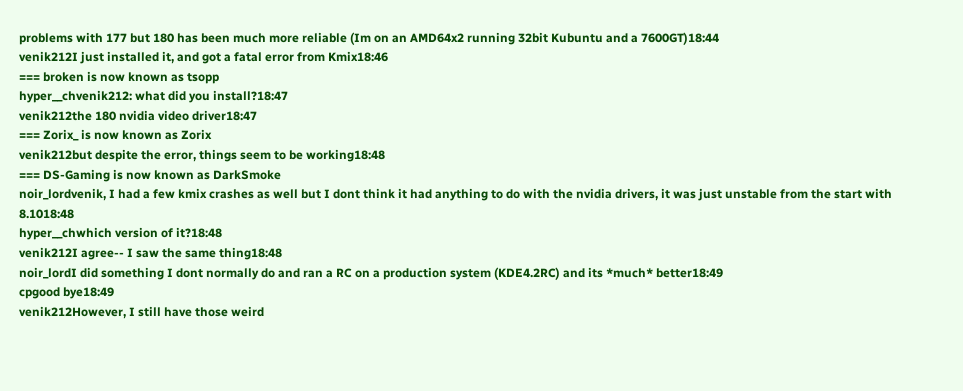problems with 177 but 180 has been much more reliable (Im on an AMD64x2 running 32bit Kubuntu and a 7600GT)18:44
venik212I just installed it, and got a fatal error from Kmix18:46
=== broken is now known as tsopp
hyper__chvenik212: what did you install?18:47
venik212the 180 nvidia video driver18:47
=== Zorix_ is now known as Zorix
venik212but despite the error, things seem to be working18:48
=== DS-Gaming is now known as DarkSmoke
noir_lordvenik, I had a few kmix crashes as well but I dont think it had anything to do with the nvidia drivers, it was just unstable from the start with 8.1018:48
hyper__chwhich version of it?18:48
venik212I agree-- I saw the same thing18:48
noir_lordI did something I dont normally do and ran a RC on a production system (KDE4.2RC) and its *much* better18:49
cpgood bye18:49
venik212However, I still have those weird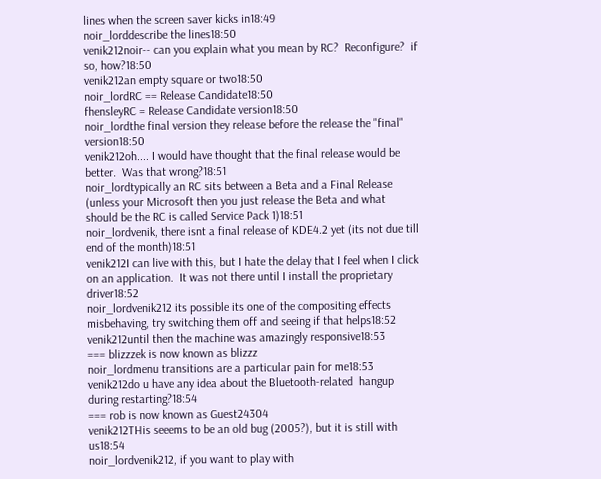lines when the screen saver kicks in18:49
noir_lorddescribe the lines18:50
venik212noir-- can you explain what you mean by RC?  Reconfigure?  if so, how?18:50
venik212an empty square or two18:50
noir_lordRC == Release Candidate18:50
fhensleyRC = Release Candidate version18:50
noir_lordthe final version they release before the release the "final" version18:50
venik212oh.... I would have thought that the final release would be better.  Was that wrong?18:51
noir_lordtypically an RC sits between a Beta and a Final Release (unless your Microsoft then you just release the Beta and what should be the RC is called Service Pack 1)18:51
noir_lordvenik, there isnt a final release of KDE4.2 yet (its not due till end of the month)18:51
venik212I can live with this, but I hate the delay that I feel when I click on an application.  It was not there until I install the proprietary driver18:52
noir_lordvenik212 its possible its one of the compositing effects misbehaving, try switching them off and seeing if that helps18:52
venik212until then the machine was amazingly responsive18:53
=== blizzzek is now known as blizzz
noir_lordmenu transitions are a particular pain for me18:53
venik212do u have any idea about the Bluetooth-related  hangup during restarting?18:54
=== rob is now known as Guest24304
venik212THis seeems to be an old bug (2005?), but it is still with us18:54
noir_lordvenik212, if you want to play with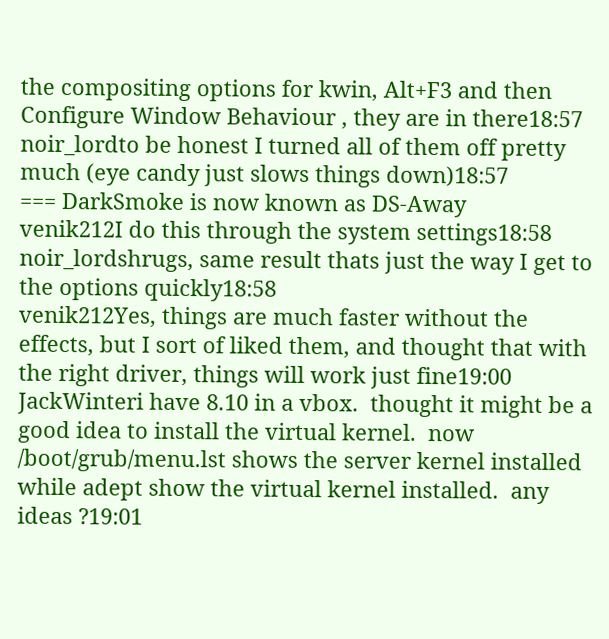the compositing options for kwin, Alt+F3 and then Configure Window Behaviour , they are in there18:57
noir_lordto be honest I turned all of them off pretty much (eye candy just slows things down)18:57
=== DarkSmoke is now known as DS-Away
venik212I do this through the system settings18:58
noir_lordshrugs, same result thats just the way I get to the options quickly18:58
venik212Yes, things are much faster without the effects, but I sort of liked them, and thought that with the right driver, things will work just fine19:00
JackWinteri have 8.10 in a vbox.  thought it might be a good idea to install the virtual kernel.  now /boot/grub/menu.lst shows the server kernel installed while adept show the virtual kernel installed.  any ideas ?19:01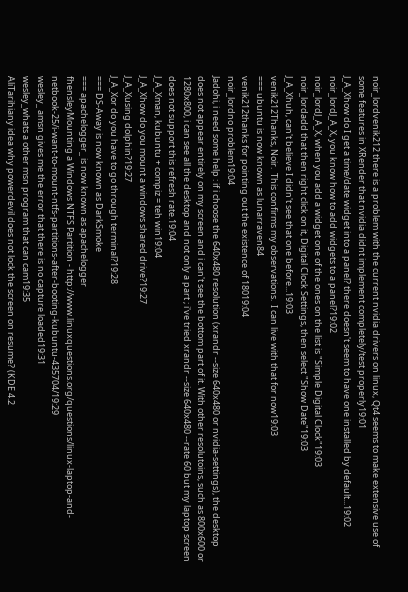noir_lordvenik212 there is a problem with the current nvidia drivers on linux, Qt4 seems to make extensive use of some features in XRender that nvidia didnt implement completely/test properly19:01
J_A_Xhow do I get a time/date widget into a panel? there doesn't seem to have one installed by default...19:02
noir_lordJ_A_X, you know how to add widgets to a panel?19:02
noir_lordJ_A_X, when you add a widget one of the ones on the list is "Simple Digital Clock"19:03
noir_lordadd that then right click on it, Digital Clock Settings, then select "Show Date"19:03
J_A_Xhuh, can't believe I didn't see that one before...19:03
venik212Thanks, Noir.  This confirms my observations.  I can live with that for now19:03
=== ubuntu is now known as lunarraven84
venik212thanks for pointing out the existence of 18019:04
noir_lordno problem19:04
Jadohi, i need some help : if i choose the 640x480 resolution (xrandr --size 640x480 or nvidia-settings), the desktop does not appear entirely on my screen and i can't see the bottom part of it. With other resolutoins, such as 800x600 or 1280x800, i can see all the desktop and not only a part ; i've tried xrandr --size 640x480 --rate 60 but my laptop screen does not support this refresh rate.19:04
J_A_Xman, kubuntu + compiz = teh win19:04
J_A_Xhow do you mount a windows shared drive?19:27
J_A_Xusing dolphin?19:27
J_A_Xor do you have to go through terminal?19:28
=== DS-Away is now known as DarkSmoke
=== apachelogger_ is now known as apachelogger
fhensleyMounting a Windows NTFS Partition - http://www.linuxquestions.org/questions/linux-laptop-and-netbook-25/i-want-to-mount-ntfs-partitions-after-booting-kubuntu-435704/19:29
wesley_ amsn gives me the error that there is no capture loaded19:31
wesley_whats a other msn program that can cam19:35
AliTarihiany idea why powerdevil does not lock the screen on resume? (KDE 4.2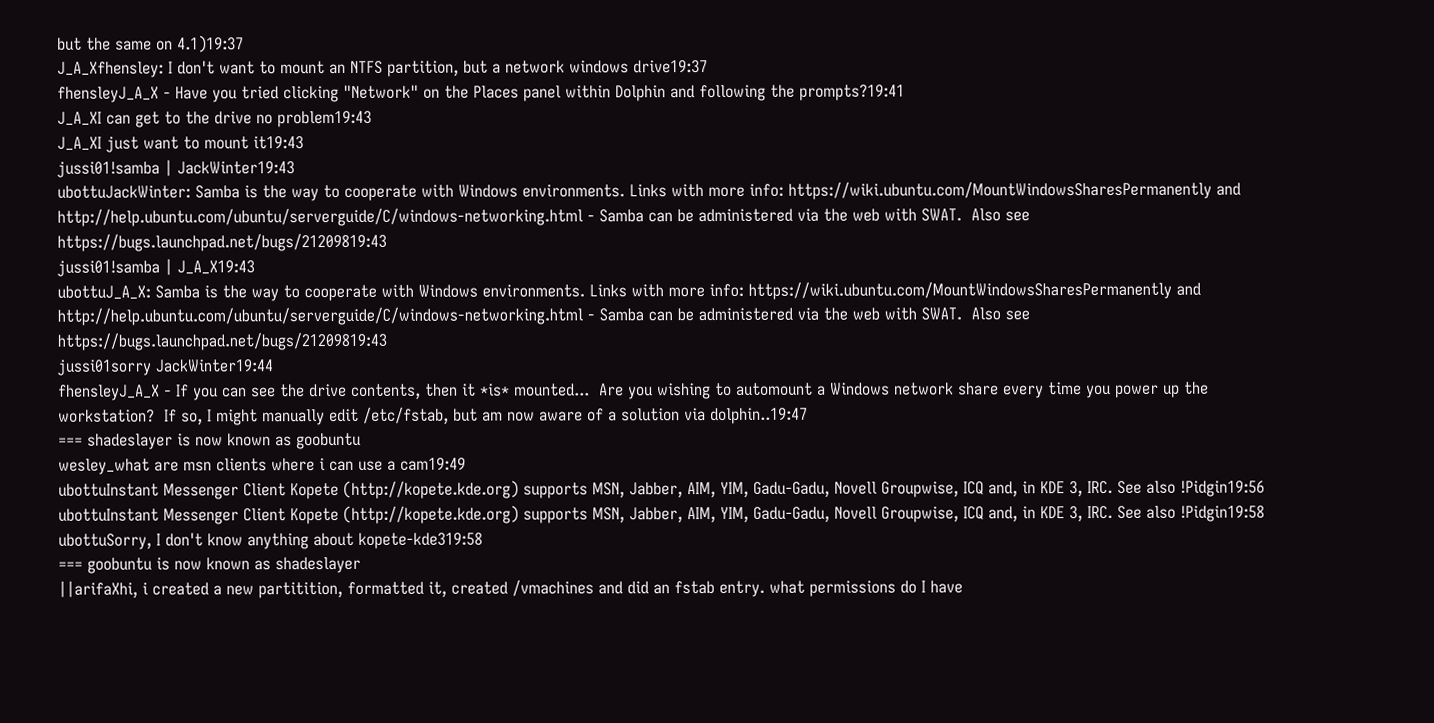but the same on 4.1)19:37
J_A_Xfhensley: I don't want to mount an NTFS partition, but a network windows drive19:37
fhensleyJ_A_X - Have you tried clicking "Network" on the Places panel within Dolphin and following the prompts?19:41
J_A_XI can get to the drive no problem19:43
J_A_XI just want to mount it19:43
jussi01!samba | JackWinter19:43
ubottuJackWinter: Samba is the way to cooperate with Windows environments. Links with more info: https://wiki.ubuntu.com/MountWindowsSharesPermanently and http://help.ubuntu.com/ubuntu/serverguide/C/windows-networking.html - Samba can be administered via the web with SWAT.  Also see https://bugs.launchpad.net/bugs/21209819:43
jussi01!samba | J_A_X19:43
ubottuJ_A_X: Samba is the way to cooperate with Windows environments. Links with more info: https://wiki.ubuntu.com/MountWindowsSharesPermanently and http://help.ubuntu.com/ubuntu/serverguide/C/windows-networking.html - Samba can be administered via the web with SWAT.  Also see https://bugs.launchpad.net/bugs/21209819:43
jussi01sorry JackWinter19:44
fhensleyJ_A_X - If you can see the drive contents, then it *is* mounted...  Are you wishing to automount a Windows network share every time you power up the workstation?  If so, I might manually edit /etc/fstab, but am now aware of a solution via dolphin..19:47
=== shadeslayer is now known as goobuntu
wesley_what are msn clients where i can use a cam19:49
ubottuInstant Messenger Client Kopete (http://kopete.kde.org) supports MSN, Jabber, AIM, YIM, Gadu-Gadu, Novell Groupwise, ICQ and, in KDE 3, IRC. See also !Pidgin19:56
ubottuInstant Messenger Client Kopete (http://kopete.kde.org) supports MSN, Jabber, AIM, YIM, Gadu-Gadu, Novell Groupwise, ICQ and, in KDE 3, IRC. See also !Pidgin19:58
ubottuSorry, I don't know anything about kopete-kde319:58
=== goobuntu is now known as shadeslayer
||arifaXhi, i created a new partitition, formatted it, created /vmachines and did an fstab entry. what permissions do I have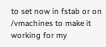to set now in fstab or on /vmachines to make it working for my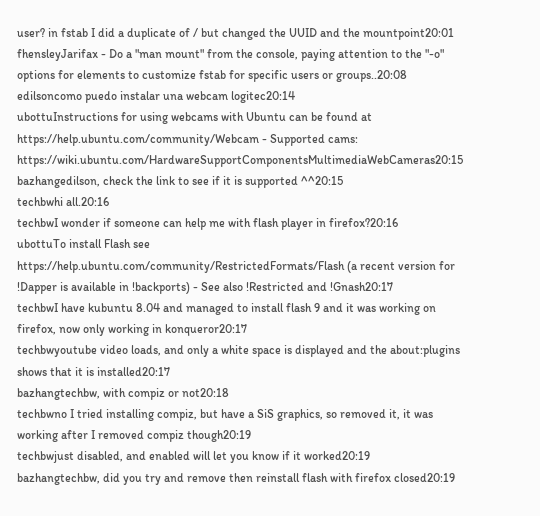user? in fstab I did a duplicate of / but changed the UUID and the mountpoint20:01
fhensleyJarifax - Do a "man mount" from the console, paying attention to the "-o" options for elements to customize fstab for specific users or groups..20:08
edilsoncomo puedo instalar una webcam logitec20:14
ubottuInstructions for using webcams with Ubuntu can be found at https://help.ubuntu.com/community/Webcam - Supported cams: https://wiki.ubuntu.com/HardwareSupportComponentsMultimediaWebCameras20:15
bazhangedilson, check the link to see if it is supported ^^20:15
techbwhi all.20:16
techbwI wonder if someone can help me with flash player in firefox?20:16
ubottuTo install Flash see https://help.ubuntu.com/community/RestrictedFormats/Flash (a recent version for !Dapper is available in !backports) - See also !Restricted and !Gnash20:17
techbwI have kubuntu 8.04 and managed to install flash 9 and it was working on firefox, now only working in konqueror20:17
techbwyoutube video loads, and only a white space is displayed and the about:plugins shows that it is installed20:17
bazhangtechbw, with compiz or not20:18
techbwno I tried installing compiz, but have a SiS graphics, so removed it, it was working after I removed compiz though20:19
techbwjust disabled, and enabled will let you know if it worked20:19
bazhangtechbw, did you try and remove then reinstall flash with firefox closed20:19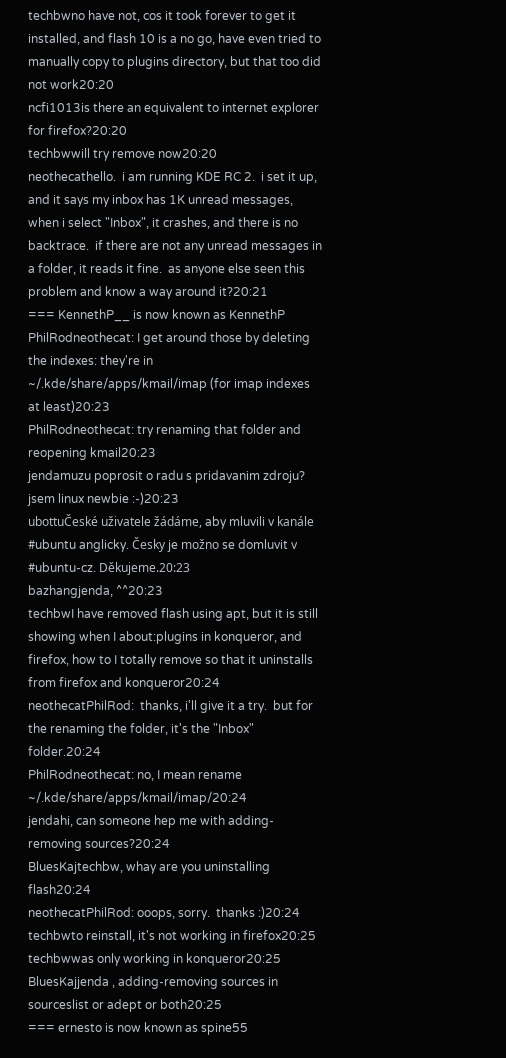techbwno have not, cos it took forever to get it installed, and flash 10 is a no go, have even tried to manually copy to plugins directory, but that too did not work20:20
ncfi1013is there an equivalent to internet explorer for firefox?20:20
techbwwill try remove now20:20
neothecathello.  i am running KDE RC 2.  i set it up, and it says my inbox has 1K unread messages,  when i select "Inbox", it crashes, and there is no backtrace.  if there are not any unread messages in a folder, it reads it fine.  as anyone else seen this problem and know a way around it?20:21
=== KennethP__ is now known as KennethP
PhilRodneothecat: I get around those by deleting the indexes: they're in ~/.kde/share/apps/kmail/imap (for imap indexes at least)20:23
PhilRodneothecat: try renaming that folder and reopening kmail20:23
jendamuzu poprosit o radu s pridavanim zdroju? jsem linux newbie :-)20:23
ubottuČeské uživatele žádáme, aby mluvili v kanále #ubuntu anglicky. Česky je možno se domluvit v #ubuntu-cz. Děkujeme.20:23
bazhangjenda, ^^20:23
techbwI have removed flash using apt, but it is still showing when I about:plugins in konqueror, and firefox, how to I totally remove so that it uninstalls from firefox and konqueror20:24
neothecatPhilRod:  thanks, i'll give it a try.  but for the renaming the folder, it's the "Inbox" folder.20:24
PhilRodneothecat: no, I mean rename ~/.kde/share/apps/kmail/imap/20:24
jendahi, can someone hep me with adding-removing sources?20:24
BluesKajtechbw, whay are you uninstalling flash20:24
neothecatPhilRod: ooops, sorry.  thanks :)20:24
techbwto reinstall, it's not working in firefox20:25
techbwwas only working in konqueror20:25
BluesKajjenda , adding-removing sources in sourceslist or adept or both20:25
=== ernesto is now known as spine55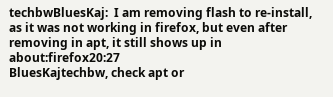techbwBluesKaj:  I am removing flash to re-install, as it was not working in firefox, but even after removing in apt, it still shows up in about:firefox20:27
BluesKajtechbw, check apt or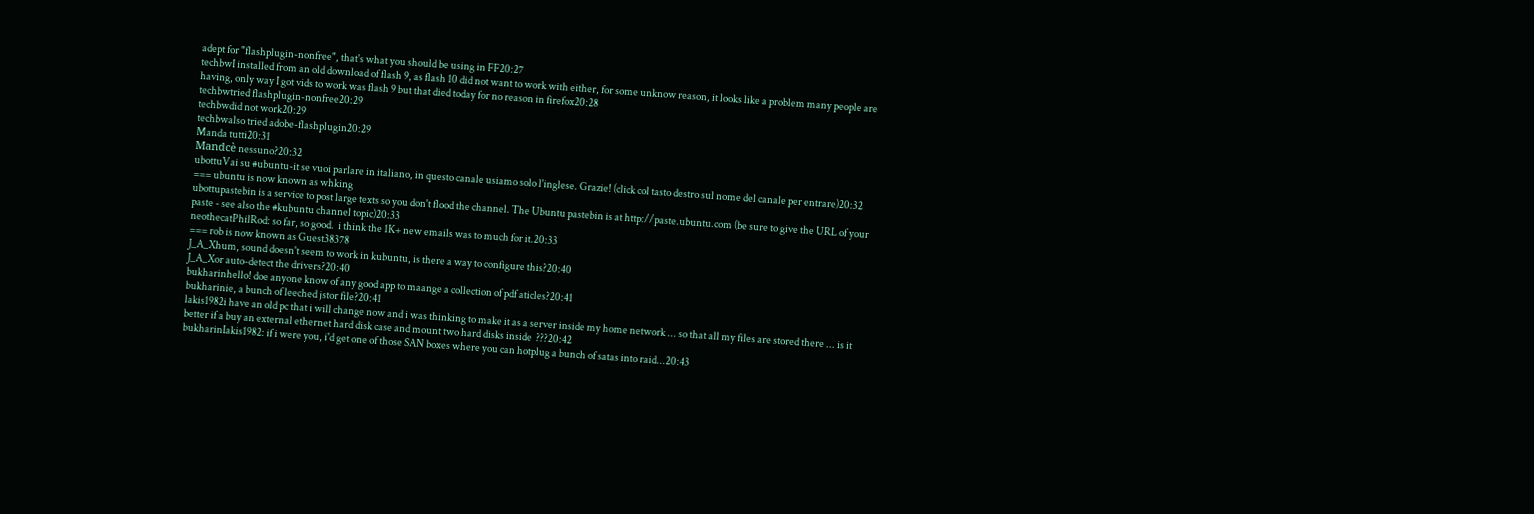adept for "flashplugin-nonfree", that's what you should be using in FF20:27
techbwI installed from an old download of flash 9, as flash 10 did not want to work with either, for some unknow reason, it looks like a problem many people are having, only way I got vids to work was flash 9 but that died today for no reason in firefox20:28
techbwtried flashplugin-nonfree20:29
techbwdid not work20:29
techbwalso tried adobe-flashplugin20:29
Manda tutti20:31
Mandcè nessuno?20:32
ubottuVai su #ubuntu-it se vuoi parlare in italiano, in questo canale usiamo solo l'inglese. Grazie! (click col tasto destro sul nome del canale per entrare)20:32
=== ubuntu is now known as whking
ubottupastebin is a service to post large texts so you don't flood the channel. The Ubuntu pastebin is at http://paste.ubuntu.com (be sure to give the URL of your paste - see also the #kubuntu channel topic)20:33
neothecatPhilRod: so far, so good.  i think the 1K+ new emails was to much for it.20:33
=== rob is now known as Guest38378
J_A_Xhum, sound doesn't seem to work in kubuntu, is there a way to configure this?20:40
J_A_Xor auto-detect the drivers?20:40
bukharinhello! doe anyone know of any good app to maange a collection of pdf aticles?20:41
bukharinie, a bunch of leeched jstor file?20:41
lakis1982i have an old pc that i will change now and i was thinking to make it as a server inside my home network ... so that all my files are stored there ... is it better if a buy an external ethernet hard disk case and mount two hard disks inside  ???20:42
bukharinIakis1982: if i were you, i'd get one of those SAN boxes where you can hotplug a bunch of satas into raid...20:43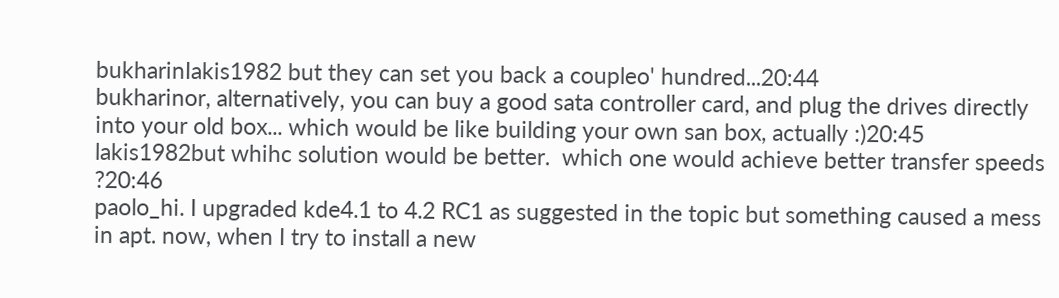bukharinIakis1982 but they can set you back a coupleo' hundred...20:44
bukharinor, alternatively, you can buy a good sata controller card, and plug the drives directly into your old box... which would be like building your own san box, actually :)20:45
lakis1982but whihc solution would be better.  which one would achieve better transfer speeds ?20:46
paolo_hi. I upgraded kde4.1 to 4.2 RC1 as suggested in the topic but something caused a mess in apt. now, when I try to install a new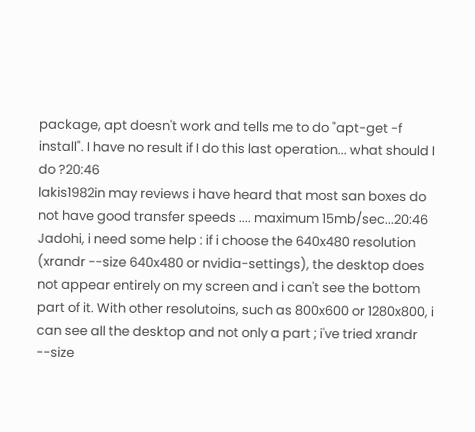package, apt doesn't work and tells me to do "apt-get -f install". I have no result if I do this last operation... what should I do ?20:46
lakis1982in may reviews i have heard that most san boxes do not have good transfer speeds .... maximum 15mb/sec...20:46
Jadohi, i need some help : if i choose the 640x480 resolution (xrandr --size 640x480 or nvidia-settings), the desktop does not appear entirely on my screen and i can't see the bottom part of it. With other resolutoins, such as 800x600 or 1280x800, i can see all the desktop and not only a part ; i've tried xrandr --size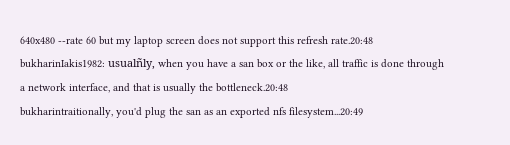640x480 --rate 60 but my laptop screen does not support this refresh rate.20:48
bukharinIakis1982: usualñly, when you have a san box or the like, all traffic is done through a network interface, and that is usually the bottleneck.20:48
bukharintraitionally, you'd plug the san as an exported nfs filesystem...20:49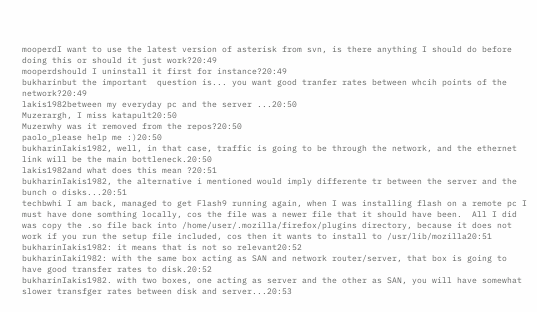mooperdI want to use the latest version of asterisk from svn, is there anything I should do before doing this or should it just work?20:49
mooperdshould I uninstall it first for instance?20:49
bukharinbut the important  question is... you want good tranfer rates between whcih points of the network?20:49
lakis1982between my everyday pc and the server ...20:50
Muzerargh, I miss katapult20:50
Muzerwhy was it removed from the repos?20:50
paolo_please help me :)20:50
bukharinIakis1982, well, in that case, traffic is going to be through the network, and the ethernet link will be the main bottleneck.20:50
lakis1982and what does this mean ?20:51
bukharinIakis1982, the alternative i mentioned would imply differente tr between the server and the bunch o disks...20:51
techbwhi I am back, managed to get Flash9 running again, when I was installing flash on a remote pc I must have done somthing locally, cos the file was a newer file that it should have been.  All I did was copy the .so file back into /home/user/.mozilla/firefox/plugins directory, because it does not work if you run the setup file included, cos then it wants to install to /usr/lib/mozilla20:51
bukharinIakis1982: it means that is not so relevant20:52
bukharinIaki1982: with the same box acting as SAN and network router/server, that box is going to have good transfer rates to disk.20:52
bukharinIakis1982. with two boxes, one acting as server and the other as SAN, you will have somewhat slower transfger rates between disk and server...20:53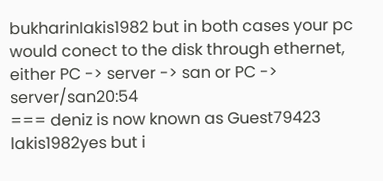bukharinIakis1982 but in both cases your pc would conect to the disk through ethernet, either PC -> server -> san or PC -> server/san20:54
=== deniz is now known as Guest79423
lakis1982yes but i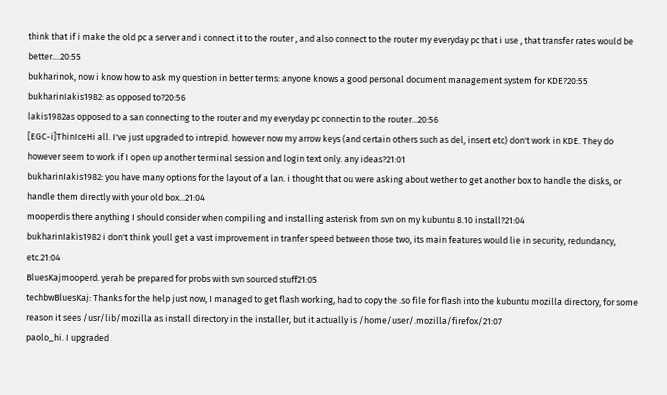think that if i make the old pc a server and i connect it to the router , and also connect to the router my everyday pc that i use , that transfer rates would be better....20:55
bukharinok, now i know how to ask my question in better terms: anyone knows a good personal document management system for KDE?20:55
bukharinIakis1982: as opposed to?20:56
lakis1982as opposed to a san connecting to the router and my everyday pc connectin to the router...20:56
[EGC-i]ThinIceHi all. I've just upgraded to intrepid. however now my arrow keys (and certain others such as del, insert etc) don't work in KDE. They do however seem to work if I open up another terminal session and login text only. any ideas?21:01
bukharinIakis1982: you have many options for the layout of a lan. i thought that ou were asking about wether to get another box to handle the disks, or handle them directly with your old box...21:04
mooperdis there anything I should consider when compiling and installing asterisk from svn on my kubuntu 8.10 install?21:04
bukharinIakis1982 i don't think youll get a vast improvement in tranfer speed between those two, its main features would lie in security, redundancy, etc.21:04
BluesKajmooperd. yerah be prepared for probs with svn sourced stuff21:05
techbwBluesKaj: Thanks for the help just now, I managed to get flash working, had to copy the .so file for flash into the kubuntu mozilla directory, for some reason it sees /usr/lib/mozilla as install directory in the installer, but it actually is /home/user/.mozilla/firefox/21:07
paolo_hi. I upgraded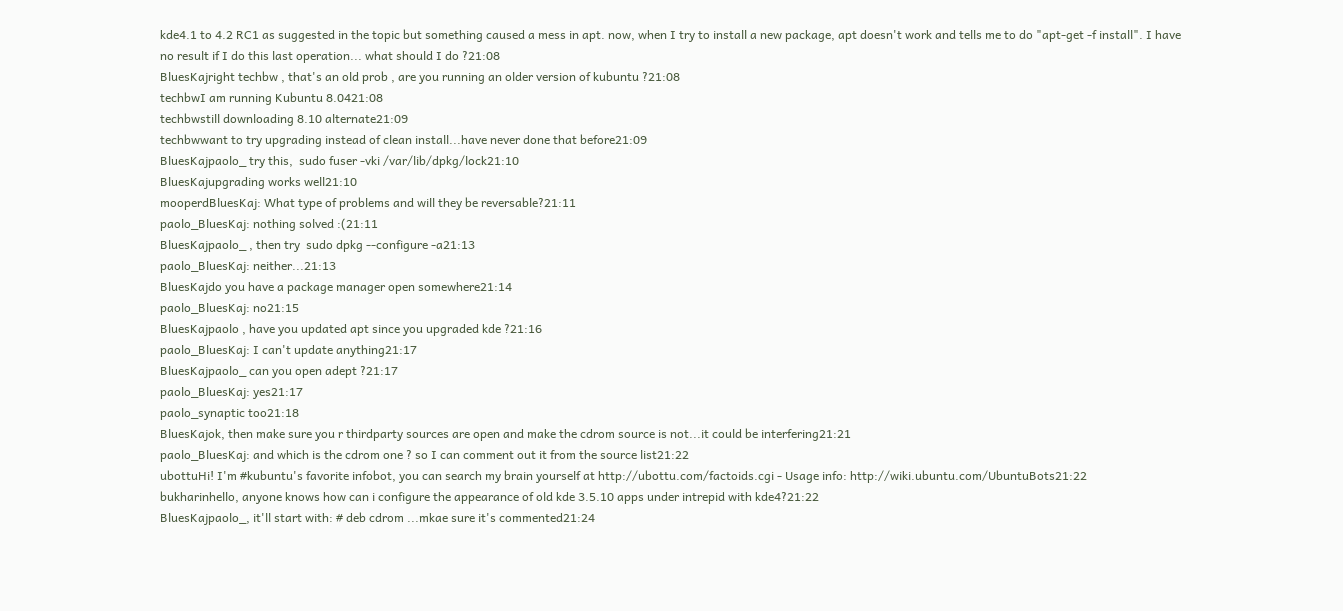kde4.1 to 4.2 RC1 as suggested in the topic but something caused a mess in apt. now, when I try to install a new package, apt doesn't work and tells me to do "apt-get -f install". I have no result if I do this last operation... what should I do ?21:08
BluesKajright techbw , that's an old prob , are you running an older version of kubuntu ?21:08
techbwI am running Kubuntu 8.0421:08
techbwstill downloading 8.10 alternate21:09
techbwwant to try upgrading instead of clean install...have never done that before21:09
BluesKajpaolo_ try this,  sudo fuser -vki /var/lib/dpkg/lock21:10
BluesKajupgrading works well21:10
mooperdBluesKaj: What type of problems and will they be reversable?21:11
paolo_BluesKaj: nothing solved :(21:11
BluesKajpaolo_ , then try  sudo dpkg --configure -a21:13
paolo_BluesKaj: neither...21:13
BluesKajdo you have a package manager open somewhere21:14
paolo_BluesKaj: no21:15
BluesKajpaolo , have you updated apt since you upgraded kde ?21:16
paolo_BluesKaj: I can't update anything21:17
BluesKajpaolo_ can you open adept ?21:17
paolo_BluesKaj: yes21:17
paolo_synaptic too21:18
BluesKajok, then make sure you r thirdparty sources are open and make the cdrom source is not...it could be interfering21:21
paolo_BluesKaj: and which is the cdrom one ? so I can comment out it from the source list21:22
ubottuHi! I'm #kubuntu's favorite infobot, you can search my brain yourself at http://ubottu.com/factoids.cgi - Usage info: http://wiki.ubuntu.com/UbuntuBots21:22
bukharinhello, anyone knows how can i configure the appearance of old kde 3.5.10 apps under intrepid with kde4?21:22
BluesKajpaolo_, it'll start with: # deb cdrom ...mkae sure it's commented21:24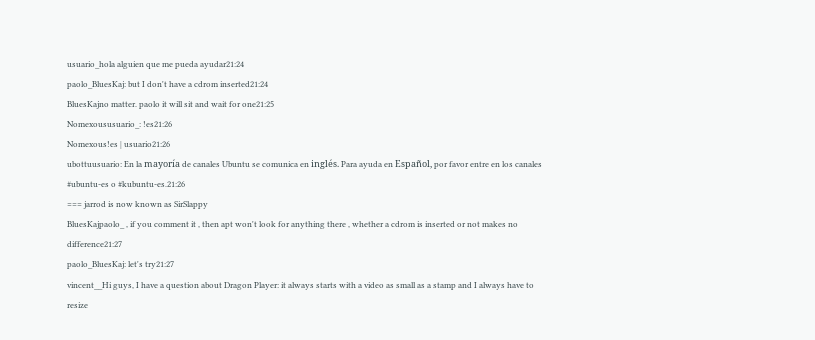usuario_hola alguien que me pueda ayudar21:24
paolo_BluesKaj: but I don't have a cdrom inserted21:24
BluesKajno matter. paolo it will sit and wait for one21:25
Nomexoususuario_: !es21:26
Nomexous!es | usuario21:26
ubottuusuario: En la mayoría de canales Ubuntu se comunica en inglés. Para ayuda en Español, por favor entre en los canales #ubuntu-es o #kubuntu-es.21:26
=== jarrod is now known as SirSlappy
BluesKajpaolo_ , if you comment it , then apt won't look for anything there , whether a cdrom is inserted or not makes no difference21:27
paolo_BluesKaj: let's try21:27
vincent__Hi guys, I have a question about Dragon Player: it always starts with a video as small as a stamp and I always have to resize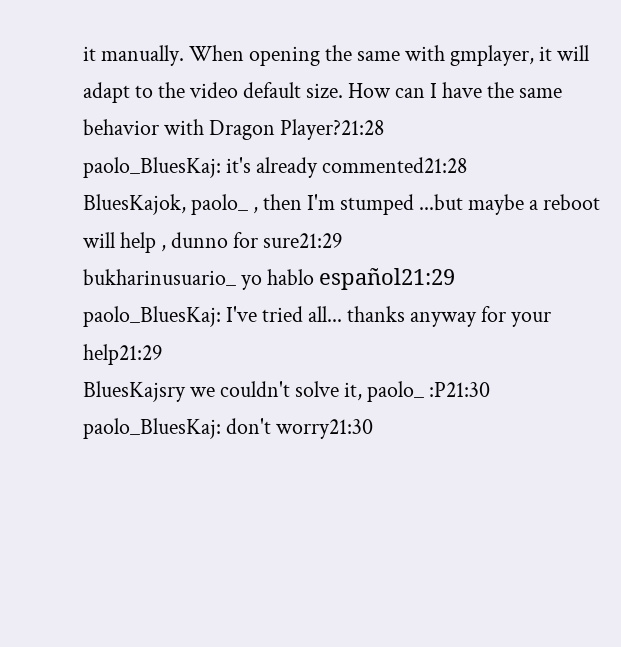it manually. When opening the same with gmplayer, it will adapt to the video default size. How can I have the same behavior with Dragon Player?21:28
paolo_BluesKaj: it's already commented21:28
BluesKajok, paolo_ , then I'm stumped ...but maybe a reboot will help , dunno for sure21:29
bukharinusuario_ yo hablo español21:29
paolo_BluesKaj: I've tried all... thanks anyway for your help21:29
BluesKajsry we couldn't solve it, paolo_ :P21:30
paolo_BluesKaj: don't worry21:30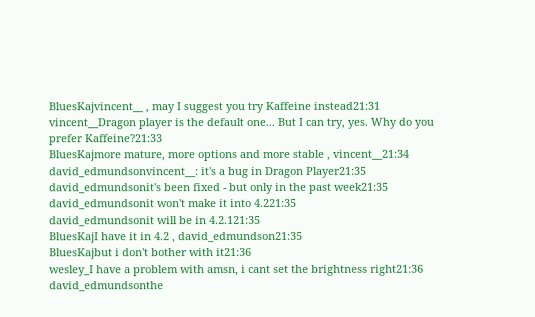BluesKajvincent__ , may I suggest you try Kaffeine instead21:31
vincent__Dragon player is the default one... But I can try, yes. Why do you prefer Kaffeine?21:33
BluesKajmore mature, more options and more stable , vincent__21:34
david_edmundsonvincent__: it's a bug in Dragon Player21:35
david_edmundsonit's been fixed - but only in the past week21:35
david_edmundsonit won't make it into 4.221:35
david_edmundsonit will be in 4.2.121:35
BluesKajI have it in 4.2 , david_edmundson21:35
BluesKajbut i don't bother with it21:36
wesley_I have a problem with amsn, i cant set the brightness right21:36
david_edmundsonthe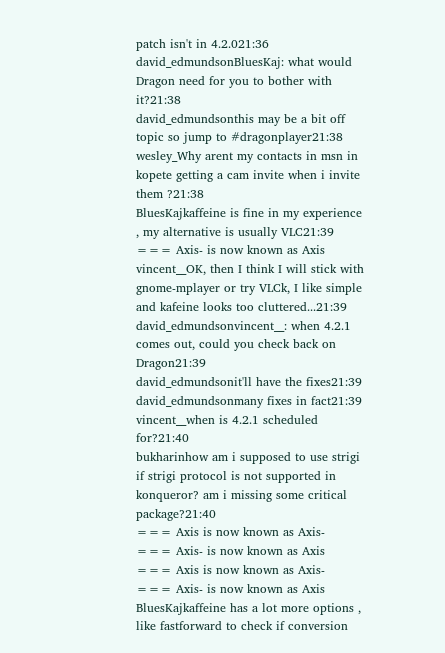patch isn't in 4.2.021:36
david_edmundsonBluesKaj: what would Dragon need for you to bother with it?21:38
david_edmundsonthis may be a bit off topic so jump to #dragonplayer21:38
wesley_Why arent my contacts in msn in kopete getting a cam invite when i invite them ?21:38
BluesKajkaffeine is fine in my experience , my alternative is usually VLC21:39
=== Axis- is now known as Axis
vincent__OK, then I think I will stick with gnome-mplayer or try VLCk, I like simple and kafeine looks too cluttered...21:39
david_edmundsonvincent__: when 4.2.1 comes out, could you check back on Dragon21:39
david_edmundsonit'll have the fixes21:39
david_edmundsonmany fixes in fact21:39
vincent__when is 4.2.1 scheduled for?21:40
bukharinhow am i supposed to use strigi if strigi protocol is not supported in konqueror? am i missing some critical package?21:40
=== Axis is now known as Axis-
=== Axis- is now known as Axis
=== Axis is now known as Axis-
=== Axis- is now known as Axis
BluesKajkaffeine has a lot more options , like fastforward to check if conversion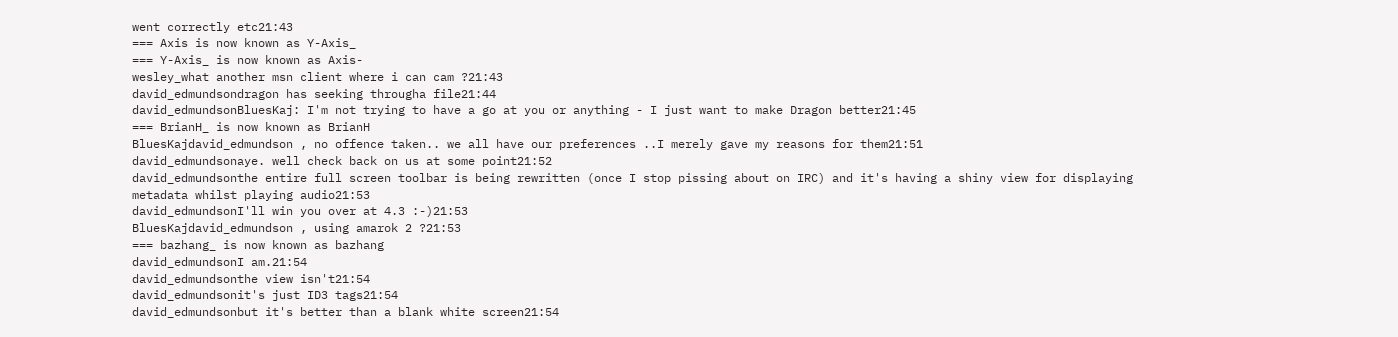went correctly etc21:43
=== Axis is now known as Y-Axis_
=== Y-Axis_ is now known as Axis-
wesley_what another msn client where i can cam ?21:43
david_edmundsondragon has seeking througha file21:44
david_edmundsonBluesKaj: I'm not trying to have a go at you or anything - I just want to make Dragon better21:45
=== BrianH_ is now known as BrianH
BluesKajdavid_edmundson , no offence taken.. we all have our preferences ..I merely gave my reasons for them21:51
david_edmundsonaye. well check back on us at some point21:52
david_edmundsonthe entire full screen toolbar is being rewritten (once I stop pissing about on IRC) and it's having a shiny view for displaying metadata whilst playing audio21:53
david_edmundsonI'll win you over at 4.3 :-)21:53
BluesKajdavid_edmundson , using amarok 2 ?21:53
=== bazhang_ is now known as bazhang
david_edmundsonI am.21:54
david_edmundsonthe view isn't21:54
david_edmundsonit's just ID3 tags21:54
david_edmundsonbut it's better than a blank white screen21:54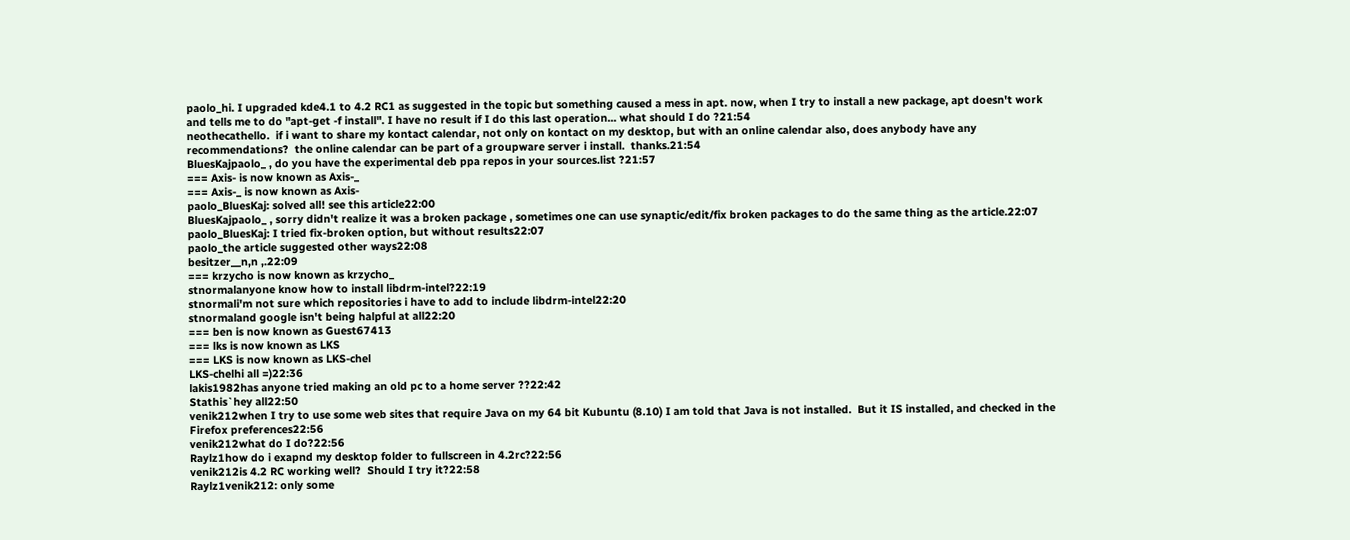paolo_hi. I upgraded kde4.1 to 4.2 RC1 as suggested in the topic but something caused a mess in apt. now, when I try to install a new package, apt doesn't work and tells me to do "apt-get -f install". I have no result if I do this last operation... what should I do ?21:54
neothecathello.  if i want to share my kontact calendar, not only on kontact on my desktop, but with an online calendar also, does anybody have any recommendations?  the online calendar can be part of a groupware server i install.  thanks.21:54
BluesKajpaolo_ , do you have the experimental deb ppa repos in your sources.list ?21:57
=== Axis- is now known as Axis-_
=== Axis-_ is now known as Axis-
paolo_BluesKaj: solved all! see this article22:00
BluesKajpaolo_ , sorry didn't realize it was a broken package , sometimes one can use synaptic/edit/fix broken packages to do the same thing as the article.22:07
paolo_BluesKaj: I tried fix-broken option, but without results22:07
paolo_the article suggested other ways22:08
besitzer__n,n ,.22:09
=== krzycho is now known as krzycho_
stnormalanyone know how to install libdrm-intel?22:19
stnormali'm not sure which repositories i have to add to include libdrm-intel22:20
stnormaland google isn't being halpful at all22:20
=== ben is now known as Guest67413
=== lks is now known as LKS
=== LKS is now known as LKS-chel
LKS-chelhi all =)22:36
lakis1982has anyone tried making an old pc to a home server ??22:42
Stathis`hey all22:50
venik212when I try to use some web sites that require Java on my 64 bit Kubuntu (8.10) I am told that Java is not installed.  But it IS installed, and checked in the Firefox preferences22:56
venik212what do I do?22:56
Raylz1how do i exapnd my desktop folder to fullscreen in 4.2rc?22:56
venik212is 4.2 RC working well?  Should I try it?22:58
Raylz1venik212: only some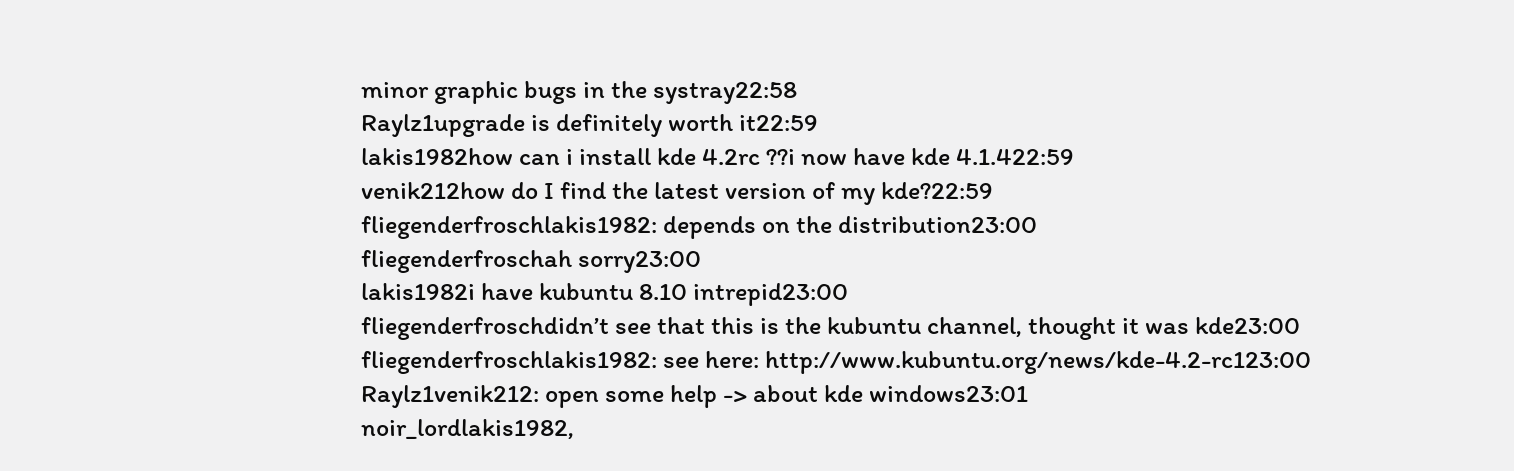minor graphic bugs in the systray22:58
Raylz1upgrade is definitely worth it22:59
lakis1982how can i install kde 4.2rc ??i now have kde 4.1.422:59
venik212how do I find the latest version of my kde?22:59
fliegenderfroschlakis1982: depends on the distribution23:00
fliegenderfroschah sorry23:00
lakis1982i have kubuntu 8.10 intrepid23:00
fliegenderfroschdidn’t see that this is the kubuntu channel, thought it was kde23:00
fliegenderfroschlakis1982: see here: http://www.kubuntu.org/news/kde-4.2-rc123:00
Raylz1venik212: open some help -> about kde windows23:01
noir_lordlakis1982,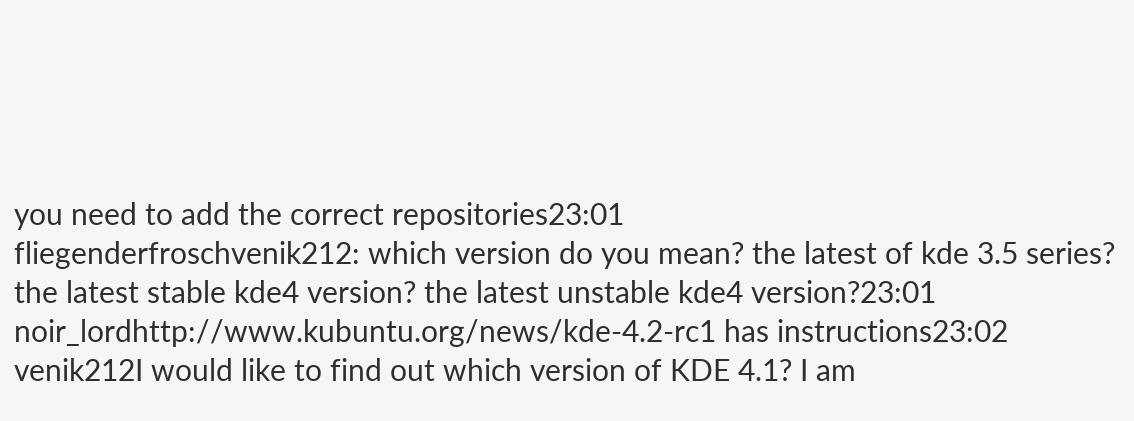you need to add the correct repositories23:01
fliegenderfroschvenik212: which version do you mean? the latest of kde 3.5 series? the latest stable kde4 version? the latest unstable kde4 version?23:01
noir_lordhttp://www.kubuntu.org/news/kde-4.2-rc1 has instructions23:02
venik212I would like to find out which version of KDE 4.1? I am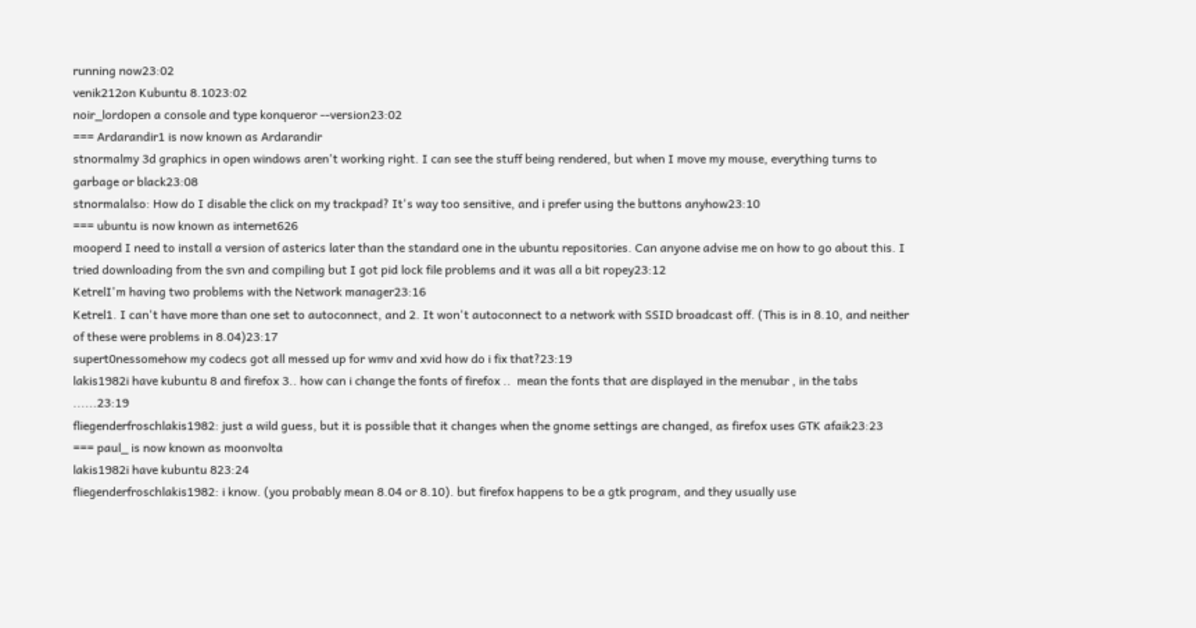running now23:02
venik212on Kubuntu 8.1023:02
noir_lordopen a console and type konqueror --version23:02
=== Ardarandir1 is now known as Ardarandir
stnormalmy 3d graphics in open windows aren't working right. I can see the stuff being rendered, but when I move my mouse, everything turns to garbage or black23:08
stnormalalso: How do I disable the click on my trackpad? It's way too sensitive, and i prefer using the buttons anyhow23:10
=== ubuntu is now known as internet626
mooperd I need to install a version of asterics later than the standard one in the ubuntu repositories. Can anyone advise me on how to go about this. I tried downloading from the svn and compiling but I got pid lock file problems and it was all a bit ropey23:12
KetrelI'm having two problems with the Network manager23:16
Ketrel1. I can't have more than one set to autoconnect, and 2. It won't autoconnect to a network with SSID broadcast off. (This is in 8.10, and neither of these were problems in 8.04)23:17
supert0nessomehow my codecs got all messed up for wmv and xvid how do i fix that?23:19
lakis1982i have kubuntu 8 and firefox 3.. how can i change the fonts of firefox ..  mean the fonts that are displayed in the menubar , in the tabs ......23:19
fliegenderfroschlakis1982: just a wild guess, but it is possible that it changes when the gnome settings are changed, as firefox uses GTK afaik23:23
=== paul_ is now known as moonvolta
lakis1982i have kubuntu 823:24
fliegenderfroschlakis1982: i know. (you probably mean 8.04 or 8.10). but firefox happens to be a gtk program, and they usually use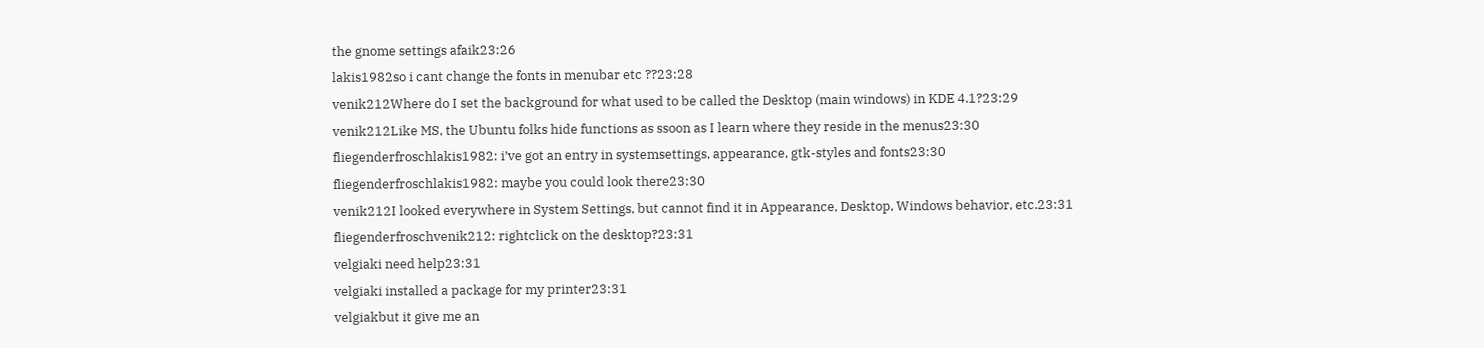the gnome settings afaik23:26
lakis1982so i cant change the fonts in menubar etc ??23:28
venik212Where do I set the background for what used to be called the Desktop (main windows) in KDE 4.1?23:29
venik212Like MS, the Ubuntu folks hide functions as ssoon as I learn where they reside in the menus23:30
fliegenderfroschlakis1982: i’ve got an entry in systemsettings, appearance, gtk-styles and fonts23:30
fliegenderfroschlakis1982: maybe you could look there23:30
venik212I looked everywhere in System Settings, but cannot find it in Appearance, Desktop, Windows behavior, etc.23:31
fliegenderfroschvenik212: rightclick on the desktop?23:31
velgiaki need help23:31
velgiaki installed a package for my printer23:31
velgiakbut it give me an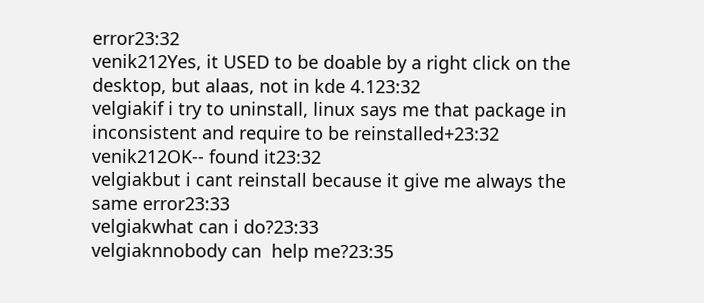error23:32
venik212Yes, it USED to be doable by a right click on the desktop, but alaas, not in kde 4.123:32
velgiakif i try to uninstall, linux says me that package in inconsistent and require to be reinstalled+23:32
venik212OK-- found it23:32
velgiakbut i cant reinstall because it give me always the same error23:33
velgiakwhat can i do?23:33
velgiaknnobody can  help me?23:35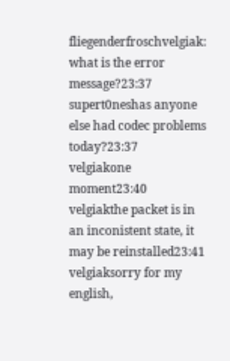fliegenderfroschvelgiak: what is the error message?23:37
supert0neshas anyone else had codec problems today?23:37
velgiakone moment23:40
velgiakthe packet is in an inconistent state, it may be reinstalled23:41
velgiaksorry for my english,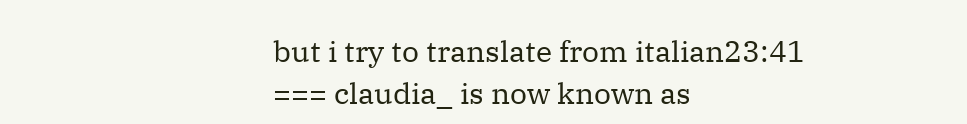but i try to translate from italian23:41
=== claudia_ is now known as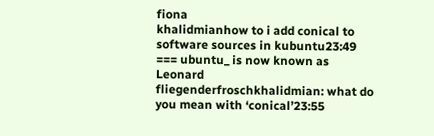fiona
khalidmianhow to i add conical to software sources in kubuntu23:49
=== ubuntu_ is now known as Leonard
fliegenderfroschkhalidmian: what do you mean with ‘conical’23:55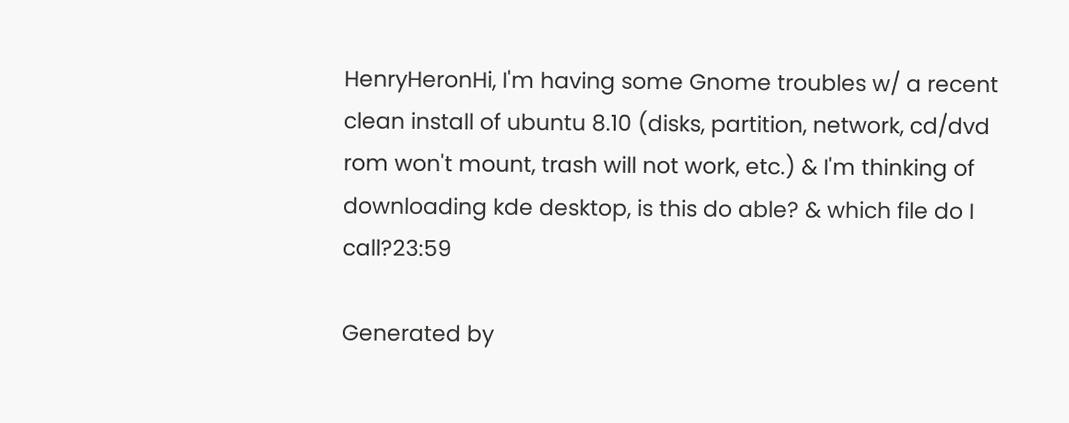HenryHeronHi, I'm having some Gnome troubles w/ a recent clean install of ubuntu 8.10 (disks, partition, network, cd/dvd rom won't mount, trash will not work, etc.) & I'm thinking of downloading kde desktop, is this do able? & which file do I call?23:59

Generated by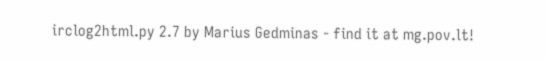irclog2html.py 2.7 by Marius Gedminas - find it at mg.pov.lt!